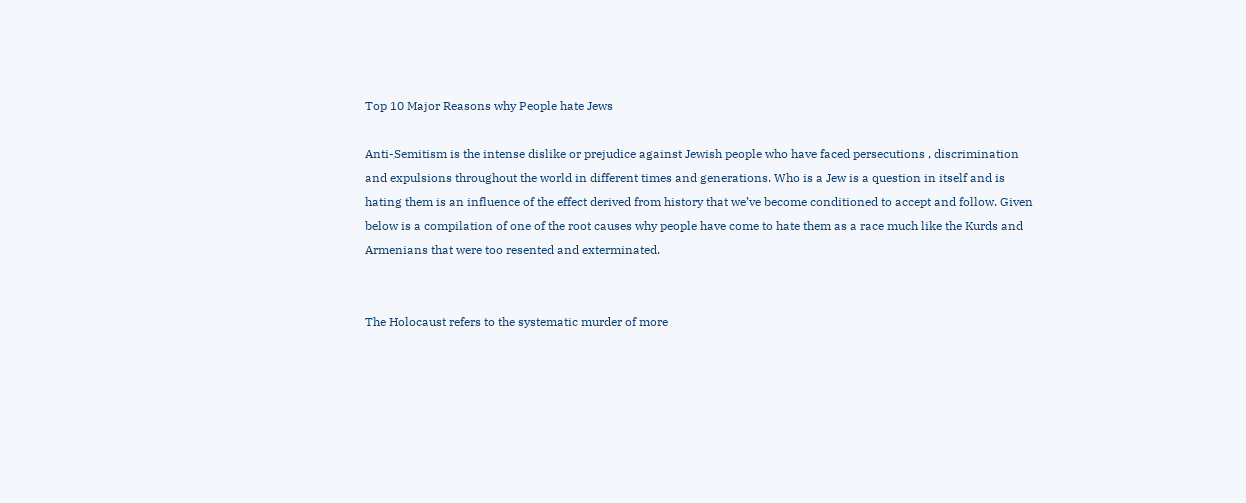Top 10 Major Reasons why People hate Jews

Anti-Semitism is the intense dislike or prejudice against Jewish people who have faced persecutions , discrimination and expulsions throughout the world in different times and generations. Who is a Jew is a question in itself and is hating them is an influence of the effect derived from history that we’ve become conditioned to accept and follow. Given below is a compilation of one of the root causes why people have come to hate them as a race much like the Kurds and Armenians that were too resented and exterminated.


The Holocaust refers to the systematic murder of more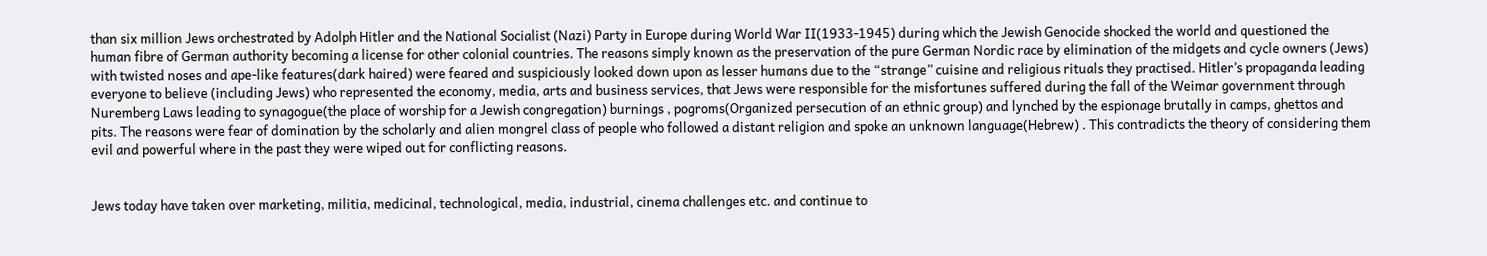than six million Jews orchestrated by Adolph Hitler and the National Socialist (Nazi) Party in Europe during World War II(1933-1945) during which the Jewish Genocide shocked the world and questioned the human fibre of German authority becoming a license for other colonial countries. The reasons simply known as the preservation of the pure German Nordic race by elimination of the midgets and cycle owners (Jews) with twisted noses and ape-like features(dark haired) were feared and suspiciously looked down upon as lesser humans due to the “strange” cuisine and religious rituals they practised. Hitler’s propaganda leading everyone to believe (including Jews) who represented the economy, media, arts and business services, that Jews were responsible for the misfortunes suffered during the fall of the Weimar government through Nuremberg Laws leading to synagogue(the place of worship for a Jewish congregation) burnings , pogroms(Organized persecution of an ethnic group) and lynched by the espionage brutally in camps, ghettos and pits. The reasons were fear of domination by the scholarly and alien mongrel class of people who followed a distant religion and spoke an unknown language(Hebrew) . This contradicts the theory of considering them evil and powerful where in the past they were wiped out for conflicting reasons.


Jews today have taken over marketing, militia, medicinal, technological, media, industrial, cinema challenges etc. and continue to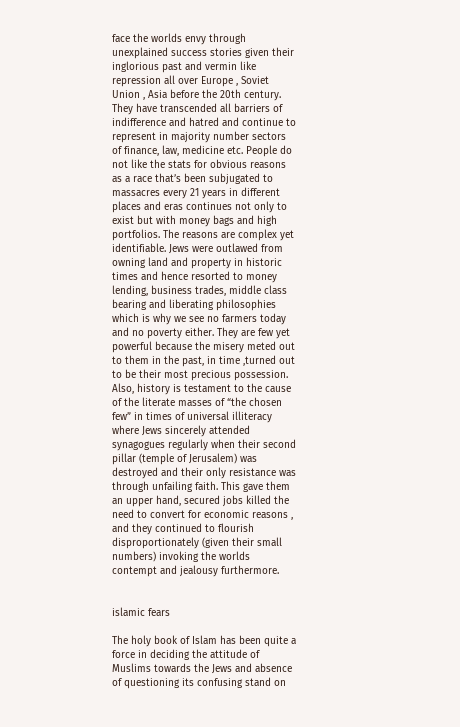face the worlds envy through unexplained success stories given their inglorious past and vermin like repression all over Europe , Soviet Union , Asia before the 20th century. They have transcended all barriers of indifference and hatred and continue to represent in majority number sectors of finance, law, medicine etc. People do not like the stats for obvious reasons as a race that’s been subjugated to massacres every 21 years in different places and eras continues not only to exist but with money bags and high portfolios. The reasons are complex yet identifiable. Jews were outlawed from owning land and property in historic times and hence resorted to money lending, business trades, middle class bearing and liberating philosophies which is why we see no farmers today and no poverty either. They are few yet powerful because the misery meted out to them in the past, in time ,turned out to be their most precious possession. Also, history is testament to the cause of the literate masses of “the chosen few” in times of universal illiteracy where Jews sincerely attended synagogues regularly when their second pillar (temple of Jerusalem) was destroyed and their only resistance was through unfailing faith. This gave them an upper hand, secured jobs killed the need to convert for economic reasons , and they continued to flourish disproportionately (given their small numbers) invoking the worlds contempt and jealousy furthermore.


islamic fears

The holy book of Islam has been quite a force in deciding the attitude of Muslims towards the Jews and absence of questioning its confusing stand on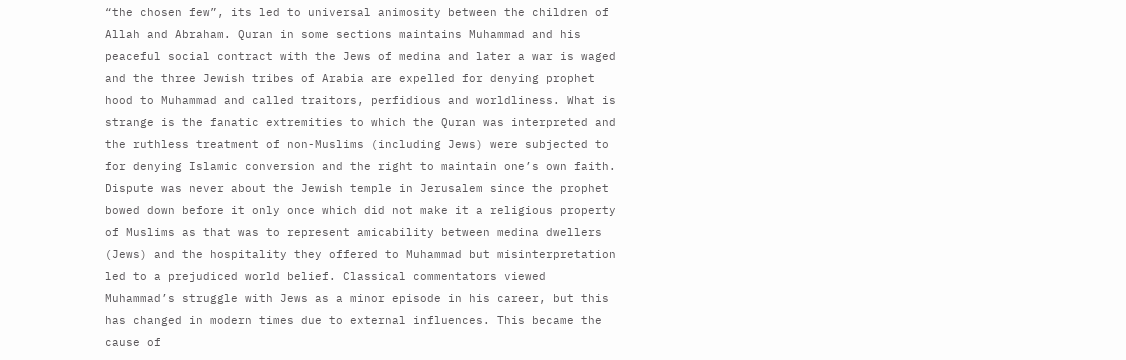“the chosen few”, its led to universal animosity between the children of Allah and Abraham. Quran in some sections maintains Muhammad and his peaceful social contract with the Jews of medina and later a war is waged and the three Jewish tribes of Arabia are expelled for denying prophet hood to Muhammad and called traitors, perfidious and worldliness. What is strange is the fanatic extremities to which the Quran was interpreted and the ruthless treatment of non-Muslims (including Jews) were subjected to for denying Islamic conversion and the right to maintain one’s own faith. Dispute was never about the Jewish temple in Jerusalem since the prophet bowed down before it only once which did not make it a religious property of Muslims as that was to represent amicability between medina dwellers (Jews) and the hospitality they offered to Muhammad but misinterpretation led to a prejudiced world belief. Classical commentators viewed Muhammad’s struggle with Jews as a minor episode in his career, but this has changed in modern times due to external influences. This became the cause of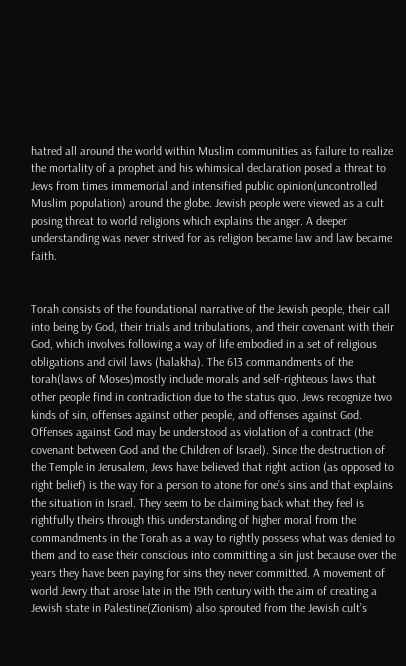hatred all around the world within Muslim communities as failure to realize the mortality of a prophet and his whimsical declaration posed a threat to Jews from times immemorial and intensified public opinion(uncontrolled Muslim population) around the globe. Jewish people were viewed as a cult posing threat to world religions which explains the anger. A deeper understanding was never strived for as religion became law and law became faith.


Torah consists of the foundational narrative of the Jewish people, their call into being by God, their trials and tribulations, and their covenant with their God, which involves following a way of life embodied in a set of religious obligations and civil laws (halakha). The 613 commandments of the torah(laws of Moses)mostly include morals and self-righteous laws that other people find in contradiction due to the status quo. Jews recognize two kinds of sin, offenses against other people, and offenses against God. Offenses against God may be understood as violation of a contract (the covenant between God and the Children of Israel). Since the destruction of the Temple in Jerusalem, Jews have believed that right action (as opposed to right belief) is the way for a person to atone for one’s sins and that explains the situation in Israel. They seem to be claiming back what they feel is rightfully theirs through this understanding of higher moral from the commandments in the Torah as a way to rightly possess what was denied to them and to ease their conscious into committing a sin just because over the years they have been paying for sins they never committed. A movement of world Jewry that arose late in the 19th century with the aim of creating a Jewish state in Palestine(Zionism) also sprouted from the Jewish cult’s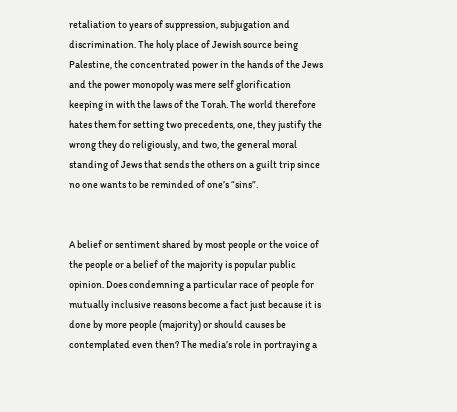retaliation to years of suppression, subjugation and discrimination. The holy place of Jewish source being Palestine, the concentrated power in the hands of the Jews and the power monopoly was mere self glorification keeping in with the laws of the Torah. The world therefore hates them for setting two precedents, one, they justify the wrong they do religiously, and two, the general moral standing of Jews that sends the others on a guilt trip since no one wants to be reminded of one’s “sins”.


A belief or sentiment shared by most people or the voice of the people or a belief of the majority is popular public opinion. Does condemning a particular race of people for mutually inclusive reasons become a fact just because it is done by more people (majority) or should causes be contemplated even then? The media’s role in portraying a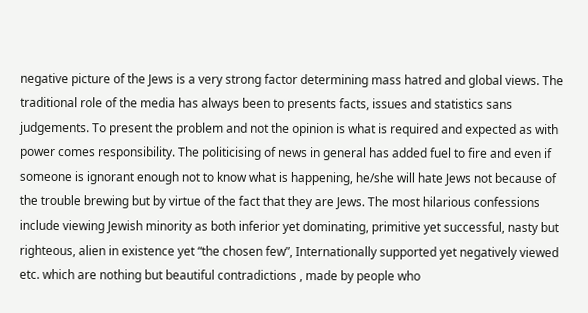negative picture of the Jews is a very strong factor determining mass hatred and global views. The traditional role of the media has always been to presents facts, issues and statistics sans judgements. To present the problem and not the opinion is what is required and expected as with power comes responsibility. The politicising of news in general has added fuel to fire and even if someone is ignorant enough not to know what is happening, he/she will hate Jews not because of the trouble brewing but by virtue of the fact that they are Jews. The most hilarious confessions include viewing Jewish minority as both inferior yet dominating, primitive yet successful, nasty but righteous, alien in existence yet “the chosen few”, Internationally supported yet negatively viewed etc. which are nothing but beautiful contradictions , made by people who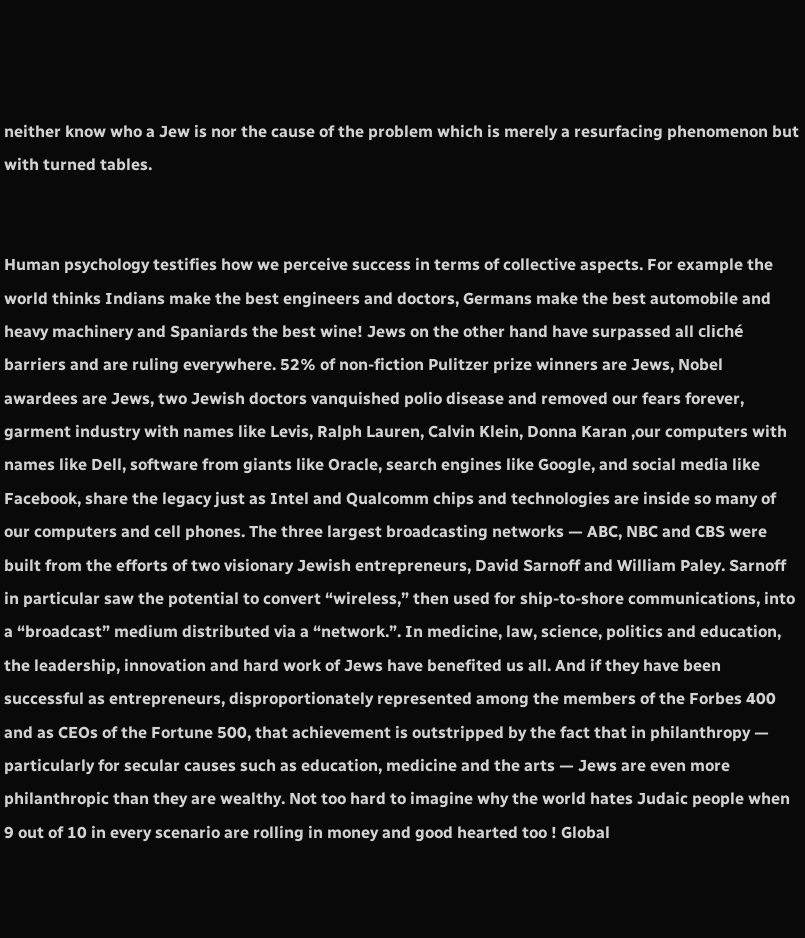neither know who a Jew is nor the cause of the problem which is merely a resurfacing phenomenon but with turned tables.


Human psychology testifies how we perceive success in terms of collective aspects. For example the world thinks Indians make the best engineers and doctors, Germans make the best automobile and heavy machinery and Spaniards the best wine! Jews on the other hand have surpassed all cliché barriers and are ruling everywhere. 52% of non-fiction Pulitzer prize winners are Jews, Nobel awardees are Jews, two Jewish doctors vanquished polio disease and removed our fears forever, garment industry with names like Levis, Ralph Lauren, Calvin Klein, Donna Karan ,our computers with names like Dell, software from giants like Oracle, search engines like Google, and social media like Facebook, share the legacy just as Intel and Qualcomm chips and technologies are inside so many of our computers and cell phones. The three largest broadcasting networks — ABC, NBC and CBS were built from the efforts of two visionary Jewish entrepreneurs, David Sarnoff and William Paley. Sarnoff in particular saw the potential to convert “wireless,” then used for ship-to-shore communications, into a “broadcast” medium distributed via a “network.”. In medicine, law, science, politics and education, the leadership, innovation and hard work of Jews have benefited us all. And if they have been successful as entrepreneurs, disproportionately represented among the members of the Forbes 400 and as CEOs of the Fortune 500, that achievement is outstripped by the fact that in philanthropy — particularly for secular causes such as education, medicine and the arts — Jews are even more philanthropic than they are wealthy. Not too hard to imagine why the world hates Judaic people when 9 out of 10 in every scenario are rolling in money and good hearted too ! Global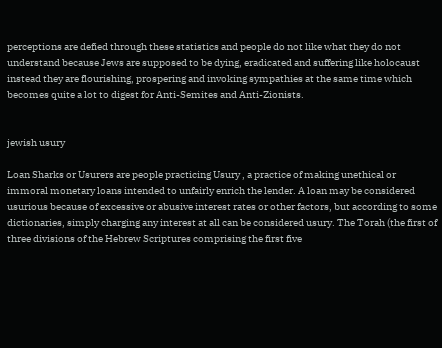perceptions are defied through these statistics and people do not like what they do not understand because Jews are supposed to be dying, eradicated and suffering like holocaust instead they are flourishing, prospering and invoking sympathies at the same time which becomes quite a lot to digest for Anti-Semites and Anti-Zionists.


jewish usury

Loan Sharks or Usurers are people practicing Usury , a practice of making unethical or immoral monetary loans intended to unfairly enrich the lender. A loan may be considered usurious because of excessive or abusive interest rates or other factors, but according to some dictionaries, simply charging any interest at all can be considered usury. The Torah (the first of three divisions of the Hebrew Scriptures comprising the first five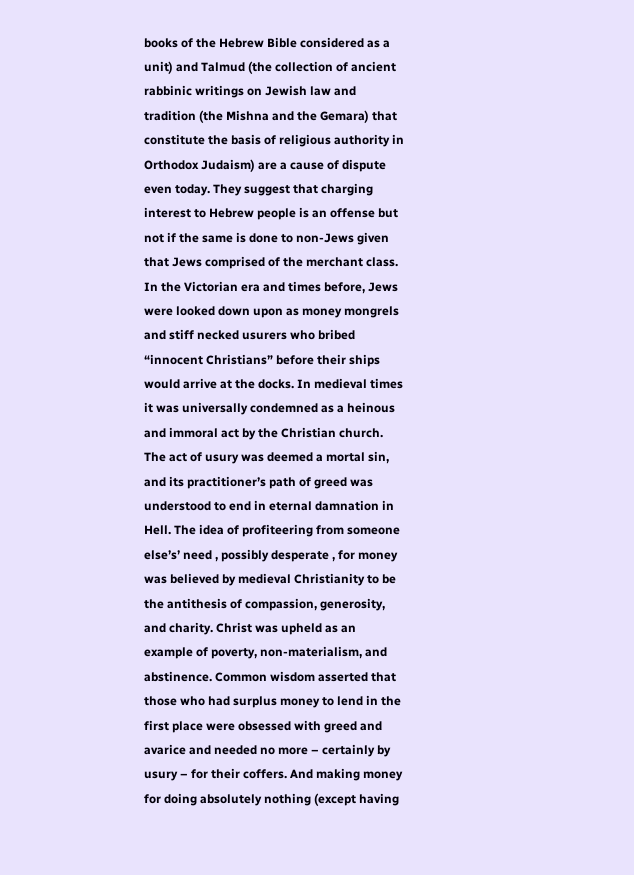books of the Hebrew Bible considered as a unit) and Talmud (the collection of ancient rabbinic writings on Jewish law and tradition (the Mishna and the Gemara) that constitute the basis of religious authority in Orthodox Judaism) are a cause of dispute even today. They suggest that charging interest to Hebrew people is an offense but not if the same is done to non-Jews given that Jews comprised of the merchant class. In the Victorian era and times before, Jews were looked down upon as money mongrels and stiff necked usurers who bribed “innocent Christians” before their ships would arrive at the docks. In medieval times it was universally condemned as a heinous and immoral act by the Christian church. The act of usury was deemed a mortal sin, and its practitioner’s path of greed was understood to end in eternal damnation in Hell. The idea of profiteering from someone else’s’ need , possibly desperate , for money was believed by medieval Christianity to be the antithesis of compassion, generosity, and charity. Christ was upheld as an example of poverty, non-materialism, and abstinence. Common wisdom asserted that those who had surplus money to lend in the first place were obsessed with greed and avarice and needed no more – certainly by usury – for their coffers. And making money for doing absolutely nothing (except having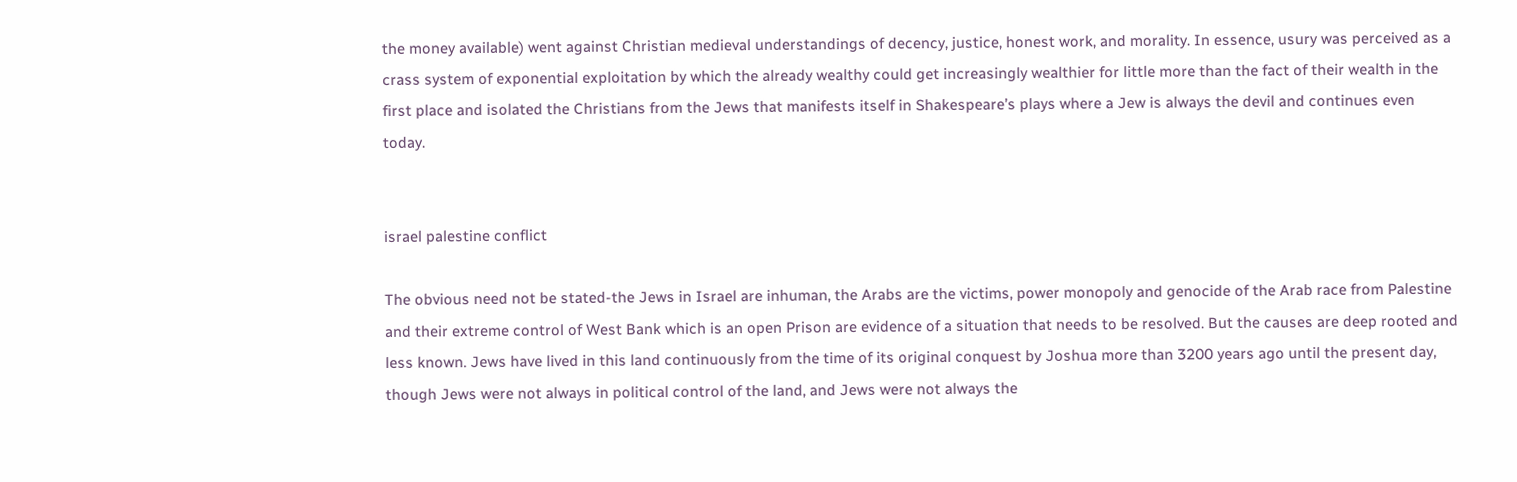the money available) went against Christian medieval understandings of decency, justice, honest work, and morality. In essence, usury was perceived as a crass system of exponential exploitation by which the already wealthy could get increasingly wealthier for little more than the fact of their wealth in the first place and isolated the Christians from the Jews that manifests itself in Shakespeare’s plays where a Jew is always the devil and continues even today.


israel palestine conflict

The obvious need not be stated-the Jews in Israel are inhuman, the Arabs are the victims, power monopoly and genocide of the Arab race from Palestine and their extreme control of West Bank which is an open Prison are evidence of a situation that needs to be resolved. But the causes are deep rooted and less known. Jews have lived in this land continuously from the time of its original conquest by Joshua more than 3200 years ago until the present day, though Jews were not always in political control of the land, and Jews were not always the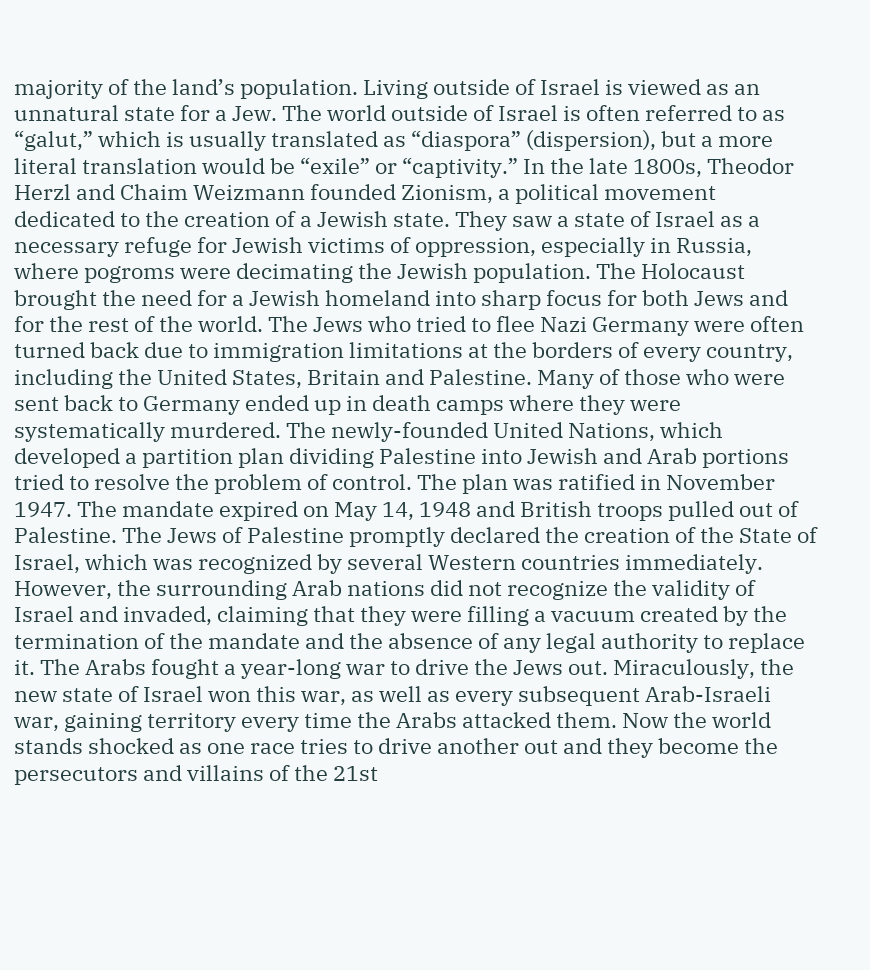majority of the land’s population. Living outside of Israel is viewed as an unnatural state for a Jew. The world outside of Israel is often referred to as “galut,” which is usually translated as “diaspora” (dispersion), but a more literal translation would be “exile” or “captivity.” In the late 1800s, Theodor Herzl and Chaim Weizmann founded Zionism, a political movement dedicated to the creation of a Jewish state. They saw a state of Israel as a necessary refuge for Jewish victims of oppression, especially in Russia, where pogroms were decimating the Jewish population. The Holocaust brought the need for a Jewish homeland into sharp focus for both Jews and for the rest of the world. The Jews who tried to flee Nazi Germany were often turned back due to immigration limitations at the borders of every country, including the United States, Britain and Palestine. Many of those who were sent back to Germany ended up in death camps where they were systematically murdered. The newly-founded United Nations, which developed a partition plan dividing Palestine into Jewish and Arab portions tried to resolve the problem of control. The plan was ratified in November 1947. The mandate expired on May 14, 1948 and British troops pulled out of Palestine. The Jews of Palestine promptly declared the creation of the State of Israel, which was recognized by several Western countries immediately. However, the surrounding Arab nations did not recognize the validity of Israel and invaded, claiming that they were filling a vacuum created by the termination of the mandate and the absence of any legal authority to replace it. The Arabs fought a year-long war to drive the Jews out. Miraculously, the new state of Israel won this war, as well as every subsequent Arab-Israeli war, gaining territory every time the Arabs attacked them. Now the world stands shocked as one race tries to drive another out and they become the persecutors and villains of the 21st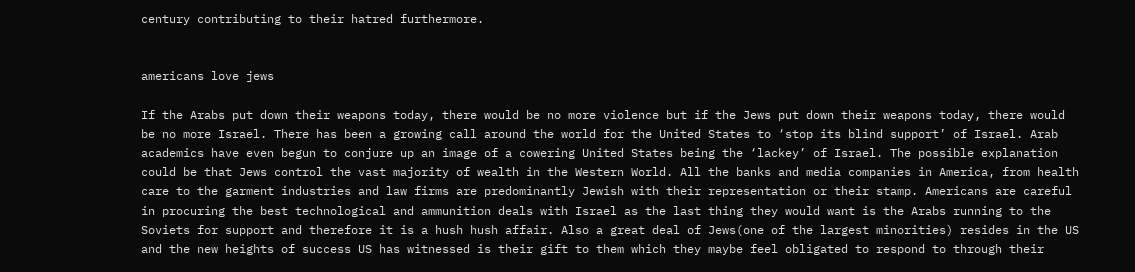century contributing to their hatred furthermore.


americans love jews

If the Arabs put down their weapons today, there would be no more violence but if the Jews put down their weapons today, there would be no more Israel. There has been a growing call around the world for the United States to ‘stop its blind support’ of Israel. Arab academics have even begun to conjure up an image of a cowering United States being the ‘lackey’ of Israel. The possible explanation could be that Jews control the vast majority of wealth in the Western World. All the banks and media companies in America, from health care to the garment industries and law firms are predominantly Jewish with their representation or their stamp. Americans are careful in procuring the best technological and ammunition deals with Israel as the last thing they would want is the Arabs running to the Soviets for support and therefore it is a hush hush affair. Also a great deal of Jews(one of the largest minorities) resides in the US and the new heights of success US has witnessed is their gift to them which they maybe feel obligated to respond to through their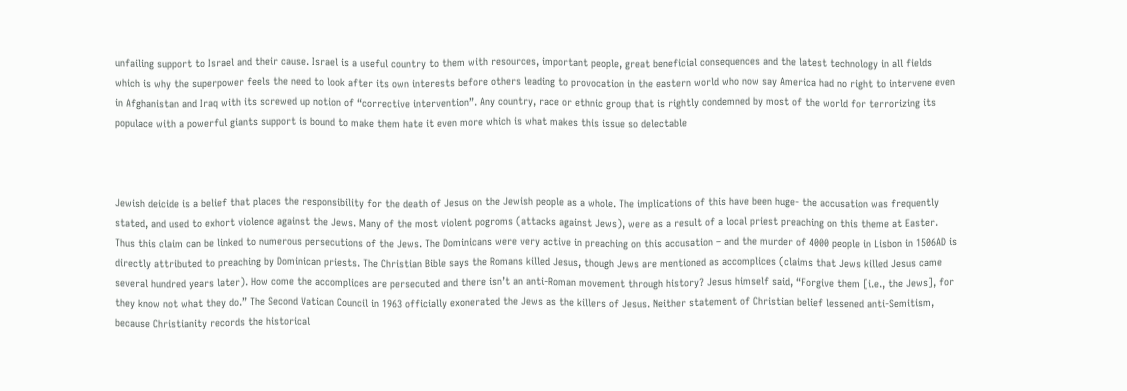unfailing support to Israel and their cause. Israel is a useful country to them with resources, important people, great beneficial consequences and the latest technology in all fields which is why the superpower feels the need to look after its own interests before others leading to provocation in the eastern world who now say America had no right to intervene even in Afghanistan and Iraq with its screwed up notion of “corrective intervention”. Any country, race or ethnic group that is rightly condemned by most of the world for terrorizing its populace with a powerful giants support is bound to make them hate it even more which is what makes this issue so delectable



Jewish deicide is a belief that places the responsibility for the death of Jesus on the Jewish people as a whole. The implications of this have been huge- the accusation was frequently stated, and used to exhort violence against the Jews. Many of the most violent pogroms (attacks against Jews), were as a result of a local priest preaching on this theme at Easter. Thus this claim can be linked to numerous persecutions of the Jews. The Dominicans were very active in preaching on this accusation – and the murder of 4000 people in Lisbon in 1506AD is directly attributed to preaching by Dominican priests. The Christian Bible says the Romans killed Jesus, though Jews are mentioned as accomplices (claims that Jews killed Jesus came several hundred years later). How come the accomplices are persecuted and there isn’t an anti-Roman movement through history? Jesus himself said, “Forgive them [i.e., the Jews], for they know not what they do.” The Second Vatican Council in 1963 officially exonerated the Jews as the killers of Jesus. Neither statement of Christian belief lessened anti-Semitism, because Christianity records the historical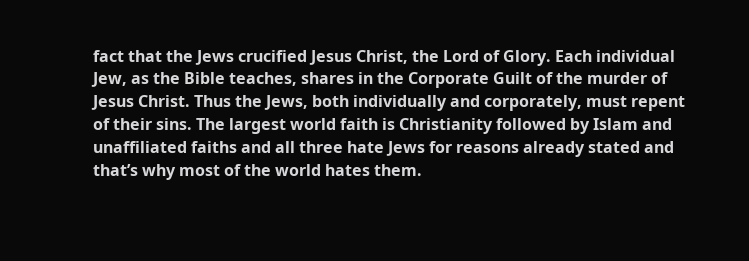fact that the Jews crucified Jesus Christ, the Lord of Glory. Each individual Jew, as the Bible teaches, shares in the Corporate Guilt of the murder of Jesus Christ. Thus the Jews, both individually and corporately, must repent of their sins. The largest world faith is Christianity followed by Islam and unaffiliated faiths and all three hate Jews for reasons already stated and that’s why most of the world hates them.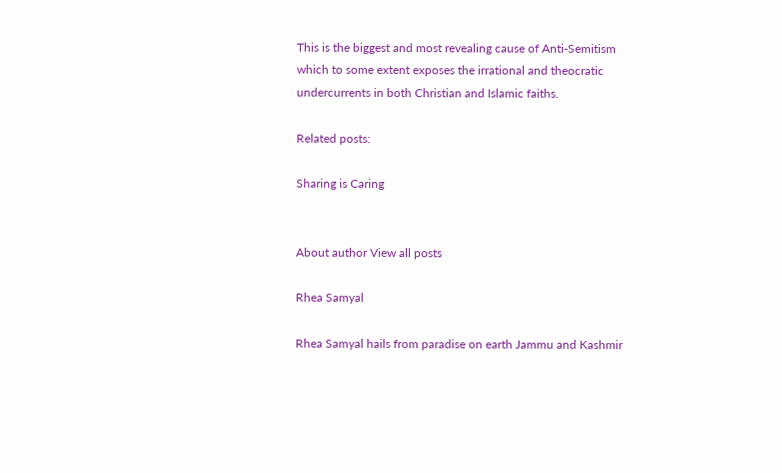This is the biggest and most revealing cause of Anti-Semitism which to some extent exposes the irrational and theocratic undercurrents in both Christian and Islamic faiths.

Related posts:

Sharing is Caring


About author View all posts

Rhea Samyal

Rhea Samyal hails from paradise on earth Jammu and Kashmir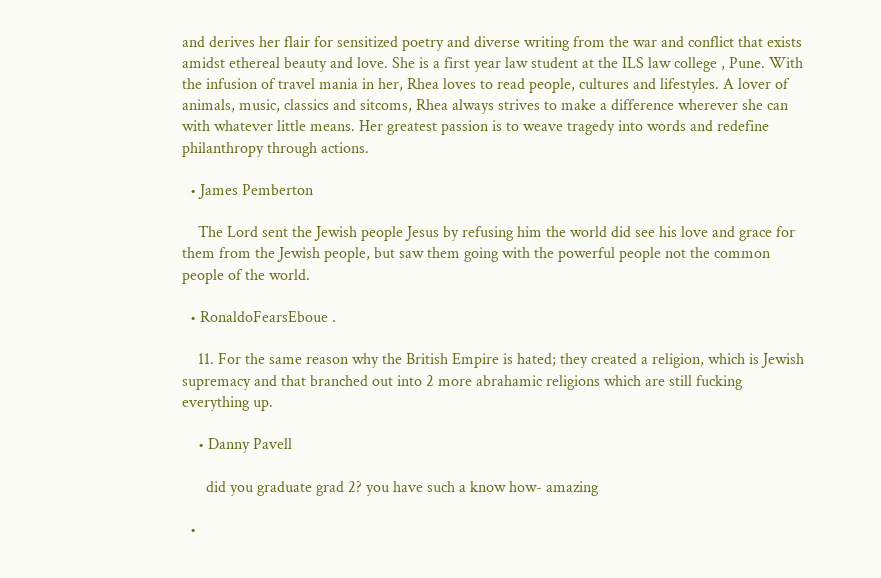and derives her flair for sensitized poetry and diverse writing from the war and conflict that exists amidst ethereal beauty and love. She is a first year law student at the ILS law college , Pune. With the infusion of travel mania in her, Rhea loves to read people, cultures and lifestyles. A lover of animals, music, classics and sitcoms, Rhea always strives to make a difference wherever she can with whatever little means. Her greatest passion is to weave tragedy into words and redefine philanthropy through actions.

  • James Pemberton

    The Lord sent the Jewish people Jesus by refusing him the world did see his love and grace for them from the Jewish people, but saw them going with the powerful people not the common people of the world.

  • RonaldoFearsEboue .

    11. For the same reason why the British Empire is hated; they created a religion, which is Jewish supremacy and that branched out into 2 more abrahamic religions which are still fucking everything up.

    • Danny Pavell

      did you graduate grad 2? you have such a know how- amazing

  •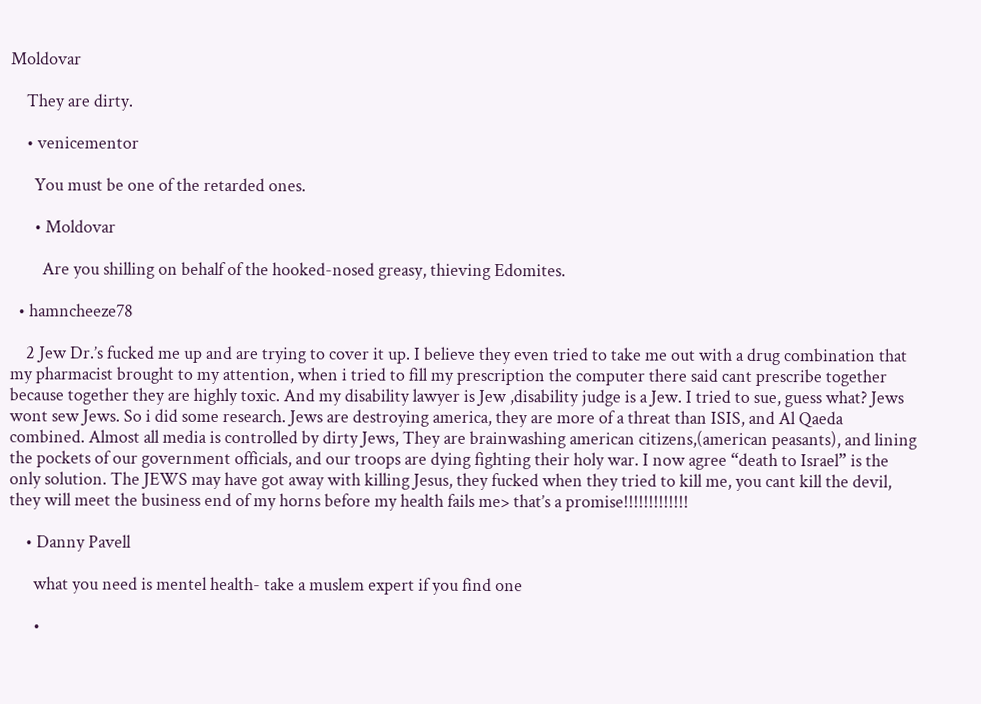Moldovar

    They are dirty.

    • venicementor

      You must be one of the retarded ones.

      • Moldovar

        Are you shilling on behalf of the hooked-nosed greasy, thieving Edomites.

  • hamncheeze78

    2 Jew Dr.’s fucked me up and are trying to cover it up. I believe they even tried to take me out with a drug combination that my pharmacist brought to my attention, when i tried to fill my prescription the computer there said cant prescribe together because together they are highly toxic. And my disability lawyer is Jew ,disability judge is a Jew. I tried to sue, guess what? Jews wont sew Jews. So i did some research. Jews are destroying america, they are more of a threat than ISIS, and Al Qaeda combined. Almost all media is controlled by dirty Jews, They are brainwashing american citizens,(american peasants), and lining the pockets of our government officials, and our troops are dying fighting their holy war. I now agree “death to Israel” is the only solution. The JEWS may have got away with killing Jesus, they fucked when they tried to kill me, you cant kill the devil, they will meet the business end of my horns before my health fails me> that’s a promise!!!!!!!!!!!!!

    • Danny Pavell

      what you need is mentel health- take a muslem expert if you find one

      •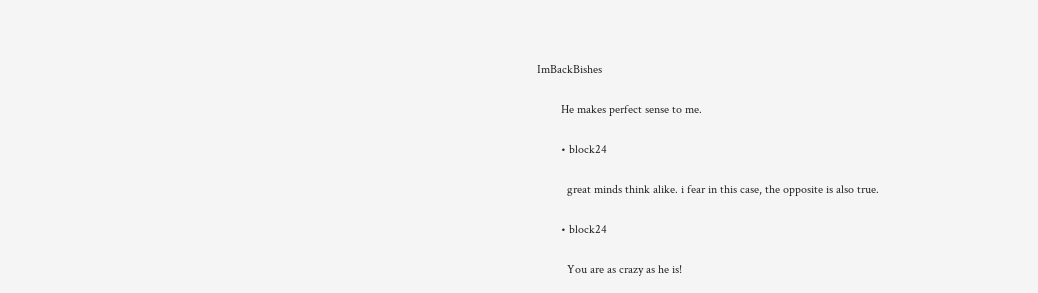ImBackBishes

        He makes perfect sense to me.

        • block24

          great minds think alike. i fear in this case, the opposite is also true.

        • block24

          You are as crazy as he is!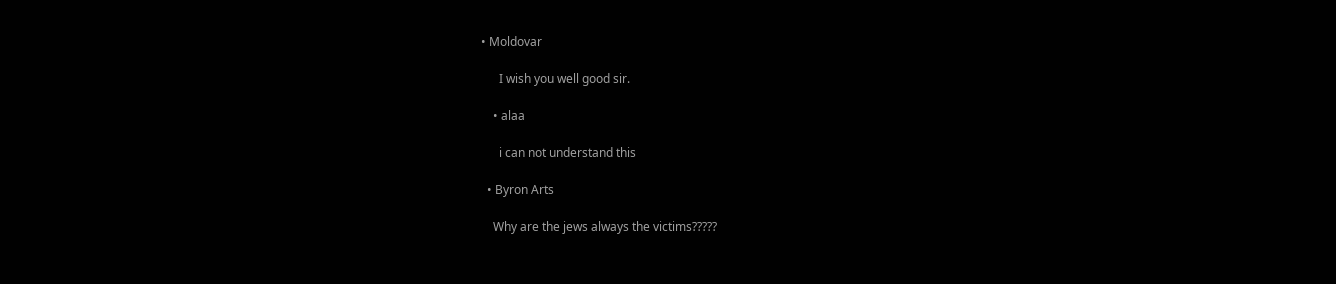• Moldovar

      I wish you well good sir.

    • alaa

      i can not understand this

  • Byron Arts

    Why are the jews always the victims?????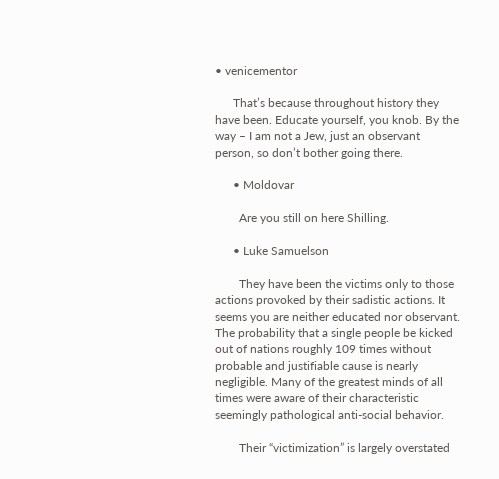• venicementor

      That’s because throughout history they have been. Educate yourself, you knob. By the way – I am not a Jew, just an observant person, so don’t bother going there.

      • Moldovar

        Are you still on here Shilling.

      • Luke Samuelson

        They have been the victims only to those actions provoked by their sadistic actions. It seems you are neither educated nor observant. The probability that a single people be kicked out of nations roughly 109 times without probable and justifiable cause is nearly negligible. Many of the greatest minds of all times were aware of their characteristic seemingly pathological anti-social behavior.

        Their “victimization” is largely overstated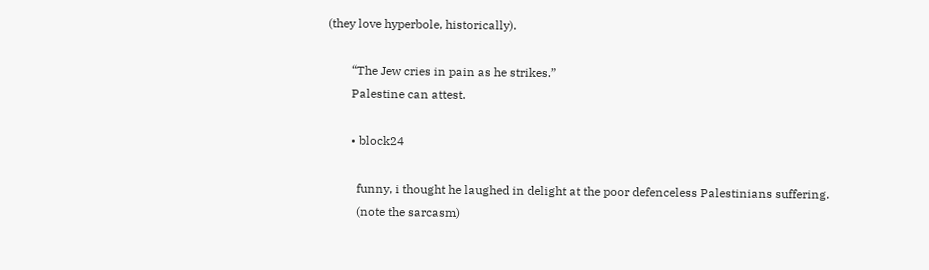(they love hyperbole, historically).

        “The Jew cries in pain as he strikes.”
        Palestine can attest.

        • block24

          funny, i thought he laughed in delight at the poor defenceless Palestinians suffering.
          (note the sarcasm)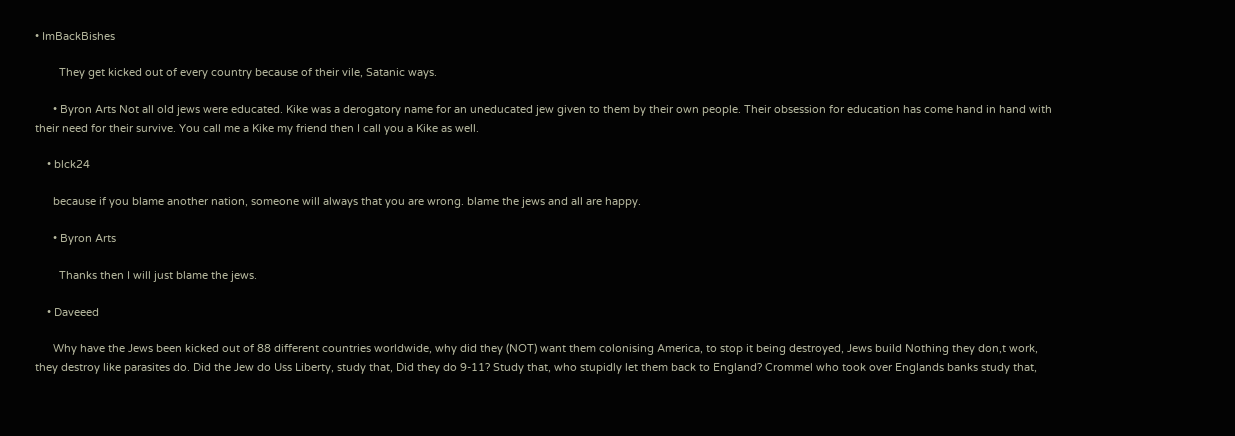• ImBackBishes

        They get kicked out of every country because of their vile, Satanic ways.

      • Byron Arts Not all old jews were educated. Kike was a derogatory name for an uneducated jew given to them by their own people. Their obsession for education has come hand in hand with their need for their survive. You call me a Kike my friend then I call you a Kike as well.

    • blck24

      because if you blame another nation, someone will always that you are wrong. blame the jews and all are happy.

      • Byron Arts

        Thanks then I will just blame the jews.

    • Daveeed

      Why have the Jews been kicked out of 88 different countries worldwide, why did they (NOT) want them colonising America, to stop it being destroyed, Jews build Nothing they don,t work, they destroy like parasites do. Did the Jew do Uss Liberty, study that, Did they do 9-11? Study that, who stupidly let them back to England? Crommel who took over Englands banks study that,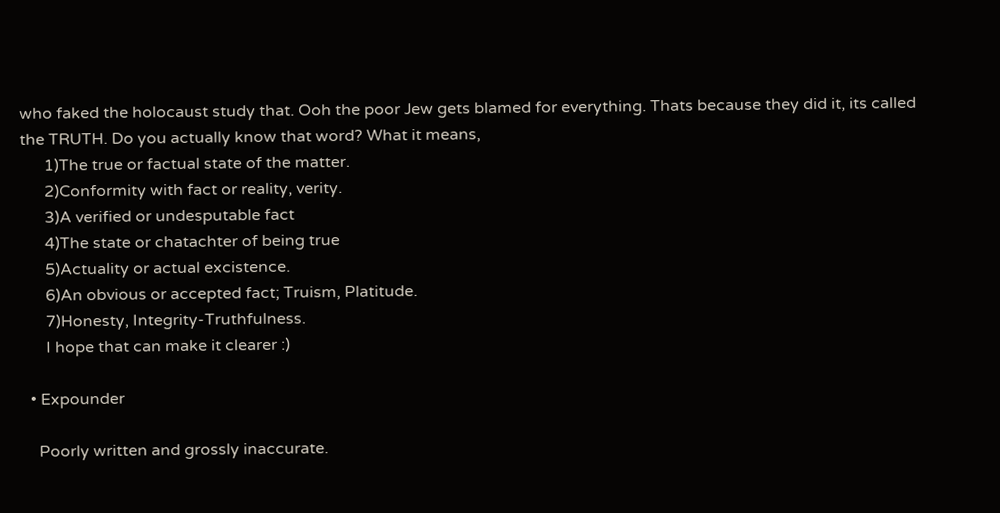who faked the holocaust study that. Ooh the poor Jew gets blamed for everything. Thats because they did it, its called the TRUTH. Do you actually know that word? What it means,
      1)The true or factual state of the matter.
      2)Conformity with fact or reality, verity.
      3)A verified or undesputable fact
      4)The state or chatachter of being true
      5)Actuality or actual excistence.
      6)An obvious or accepted fact; Truism, Platitude.
      7)Honesty, Integrity-Truthfulness.
      I hope that can make it clearer :)

  • Expounder

    Poorly written and grossly inaccurate.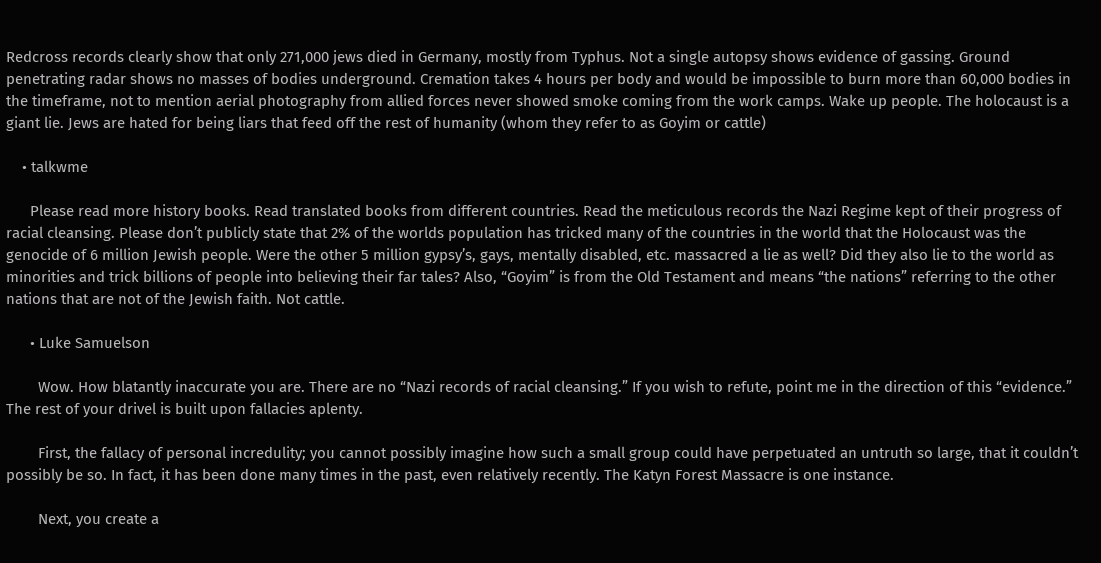Redcross records clearly show that only 271,000 jews died in Germany, mostly from Typhus. Not a single autopsy shows evidence of gassing. Ground penetrating radar shows no masses of bodies underground. Cremation takes 4 hours per body and would be impossible to burn more than 60,000 bodies in the timeframe, not to mention aerial photography from allied forces never showed smoke coming from the work camps. Wake up people. The holocaust is a giant lie. Jews are hated for being liars that feed off the rest of humanity (whom they refer to as Goyim or cattle)

    • talkwme

      Please read more history books. Read translated books from different countries. Read the meticulous records the Nazi Regime kept of their progress of racial cleansing. Please don’t publicly state that 2% of the worlds population has tricked many of the countries in the world that the Holocaust was the genocide of 6 million Jewish people. Were the other 5 million gypsy’s, gays, mentally disabled, etc. massacred a lie as well? Did they also lie to the world as minorities and trick billions of people into believing their far tales? Also, “Goyim” is from the Old Testament and means “the nations” referring to the other nations that are not of the Jewish faith. Not cattle.

      • Luke Samuelson

        Wow. How blatantly inaccurate you are. There are no “Nazi records of racial cleansing.” If you wish to refute, point me in the direction of this “evidence.” The rest of your drivel is built upon fallacies aplenty.

        First, the fallacy of personal incredulity; you cannot possibly imagine how such a small group could have perpetuated an untruth so large, that it couldn’t possibly be so. In fact, it has been done many times in the past, even relatively recently. The Katyn Forest Massacre is one instance.

        Next, you create a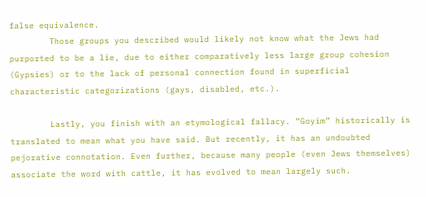false equivalence.
        Those groups you described would likely not know what the Jews had purported to be a lie, due to either comparatively less large group cohesion (Gypsies) or to the lack of personal connection found in superficial characteristic categorizations (gays, disabled, etc.).

        Lastly, you finish with an etymological fallacy. “Goyim” historically is translated to mean what you have said. But recently, it has an undoubted pejorative connotation. Even further, because many people (even Jews themselves) associate the word with cattle, it has evolved to mean largely such.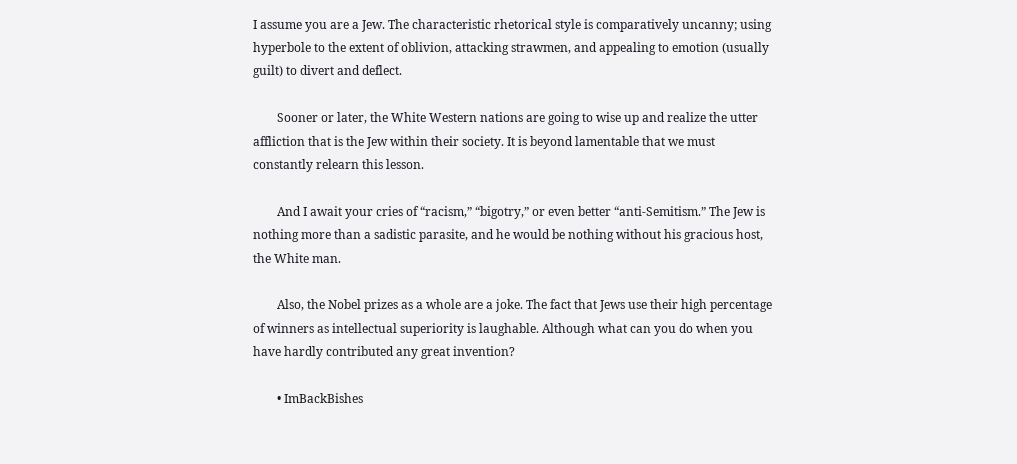I assume you are a Jew. The characteristic rhetorical style is comparatively uncanny; using hyperbole to the extent of oblivion, attacking strawmen, and appealing to emotion (usually guilt) to divert and deflect.

        Sooner or later, the White Western nations are going to wise up and realize the utter affliction that is the Jew within their society. It is beyond lamentable that we must constantly relearn this lesson.

        And I await your cries of “racism,” “bigotry,” or even better “anti-Semitism.” The Jew is nothing more than a sadistic parasite, and he would be nothing without his gracious host, the White man.

        Also, the Nobel prizes as a whole are a joke. The fact that Jews use their high percentage of winners as intellectual superiority is laughable. Although what can you do when you have hardly contributed any great invention?

        • ImBackBishes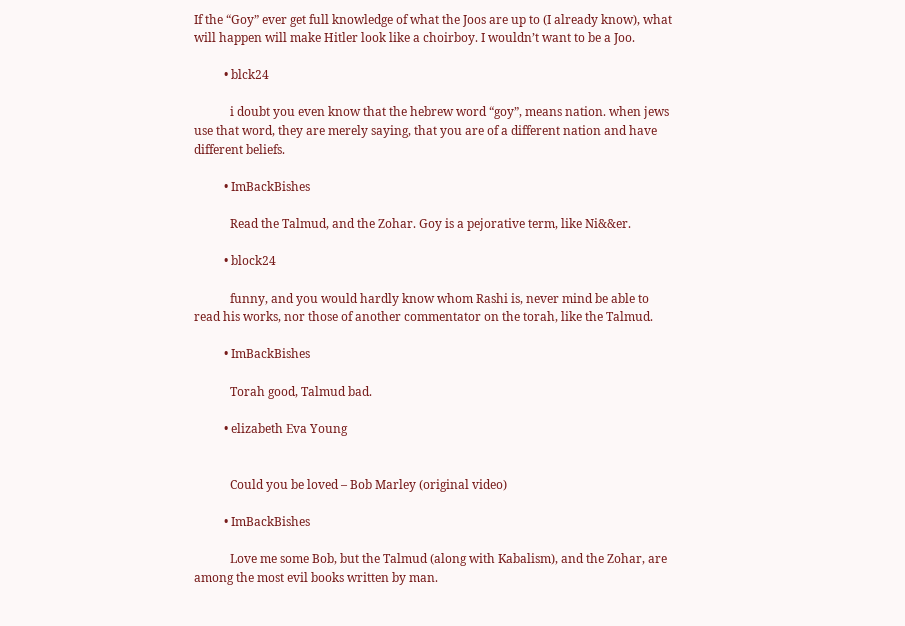If the “Goy” ever get full knowledge of what the Joos are up to (I already know), what will happen will make Hitler look like a choirboy. I wouldn’t want to be a Joo.

          • blck24

            i doubt you even know that the hebrew word “goy”, means nation. when jews use that word, they are merely saying, that you are of a different nation and have different beliefs.

          • ImBackBishes

            Read the Talmud, and the Zohar. Goy is a pejorative term, like Ni&&er.

          • block24

            funny, and you would hardly know whom Rashi is, never mind be able to read his works, nor those of another commentator on the torah, like the Talmud.

          • ImBackBishes

            Torah good, Talmud bad.

          • elizabeth Eva Young


            Could you be loved – Bob Marley (original video)

          • ImBackBishes

            Love me some Bob, but the Talmud (along with Kabalism), and the Zohar, are among the most evil books written by man.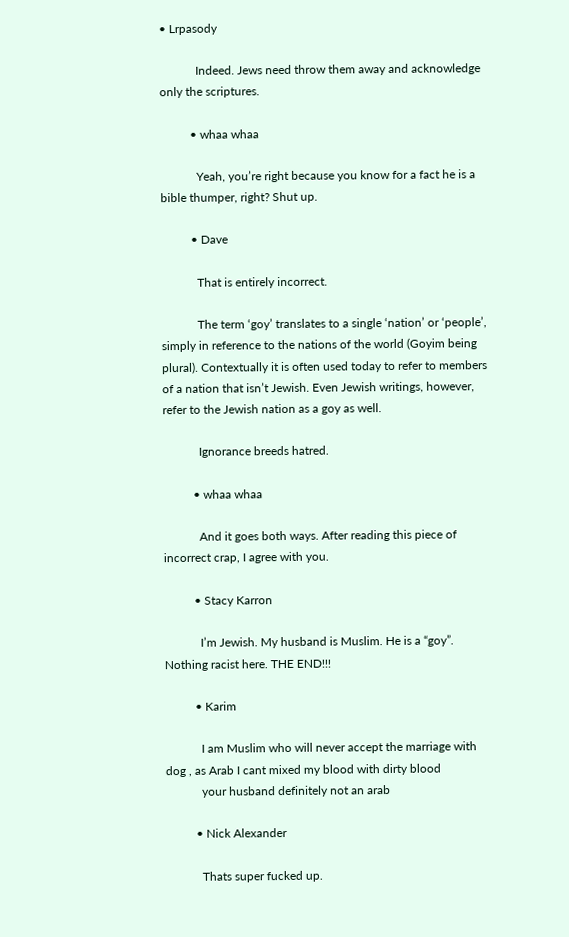• Lrpasody

            Indeed. Jews need throw them away and acknowledge only the scriptures.

          • whaa whaa

            Yeah, you’re right because you know for a fact he is a bible thumper, right? Shut up.

          • Dave

            That is entirely incorrect.

            The term ‘goy’ translates to a single ‘nation’ or ‘people’, simply in reference to the nations of the world (Goyim being plural). Contextually it is often used today to refer to members of a nation that isn’t Jewish. Even Jewish writings, however, refer to the Jewish nation as a goy as well.

            Ignorance breeds hatred.

          • whaa whaa

            And it goes both ways. After reading this piece of incorrect crap, I agree with you.

          • Stacy Karron

            I’m Jewish. My husband is Muslim. He is a “goy”. Nothing racist here. THE END!!!

          • Karim

            I am Muslim who will never accept the marriage with dog , as Arab I cant mixed my blood with dirty blood
            your husband definitely not an arab

          • Nick Alexander

            Thats super fucked up.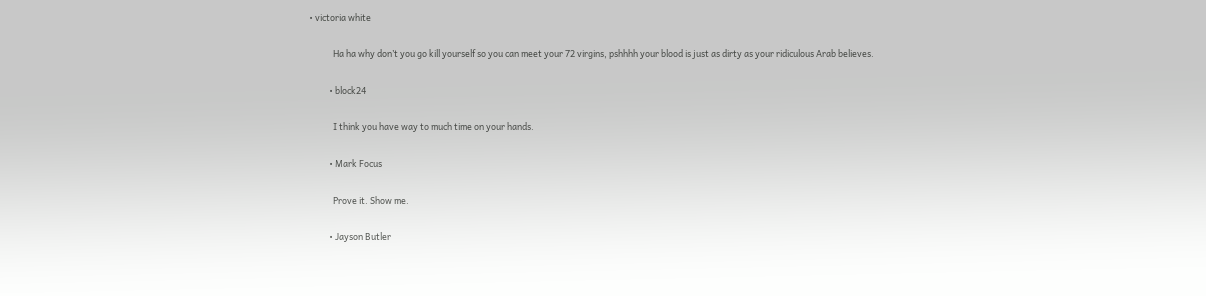• victoria white

            Ha ha why don’t you go kill yourself so you can meet your 72 virgins, pshhhh your blood is just as dirty as your ridiculous Arab believes.

          • block24

            I think you have way to much time on your hands.

          • Mark Focus

            Prove it. Show me.

          • Jayson Butler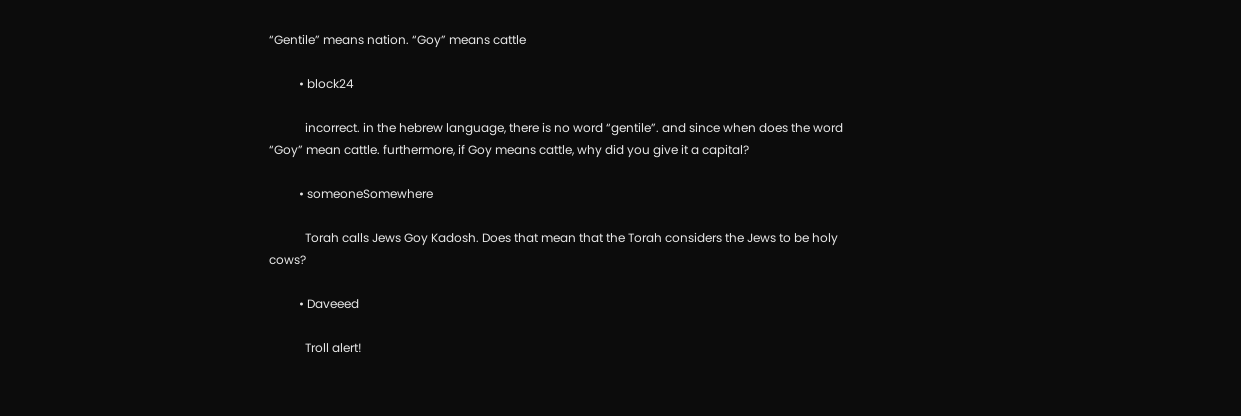“Gentile” means nation. “Goy” means cattle

          • block24

            incorrect. in the hebrew language, there is no word “gentile”. and since when does the word “Goy” mean cattle. furthermore, if Goy means cattle, why did you give it a capital?

          • someoneSomewhere

            Torah calls Jews Goy Kadosh. Does that mean that the Torah considers the Jews to be holy cows?

          • Daveeed

            Troll alert!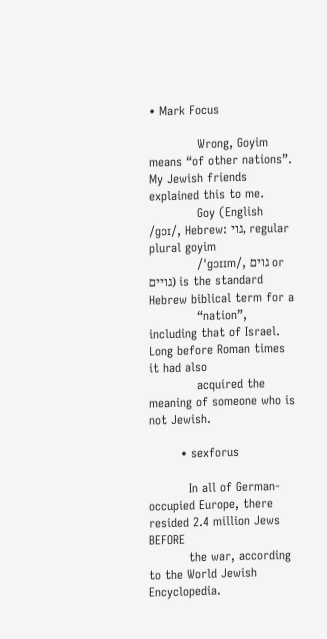• Mark Focus

            Wrong, Goyim means “of other nations”. My Jewish friends explained this to me.
            Goy (English /ɡɔɪ/, Hebrew: גוי, regular plural goyim
            /ˈɡɔɪɪm/, גוים or גויים) is the standard Hebrew biblical term for a
            “nation”, including that of Israel. Long before Roman times it had also
            acquired the meaning of someone who is not Jewish.

        • sexforus

          In all of German-occupied Europe, there resided 2.4 million Jews BEFORE
          the war, according to the World Jewish Encyclopedia.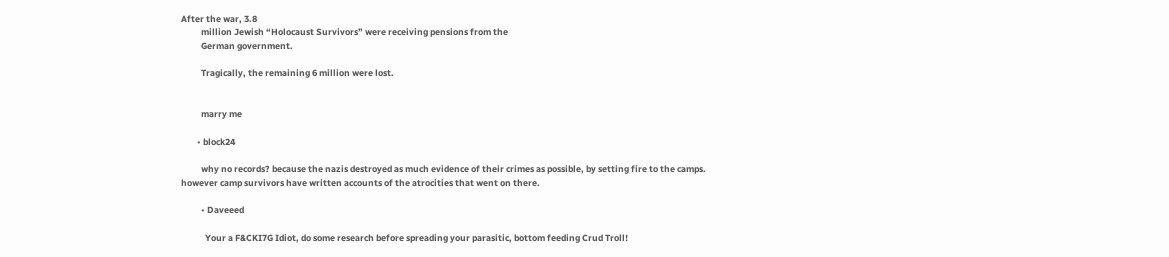After the war, 3.8
          million Jewish “Holocaust Survivors” were receiving pensions from the
          German government.

          Tragically, the remaining 6 million were lost.


          marry me

        • block24

          why no records? because the nazis destroyed as much evidence of their crimes as possible, by setting fire to the camps. however camp survivors have written accounts of the atrocities that went on there.

          • Daveeed

            Your a F&CKI7G Idiot, do some research before spreading your parasitic, bottom feeding Crud Troll!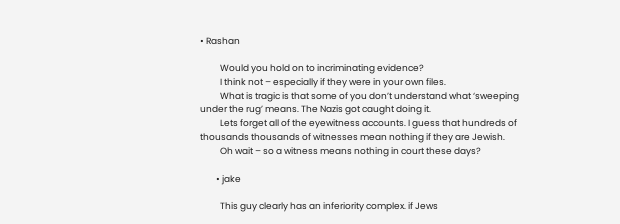• Rashan

          Would you hold on to incriminating evidence?
          I think not – especially if they were in your own files.
          What is tragic is that some of you don’t understand what ‘sweeping under the rug’ means. The Nazis got caught doing it.
          Lets forget all of the eyewitness accounts. I guess that hundreds of thousands thousands of witnesses mean nothing if they are Jewish.
          Oh wait – so a witness means nothing in court these days?

        • jake

          This guy clearly has an inferiority complex. if Jews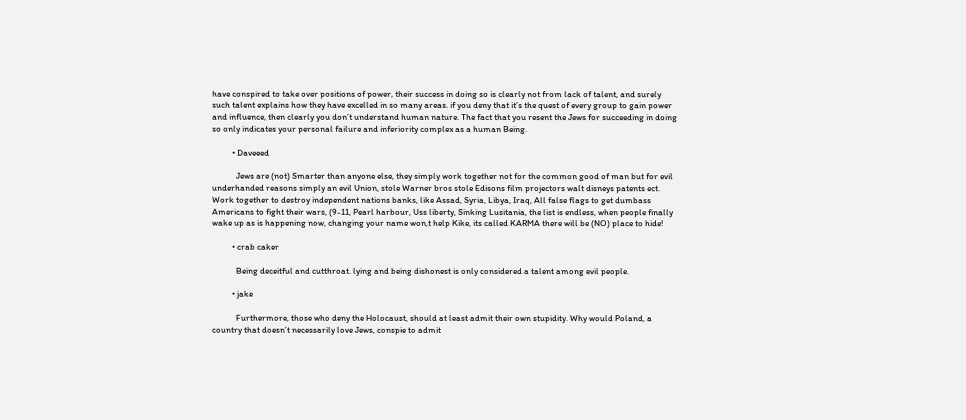have conspired to take over positions of power, their success in doing so is clearly not from lack of talent, and surely such talent explains how they have excelled in so many areas. if you deny that it’s the quest of every group to gain power and influence, then clearly you don’t understand human nature. The fact that you resent the Jews for succeeding in doing so only indicates your personal failure and inferiority complex as a human Being.

          • Daveeed

            Jews are (not) Smarter than anyone else, they simply work together not for the common good of man but for evil underhanded reasons simply an evil Union, stole Warner bros stole Edisons film projectors walt disneys patents ect. Work together to destroy independent nations banks, like Assad, Syria, Libya, Iraq, All false flags to get dumbass Americans to fight their wars, (9-11, Pearl harbour, Uss liberty, Sinking Lusitania, the list is endless, when people finally wake up as is happening now, changing your name won,t help Kike, its called KARMA there will be (NO) place to hide!

          • crab caker

            Being deceitful and cutthroat. lying and being dishonest is only considered a talent among evil people.

          • jake

            Furthermore, those who deny the Holocaust, should at least admit their own stupidity. Why would Poland, a country that doesn’t necessarily love Jews, conspie to admit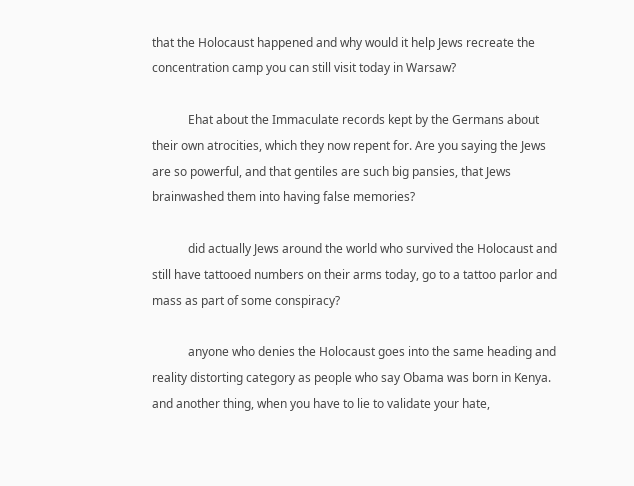that the Holocaust happened and why would it help Jews recreate the concentration camp you can still visit today in Warsaw?

            Ehat about the Immaculate records kept by the Germans about their own atrocities, which they now repent for. Are you saying the Jews are so powerful, and that gentiles are such big pansies, that Jews brainwashed them into having false memories?

            did actually Jews around the world who survived the Holocaust and still have tattooed numbers on their arms today, go to a tattoo parlor and mass as part of some conspiracy?

            anyone who denies the Holocaust goes into the same heading and reality distorting category as people who say Obama was born in Kenya. and another thing, when you have to lie to validate your hate,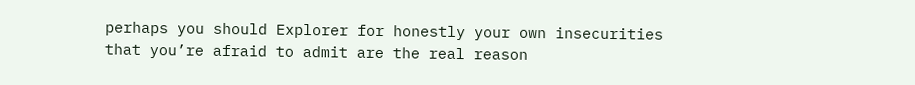perhaps you should Explorer for honestly your own insecurities that you’re afraid to admit are the real reason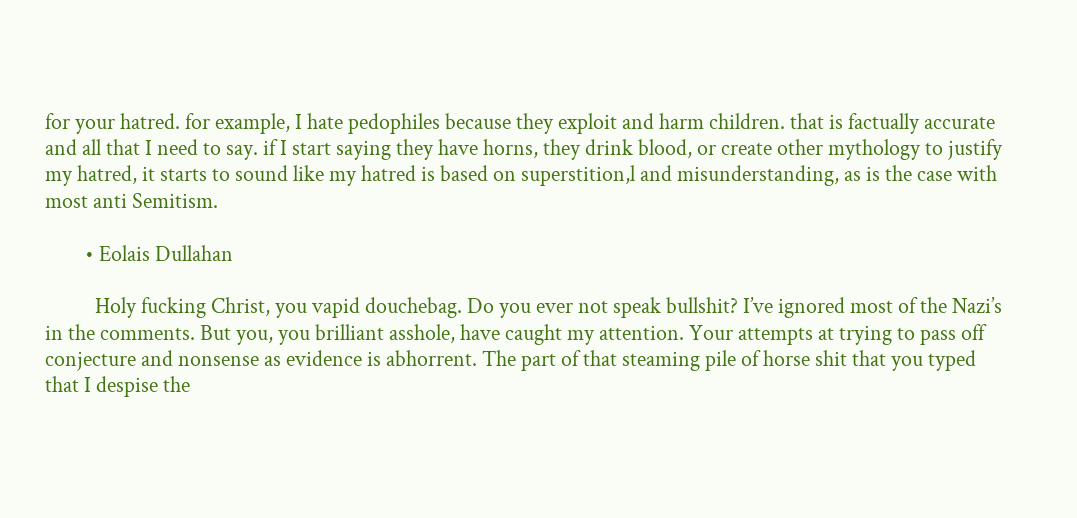for your hatred. for example, I hate pedophiles because they exploit and harm children. that is factually accurate and all that I need to say. if I start saying they have horns, they drink blood, or create other mythology to justify my hatred, it starts to sound like my hatred is based on superstition,l and misunderstanding, as is the case with most anti Semitism.

        • Eolais Dullahan

          Holy fucking Christ, you vapid douchebag. Do you ever not speak bullshit? I’ve ignored most of the Nazi’s in the comments. But you, you brilliant asshole, have caught my attention. Your attempts at trying to pass off conjecture and nonsense as evidence is abhorrent. The part of that steaming pile of horse shit that you typed that I despise the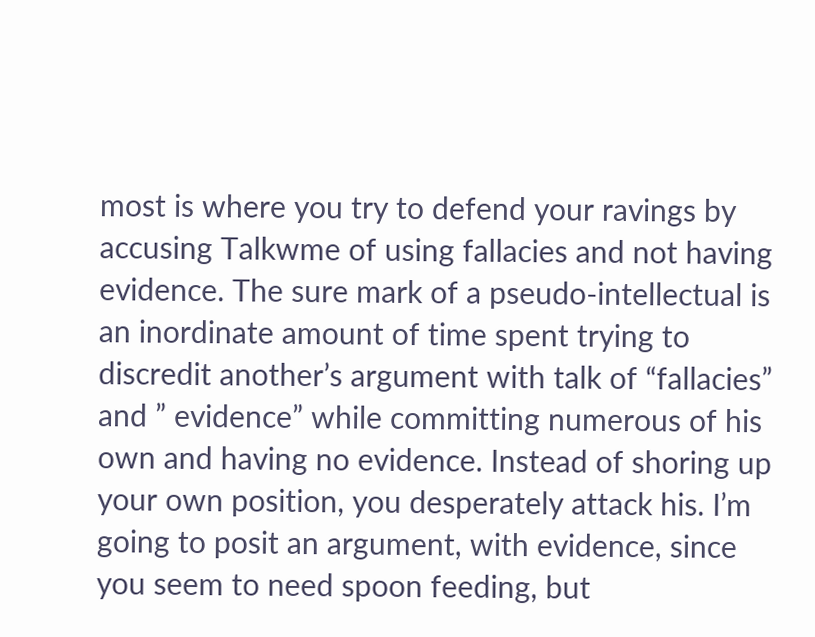most is where you try to defend your ravings by accusing Talkwme of using fallacies and not having evidence. The sure mark of a pseudo-intellectual is an inordinate amount of time spent trying to discredit another’s argument with talk of “fallacies” and ” evidence” while committing numerous of his own and having no evidence. Instead of shoring up your own position, you desperately attack his. I’m going to posit an argument, with evidence, since you seem to need spoon feeding, but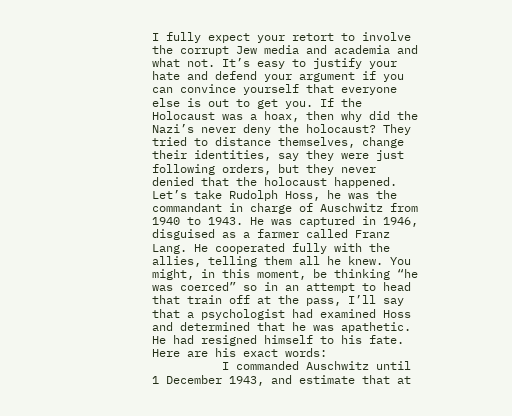I fully expect your retort to involve the corrupt Jew media and academia and what not. It’s easy to justify your hate and defend your argument if you can convince yourself that everyone else is out to get you. If the Holocaust was a hoax, then why did the Nazi’s never deny the holocaust? They tried to distance themselves, change their identities, say they were just following orders, but they never denied that the holocaust happened. Let’s take Rudolph Hoss, he was the commandant in charge of Auschwitz from 1940 to 1943. He was captured in 1946, disguised as a farmer called Franz Lang. He cooperated fully with the allies, telling them all he knew. You might, in this moment, be thinking “he was coerced” so in an attempt to head that train off at the pass, I’ll say that a psychologist had examined Hoss and determined that he was apathetic. He had resigned himself to his fate. Here are his exact words:
          I commanded Auschwitz until 1 December 1943, and estimate that at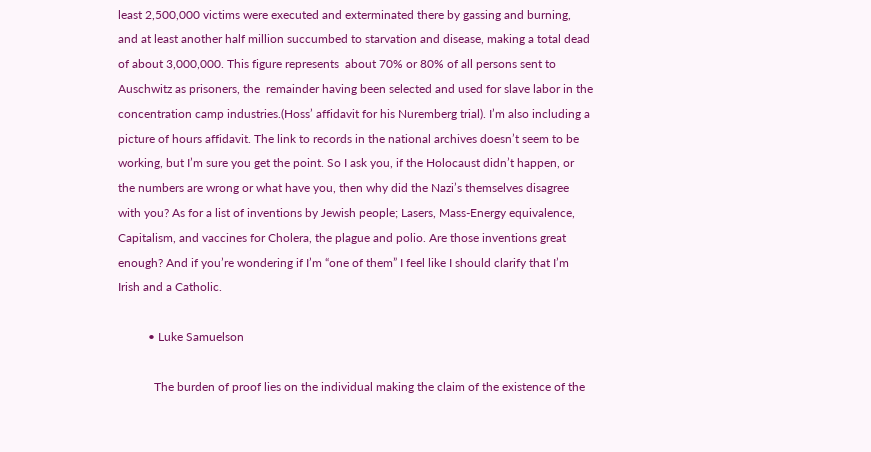least 2,500,000 victims were executed and exterminated there by gassing and burning, and at least another half million succumbed to starvation and disease, making a total dead of about 3,000,000. This figure represents  about 70% or 80% of all persons sent to Auschwitz as prisoners, the  remainder having been selected and used for slave labor in the  concentration camp industries.(Hoss’ affidavit for his Nuremberg trial). I’m also including a picture of hours affidavit. The link to records in the national archives doesn’t seem to be working, but I’m sure you get the point. So I ask you, if the Holocaust didn’t happen, or the numbers are wrong or what have you, then why did the Nazi’s themselves disagree with you? As for a list of inventions by Jewish people; Lasers, Mass-Energy equivalence, Capitalism, and vaccines for Cholera, the plague and polio. Are those inventions great enough? And if you’re wondering if I’m “one of them” I feel like I should clarify that I’m Irish and a Catholic.

          • Luke Samuelson

            The burden of proof lies on the individual making the claim of the existence of the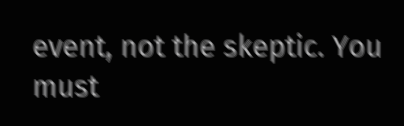event, not the skeptic. You must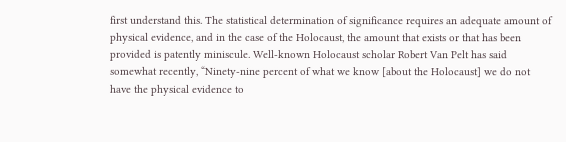first understand this. The statistical determination of significance requires an adequate amount of physical evidence, and in the case of the Holocaust, the amount that exists or that has been provided is patently miniscule. Well-known Holocaust scholar Robert Van Pelt has said somewhat recently, “Ninety-nine percent of what we know [about the Holocaust] we do not have the physical evidence to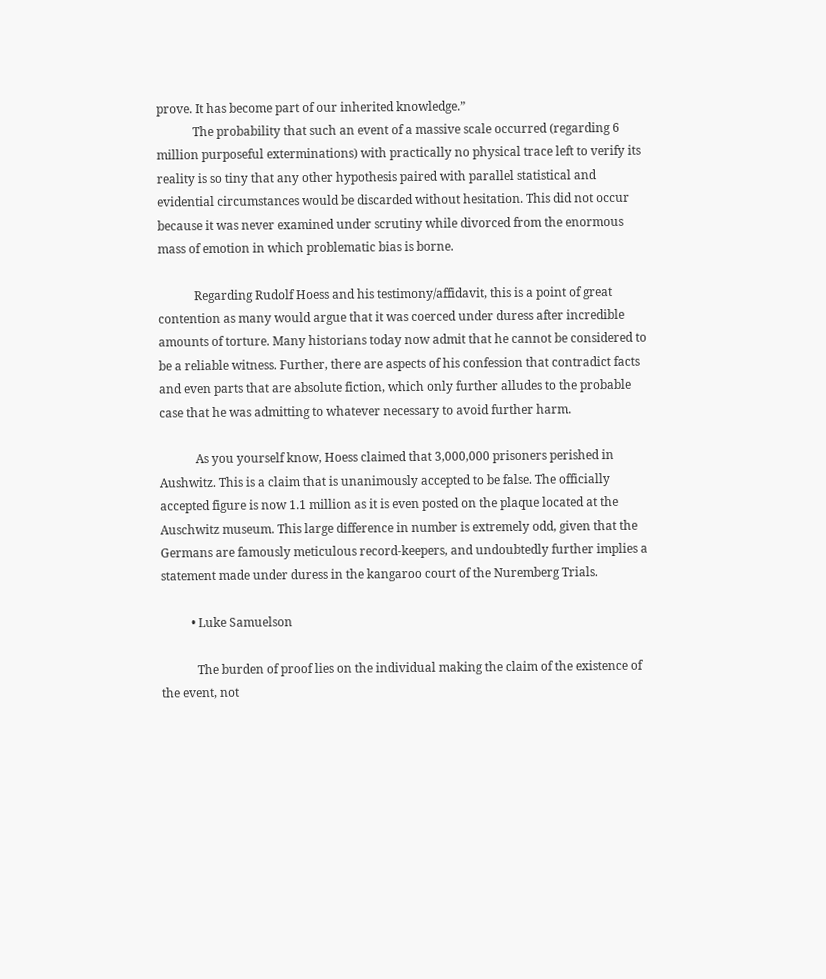prove. It has become part of our inherited knowledge.”
            The probability that such an event of a massive scale occurred (regarding 6 million purposeful exterminations) with practically no physical trace left to verify its reality is so tiny that any other hypothesis paired with parallel statistical and evidential circumstances would be discarded without hesitation. This did not occur because it was never examined under scrutiny while divorced from the enormous mass of emotion in which problematic bias is borne.

            Regarding Rudolf Hoess and his testimony/affidavit, this is a point of great contention as many would argue that it was coerced under duress after incredible amounts of torture. Many historians today now admit that he cannot be considered to be a reliable witness. Further, there are aspects of his confession that contradict facts and even parts that are absolute fiction, which only further alludes to the probable case that he was admitting to whatever necessary to avoid further harm.

            As you yourself know, Hoess claimed that 3,000,000 prisoners perished in Aushwitz. This is a claim that is unanimously accepted to be false. The officially accepted figure is now 1.1 million as it is even posted on the plaque located at the Auschwitz museum. This large difference in number is extremely odd, given that the Germans are famously meticulous record-keepers, and undoubtedly further implies a statement made under duress in the kangaroo court of the Nuremberg Trials.

          • Luke Samuelson

            The burden of proof lies on the individual making the claim of the existence of the event, not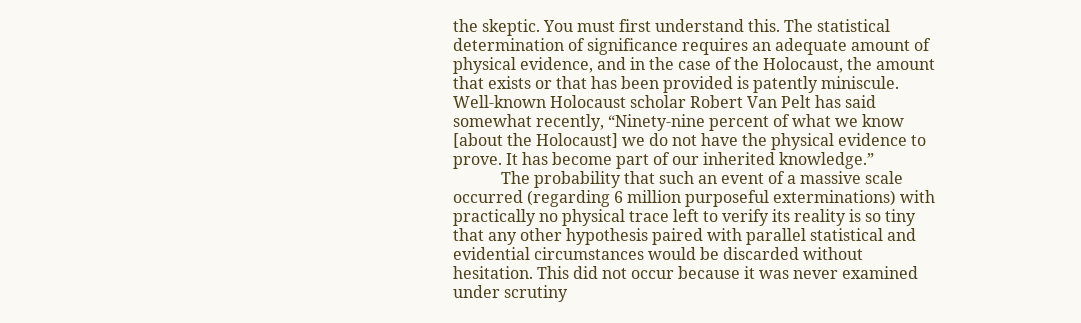the skeptic. You must first understand this. The statistical determination of significance requires an adequate amount of physical evidence, and in the case of the Holocaust, the amount that exists or that has been provided is patently miniscule. Well-known Holocaust scholar Robert Van Pelt has said somewhat recently, “Ninety-nine percent of what we know [about the Holocaust] we do not have the physical evidence to prove. It has become part of our inherited knowledge.”
            The probability that such an event of a massive scale occurred (regarding 6 million purposeful exterminations) with practically no physical trace left to verify its reality is so tiny that any other hypothesis paired with parallel statistical and evidential circumstances would be discarded without hesitation. This did not occur because it was never examined under scrutiny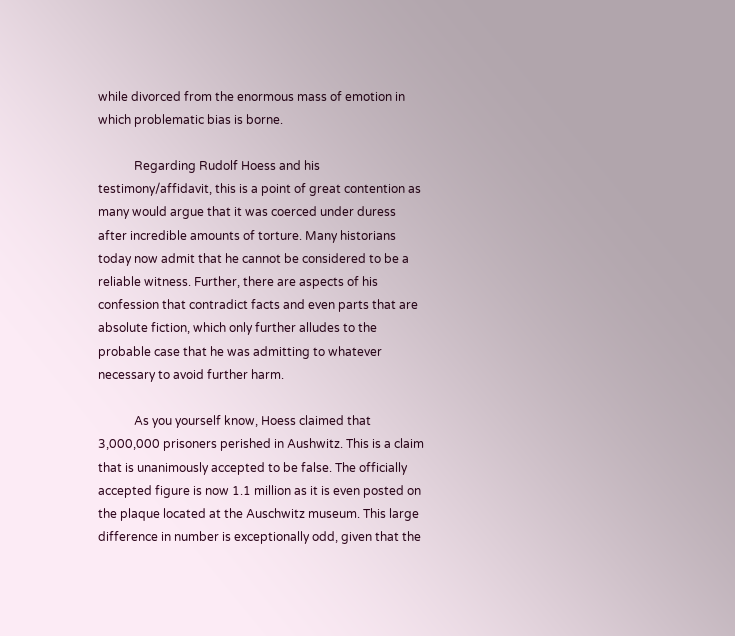while divorced from the enormous mass of emotion in which problematic bias is borne.

            Regarding Rudolf Hoess and his testimony/affidavit, this is a point of great contention as many would argue that it was coerced under duress after incredible amounts of torture. Many historians today now admit that he cannot be considered to be a reliable witness. Further, there are aspects of his confession that contradict facts and even parts that are absolute fiction, which only further alludes to the probable case that he was admitting to whatever necessary to avoid further harm.

            As you yourself know, Hoess claimed that 3,000,000 prisoners perished in Aushwitz. This is a claim that is unanimously accepted to be false. The officially accepted figure is now 1.1 million as it is even posted on the plaque located at the Auschwitz museum. This large difference in number is exceptionally odd, given that the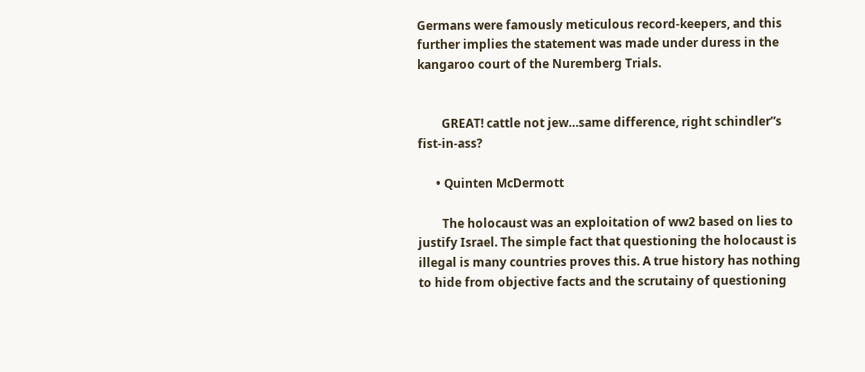Germans were famously meticulous record-keepers, and this further implies the statement was made under duress in the kangaroo court of the Nuremberg Trials.


        GREAT! cattle not jew…same difference, right schindler”s fist-in-ass?

      • Quinten McDermott

        The holocaust was an exploitation of ww2 based on lies to justify Israel. The simple fact that questioning the holocaust is illegal is many countries proves this. A true history has nothing to hide from objective facts and the scrutainy of questioning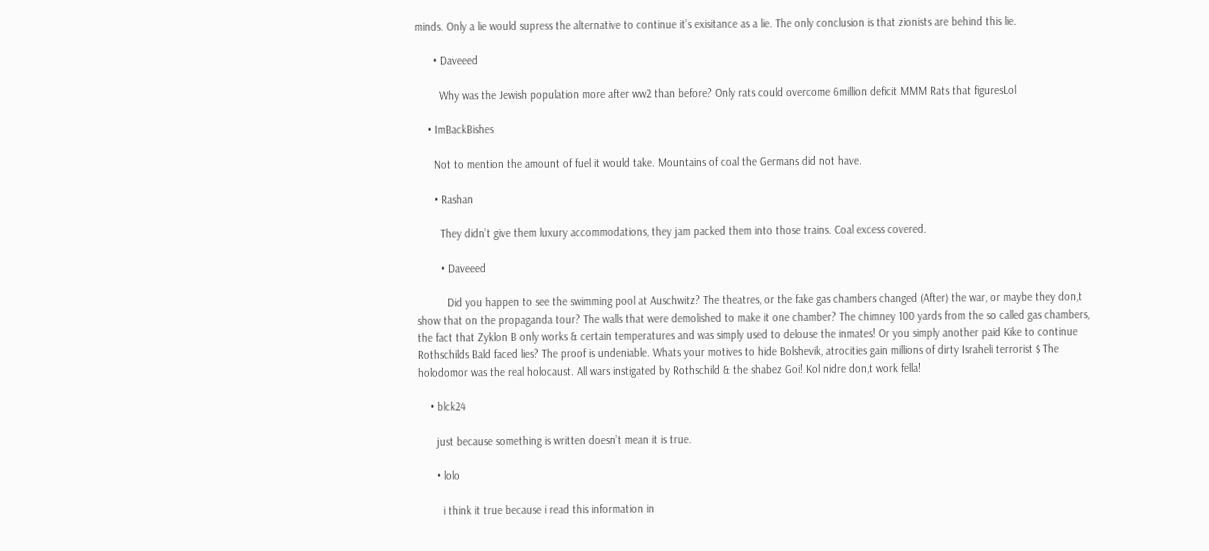minds. Only a lie would supress the alternative to continue it’s exisitance as a lie. The only conclusion is that zionists are behind this lie.

      • Daveeed

        Why was the Jewish population more after ww2 than before? Only rats could overcome 6million deficit MMM Rats that figuresLol

    • ImBackBishes

      Not to mention the amount of fuel it would take. Mountains of coal the Germans did not have.

      • Rashan

        They didn’t give them luxury accommodations, they jam packed them into those trains. Coal excess covered.

        • Daveeed

          Did you happen to see the swimming pool at Auschwitz? The theatres, or the fake gas chambers changed (After) the war, or maybe they don,t show that on the propaganda tour? The walls that were demolished to make it one chamber? The chimney 100 yards from the so called gas chambers, the fact that Zyklon B only works & certain temperatures and was simply used to delouse the inmates! Or you simply another paid Kike to continue Rothschilds Bald faced lies? The proof is undeniable. Whats your motives to hide Bolshevik, atrocities gain millions of dirty Israheli terrorist $ The holodomor was the real holocaust. All wars instigated by Rothschild & the shabez Goi! Kol nidre don,t work fella!

    • blck24

      just because something is written doesn’t mean it is true.

      • lolo

        i think it true because i read this information in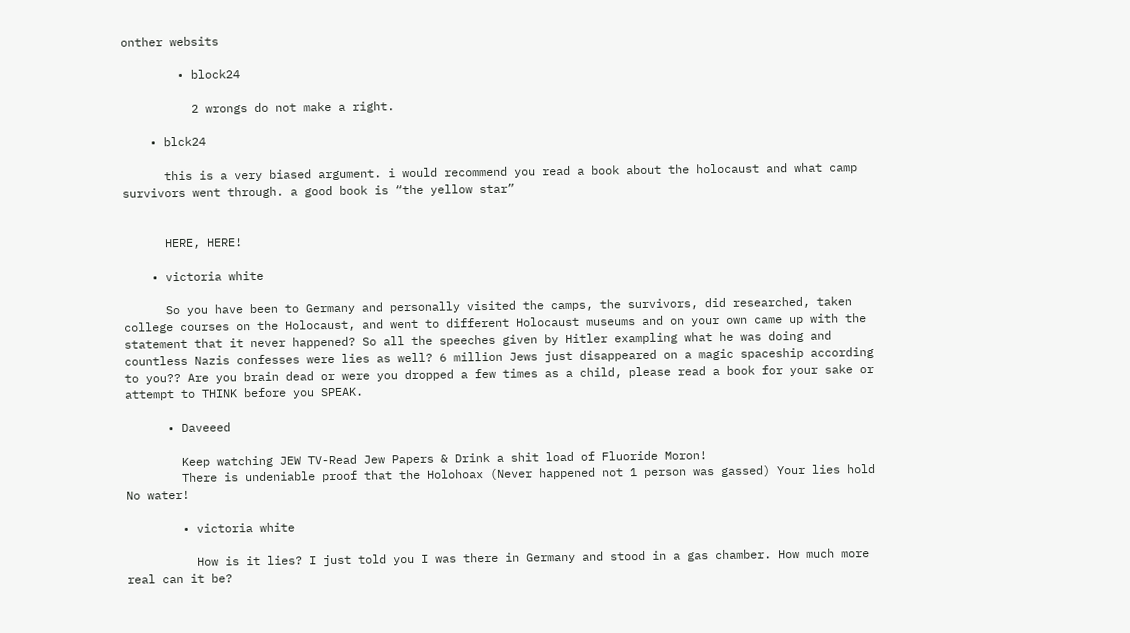onther websits

        • block24

          2 wrongs do not make a right.

    • blck24

      this is a very biased argument. i would recommend you read a book about the holocaust and what camp survivors went through. a good book is “the yellow star”


      HERE, HERE!

    • victoria white

      So you have been to Germany and personally visited the camps, the survivors, did researched, taken college courses on the Holocaust, and went to different Holocaust museums and on your own came up with the statement that it never happened? So all the speeches given by Hitler exampling what he was doing and countless Nazis confesses were lies as well? 6 million Jews just disappeared on a magic spaceship according to you?? Are you brain dead or were you dropped a few times as a child, please read a book for your sake or attempt to THINK before you SPEAK.

      • Daveeed

        Keep watching JEW TV-Read Jew Papers & Drink a shit load of Fluoride Moron!
        There is undeniable proof that the Holohoax (Never happened not 1 person was gassed) Your lies hold No water!

        • victoria white

          How is it lies? I just told you I was there in Germany and stood in a gas chamber. How much more real can it be?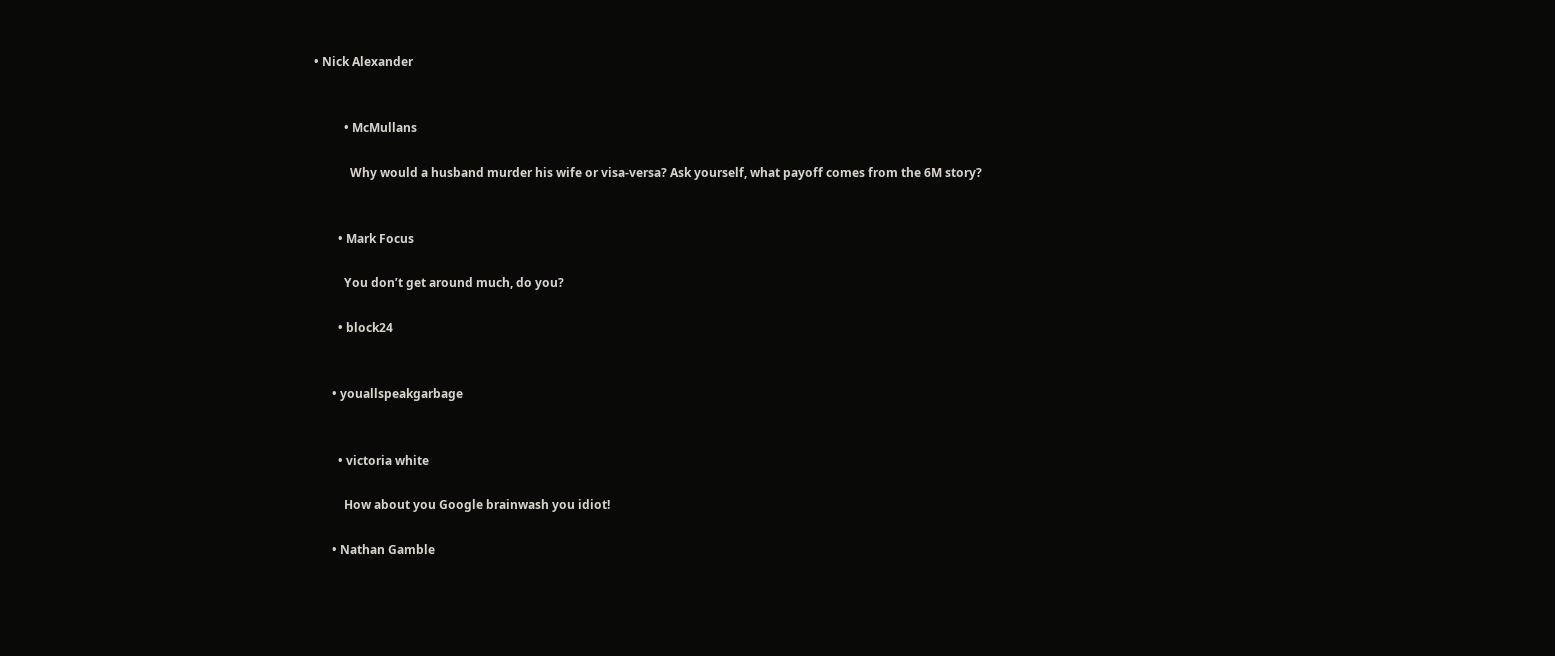• Nick Alexander


          • McMullans

            Why would a husband murder his wife or visa-versa? Ask yourself, what payoff comes from the 6M story?


        • Mark Focus

          You don’t get around much, do you?

        • block24


      • youallspeakgarbage


        • victoria white

          How about you Google brainwash you idiot!

      • Nathan Gamble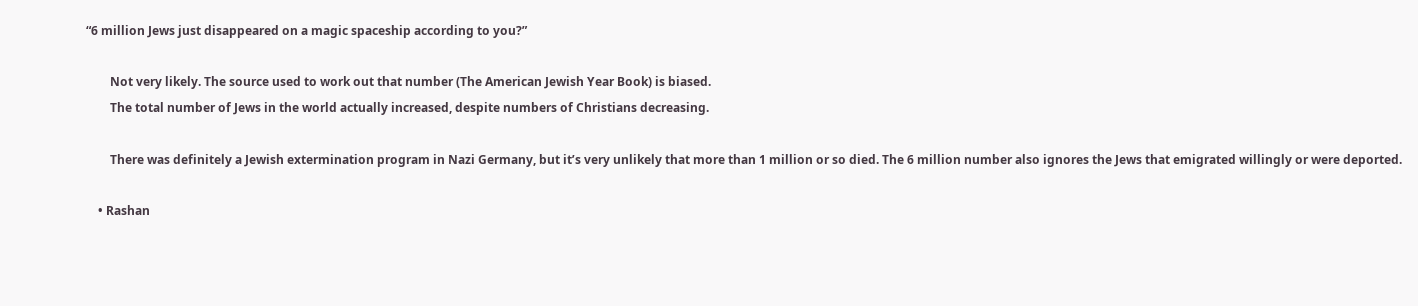“6 million Jews just disappeared on a magic spaceship according to you?”

        Not very likely. The source used to work out that number (The American Jewish Year Book) is biased.
        The total number of Jews in the world actually increased, despite numbers of Christians decreasing.

        There was definitely a Jewish extermination program in Nazi Germany, but it’s very unlikely that more than 1 million or so died. The 6 million number also ignores the Jews that emigrated willingly or were deported.

    • Rashan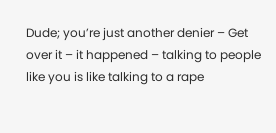Dude; you’re just another denier – Get over it – it happened – talking to people like you is like talking to a rape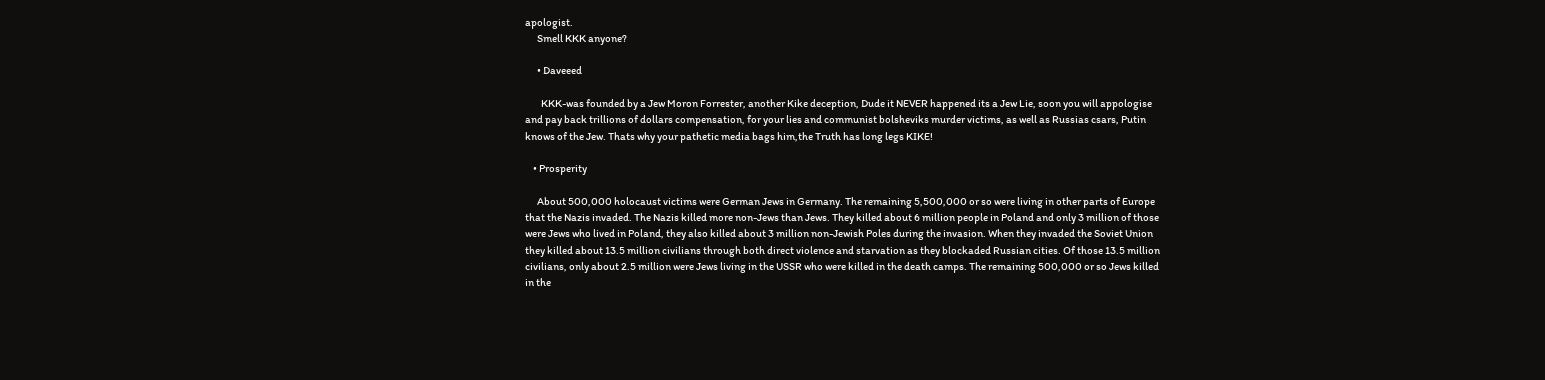apologist.
      Smell KKK anyone?

      • Daveeed

        KKK-was founded by a Jew Moron Forrester, another Kike deception, Dude it NEVER happened its a Jew Lie, soon you will appologise and pay back trillions of dollars compensation, for your lies and communist bolsheviks murder victims, as well as Russias csars, Putin knows of the Jew. Thats why your pathetic media bags him,the Truth has long legs KIKE!

    • Prosperity

      About 500,000 holocaust victims were German Jews in Germany. The remaining 5,500,000 or so were living in other parts of Europe that the Nazis invaded. The Nazis killed more non-Jews than Jews. They killed about 6 million people in Poland and only 3 million of those were Jews who lived in Poland, they also killed about 3 million non-Jewish Poles during the invasion. When they invaded the Soviet Union they killed about 13.5 million civilians through both direct violence and starvation as they blockaded Russian cities. Of those 13.5 million civilians, only about 2.5 million were Jews living in the USSR who were killed in the death camps. The remaining 500,000 or so Jews killed in the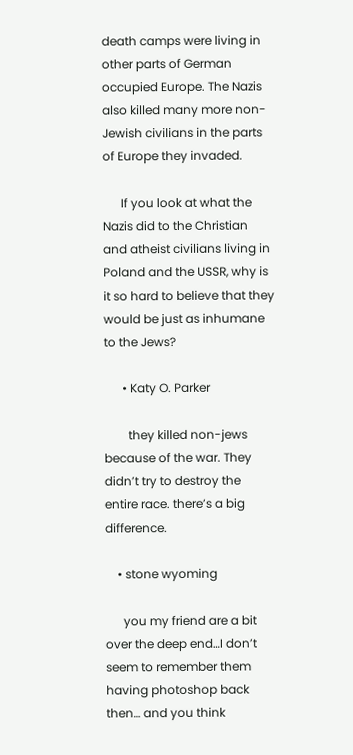death camps were living in other parts of German occupied Europe. The Nazis also killed many more non-Jewish civilians in the parts of Europe they invaded.

      If you look at what the Nazis did to the Christian and atheist civilians living in Poland and the USSR, why is it so hard to believe that they would be just as inhumane to the Jews?

      • Katy O. Parker

        they killed non-jews because of the war. They didn’t try to destroy the entire race. there’s a big difference.

    • stone wyoming

      you my friend are a bit over the deep end…I don’t seem to remember them having photoshop back then… and you think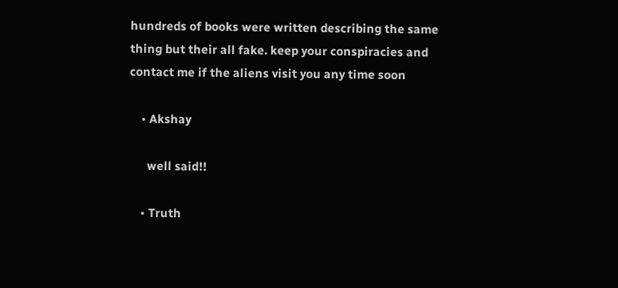hundreds of books were written describing the same thing but their all fake. keep your conspiracies and contact me if the aliens visit you any time soon

    • Akshay

      well said!!

    • Truth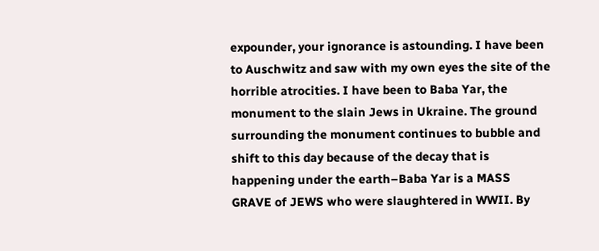expounder, your ignorance is astounding. I have been to Auschwitz and saw with my own eyes the site of the horrible atrocities. I have been to Baba Yar, the monument to the slain Jews in Ukraine. The ground surrounding the monument continues to bubble and shift to this day because of the decay that is happening under the earth–Baba Yar is a MASS GRAVE of JEWS who were slaughtered in WWII. By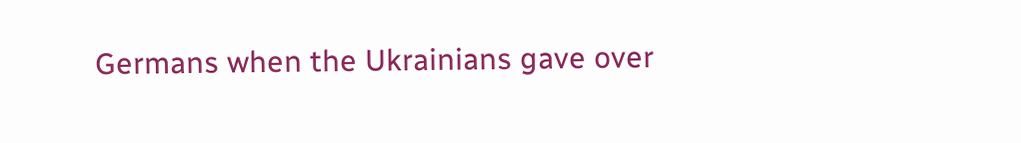Germans when the Ukrainians gave over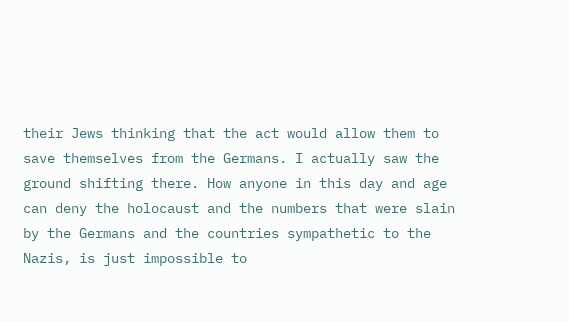their Jews thinking that the act would allow them to save themselves from the Germans. I actually saw the ground shifting there. How anyone in this day and age can deny the holocaust and the numbers that were slain by the Germans and the countries sympathetic to the Nazis, is just impossible to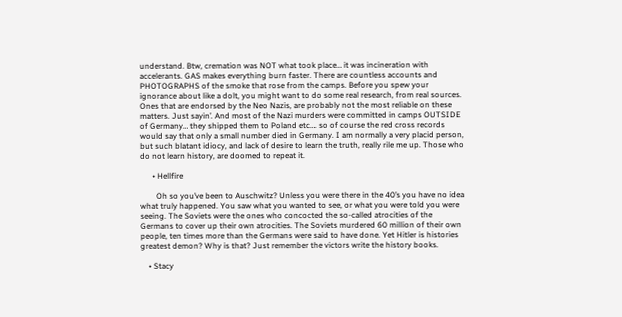understand. Btw, cremation was NOT what took place… it was incineration with accelerants. GAS makes everything burn faster. There are countless accounts and PHOTOGRAPHS of the smoke that rose from the camps. Before you spew your ignorance about like a dolt, you might want to do some real research, from real sources. Ones that are endorsed by the Neo Nazis, are probably not the most reliable on these matters. Just sayin’. And most of the Nazi murders were committed in camps OUTSIDE of Germany… they shipped them to Poland etc…. so of course the red cross records would say that only a small number died in Germany. I am normally a very placid person, but such blatant idiocy, and lack of desire to learn the truth, really rile me up. Those who do not learn history, are doomed to repeat it.

      • Hellfire

        Oh so you’ve been to Auschwitz? Unless you were there in the 40’s you have no idea what truly happened. You saw what you wanted to see, or what you were told you were seeing. The Soviets were the ones who concocted the so-called atrocities of the Germans to cover up their own atrocities. The Soviets murdered 60 million of their own people, ten times more than the Germans were said to have done. Yet Hitler is histories greatest demon? Why is that? Just remember the victors write the history books.

    • Stacy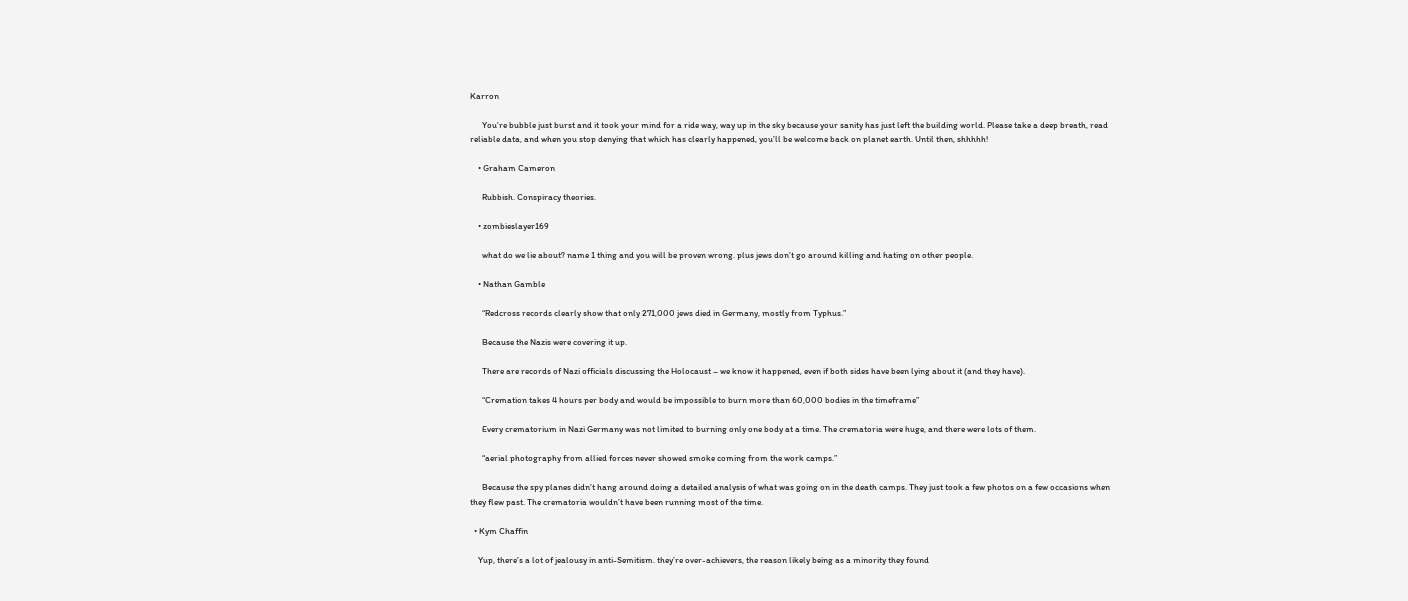Karron

      You’re bubble just burst and it took your mind for a ride way, way up in the sky because your sanity has just left the building world. Please take a deep breath, read reliable data, and when you stop denying that which has clearly happened, you’ll be welcome back on planet earth. Until then, shhhhh!

    • Graham Cameron

      Rubbish. Conspiracy theories.

    • zombieslayer169

      what do we lie about? name 1 thing and you will be proven wrong. plus jews don’t go around killing and hating on other people.

    • Nathan Gamble

      “Redcross records clearly show that only 271,000 jews died in Germany, mostly from Typhus.”

      Because the Nazis were covering it up.

      There are records of Nazi officials discussing the Holocaust – we know it happened, even if both sides have been lying about it (and they have).

      “Cremation takes 4 hours per body and would be impossible to burn more than 60,000 bodies in the timeframe”

      Every crematorium in Nazi Germany was not limited to burning only one body at a time. The crematoria were huge, and there were lots of them.

      “aerial photography from allied forces never showed smoke coming from the work camps.”

      Because the spy planes didn’t hang around doing a detailed analysis of what was going on in the death camps. They just took a few photos on a few occasions when they flew past. The crematoria wouldn’t have been running most of the time.

  • Kym Chaffin

    Yup, there’s a lot of jealousy in anti-Semitism. they’re over-achievers, the reason likely being as a minority they found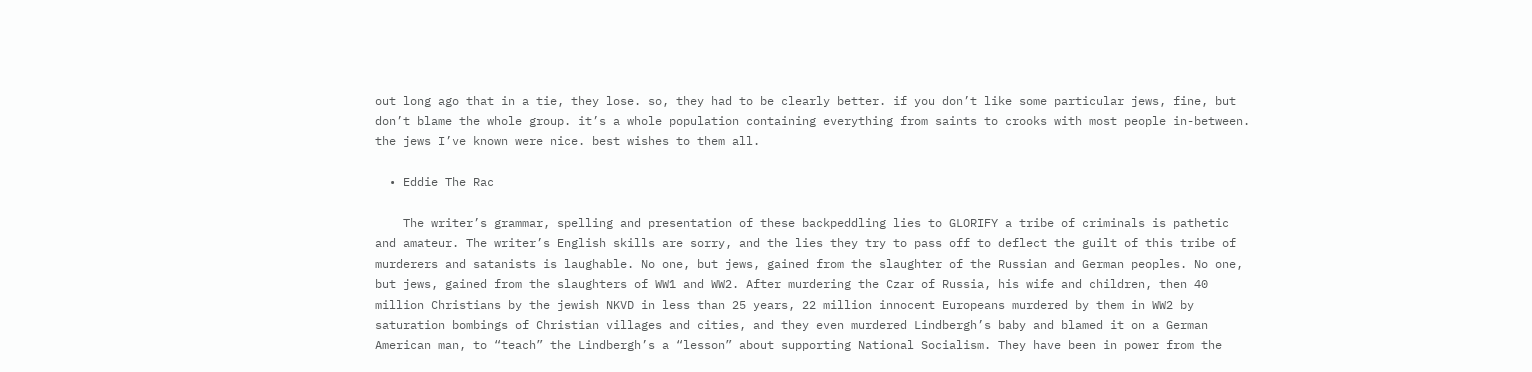out long ago that in a tie, they lose. so, they had to be clearly better. if you don’t like some particular jews, fine, but don’t blame the whole group. it’s a whole population containing everything from saints to crooks with most people in-between. the jews I’ve known were nice. best wishes to them all.

  • Eddie The Rac

    The writer’s grammar, spelling and presentation of these backpeddling lies to GLORIFY a tribe of criminals is pathetic and amateur. The writer’s English skills are sorry, and the lies they try to pass off to deflect the guilt of this tribe of murderers and satanists is laughable. No one, but jews, gained from the slaughter of the Russian and German peoples. No one, but jews, gained from the slaughters of WW1 and WW2. After murdering the Czar of Russia, his wife and children, then 40 million Christians by the jewish NKVD in less than 25 years, 22 million innocent Europeans murdered by them in WW2 by saturation bombings of Christian villages and cities, and they even murdered Lindbergh’s baby and blamed it on a German American man, to “teach” the Lindbergh’s a “lesson” about supporting National Socialism. They have been in power from the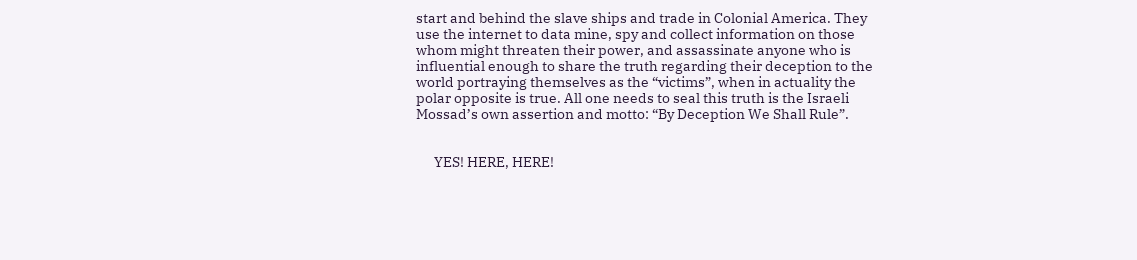start and behind the slave ships and trade in Colonial America. They use the internet to data mine, spy and collect information on those whom might threaten their power, and assassinate anyone who is influential enough to share the truth regarding their deception to the world portraying themselves as the “victims”, when in actuality the polar opposite is true. All one needs to seal this truth is the Israeli Mossad’s own assertion and motto: “By Deception We Shall Rule”.


      YES! HERE, HERE!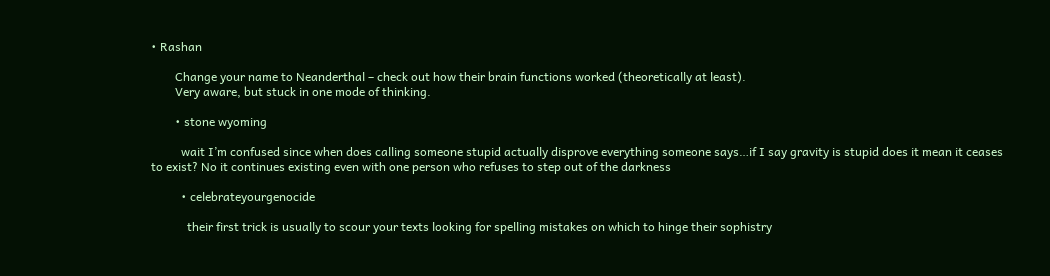• Rashan

        Change your name to Neanderthal – check out how their brain functions worked (theoretically at least).
        Very aware, but stuck in one mode of thinking.

        • stone wyoming

          wait I’m confused since when does calling someone stupid actually disprove everything someone says…if I say gravity is stupid does it mean it ceases to exist? No it continues existing even with one person who refuses to step out of the darkness

          • celebrateyourgenocide

            their first trick is usually to scour your texts looking for spelling mistakes on which to hinge their sophistry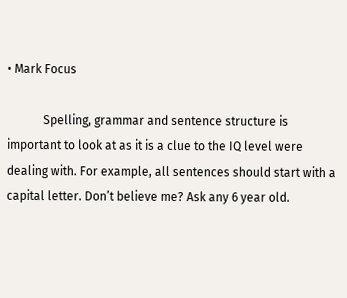• Mark Focus

            Spelling, grammar and sentence structure is important to look at as it is a clue to the IQ level were dealing with. For example, all sentences should start with a capital letter. Don’t believe me? Ask any 6 year old.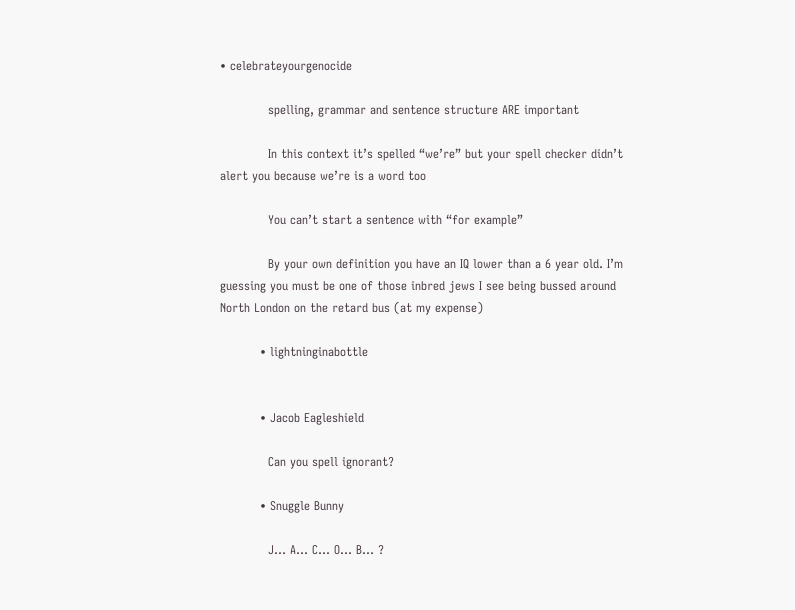• celebrateyourgenocide

            spelling, grammar and sentence structure ARE important

            In this context it’s spelled “we’re” but your spell checker didn’t alert you because we’re is a word too

            You can’t start a sentence with “for example”

            By your own definition you have an IQ lower than a 6 year old. I’m guessing you must be one of those inbred jews I see being bussed around North London on the retard bus (at my expense)

          • lightninginabottle


          • Jacob Eagleshield

            Can you spell ignorant?

          • Snuggle Bunny

            J… A… C… O… B… ?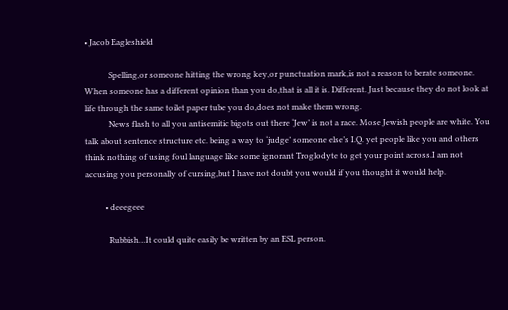• Jacob Eagleshield

            Spelling,or someone hitting the wrong key,or punctuation mark,is not a reason to berate someone. When someone has a different opinion than you do,that is all it is. Different. Just because they do not look at life through the same toilet paper tube you do,does not make them wrong.
            News flash to all you antisemitic bigots out there ‘Jew’ is not a race. Mose Jewish people are white. You talk about sentence structure etc. being a way to ‘judge’ someone else’s I.Q. yet people like you and others think nothing of using foul language like some ignorant Troglodyte to get your point across.I am not accusing you personally of cursing,but I have not doubt you would if you thought it would help.

          • deeegeee

            Rubbish…It could quite easily be written by an ESL person.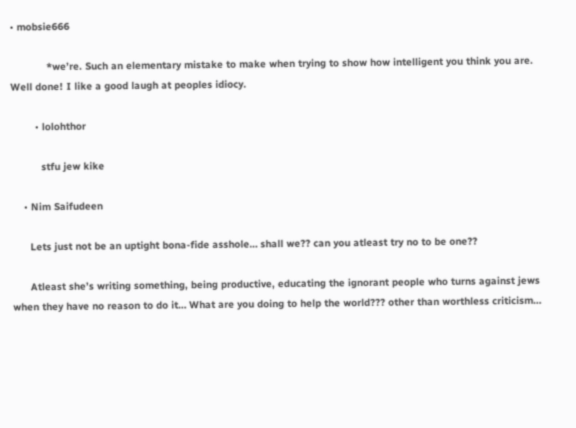• mobsie666

            *we’re. Such an elementary mistake to make when trying to show how intelligent you think you are. Well done! I like a good laugh at peoples idiocy.

        • lolohthor

          stfu jew kike

    • Nim Saifudeen

      Lets just not be an uptight bona-fide asshole… shall we?? can you atleast try no to be one??

      Atleast she’s writing something, being productive, educating the ignorant people who turns against jews when they have no reason to do it… What are you doing to help the world??? other than worthless criticism…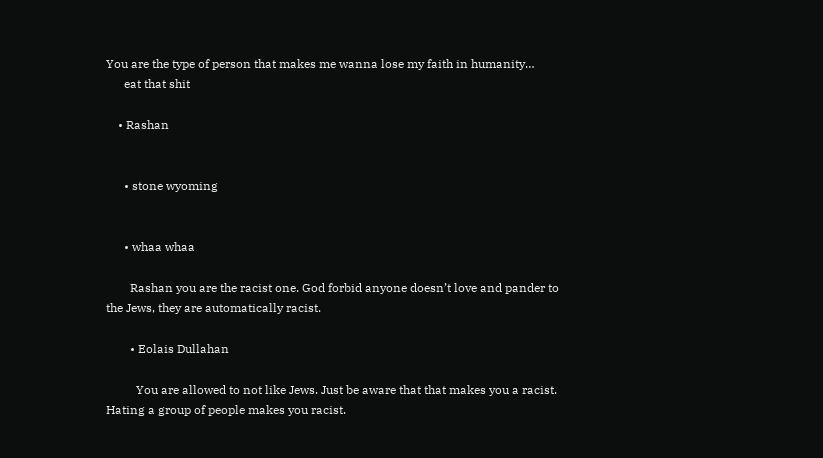You are the type of person that makes me wanna lose my faith in humanity…
      eat that shit

    • Rashan


      • stone wyoming


      • whaa whaa

        Rashan you are the racist one. God forbid anyone doesn’t love and pander to the Jews, they are automatically racist.

        • Eolais Dullahan

          You are allowed to not like Jews. Just be aware that that makes you a racist. Hating a group of people makes you racist.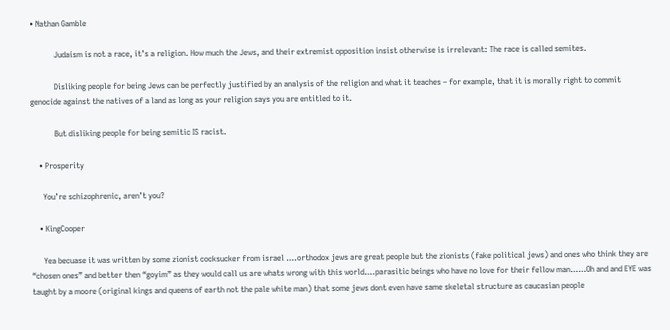• Nathan Gamble

            Judaism is not a race, it’s a religion. How much the Jews, and their extremist opposition insist otherwise is irrelevant: The race is called semites.

            Disliking people for being Jews can be perfectly justified by an analysis of the religion and what it teaches – for example, that it is morally right to commit genocide against the natives of a land as long as your religion says you are entitled to it.

            But disliking people for being semitic IS racist.

    • Prosperity

      You’re schizophrenic, aren’t you?

    • KingCooper

      Yea becuase it was written by some zionist cocksucker from israel ….orthodox jews are great people but the zionists (fake political jews) and ones who think they are “chosen ones” and better then “goyim” as they would call us are whats wrong with this world….parasitic beings who have no love for their fellow man……Oh and and EYE was taught by a moore (original kings and queens of earth not the pale white man) that some jews dont even have same skeletal structure as caucasian people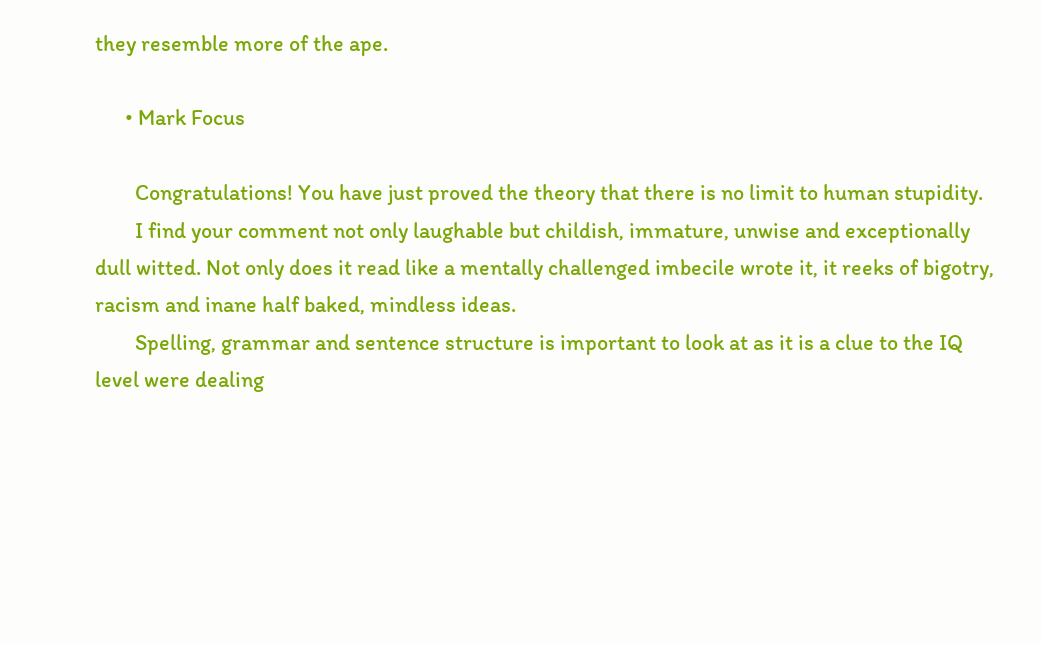they resemble more of the ape.

      • Mark Focus

        Congratulations! You have just proved the theory that there is no limit to human stupidity.
        I find your comment not only laughable but childish, immature, unwise and exceptionally dull witted. Not only does it read like a mentally challenged imbecile wrote it, it reeks of bigotry, racism and inane half baked, mindless ideas.
        Spelling, grammar and sentence structure is important to look at as it is a clue to the IQ level were dealing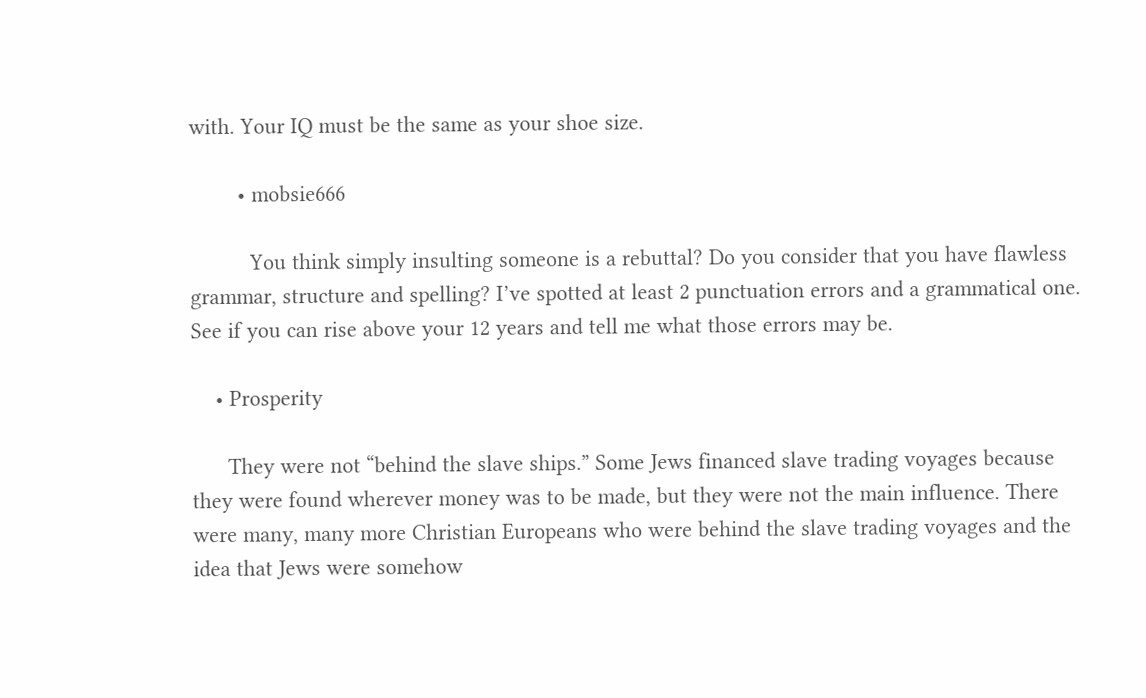with. Your IQ must be the same as your shoe size.

        • mobsie666

          You think simply insulting someone is a rebuttal? Do you consider that you have flawless grammar, structure and spelling? I’ve spotted at least 2 punctuation errors and a grammatical one. See if you can rise above your 12 years and tell me what those errors may be.

    • Prosperity

      They were not “behind the slave ships.” Some Jews financed slave trading voyages because they were found wherever money was to be made, but they were not the main influence. There were many, many more Christian Europeans who were behind the slave trading voyages and the idea that Jews were somehow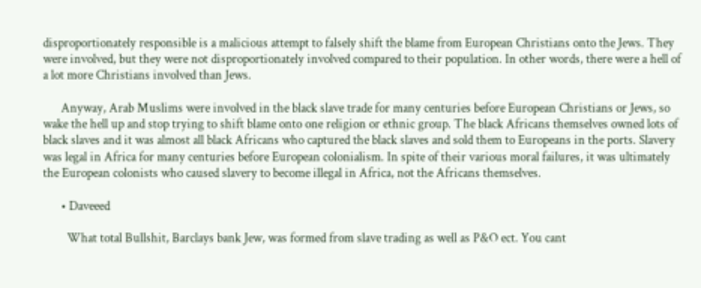disproportionately responsible is a malicious attempt to falsely shift the blame from European Christians onto the Jews. They were involved, but they were not disproportionately involved compared to their population. In other words, there were a hell of a lot more Christians involved than Jews.

      Anyway, Arab Muslims were involved in the black slave trade for many centuries before European Christians or Jews, so wake the hell up and stop trying to shift blame onto one religion or ethnic group. The black Africans themselves owned lots of black slaves and it was almost all black Africans who captured the black slaves and sold them to Europeans in the ports. Slavery was legal in Africa for many centuries before European colonialism. In spite of their various moral failures, it was ultimately the European colonists who caused slavery to become illegal in Africa, not the Africans themselves.

      • Daveeed

        What total Bullshit, Barclays bank Jew, was formed from slave trading as well as P&O ect. You cant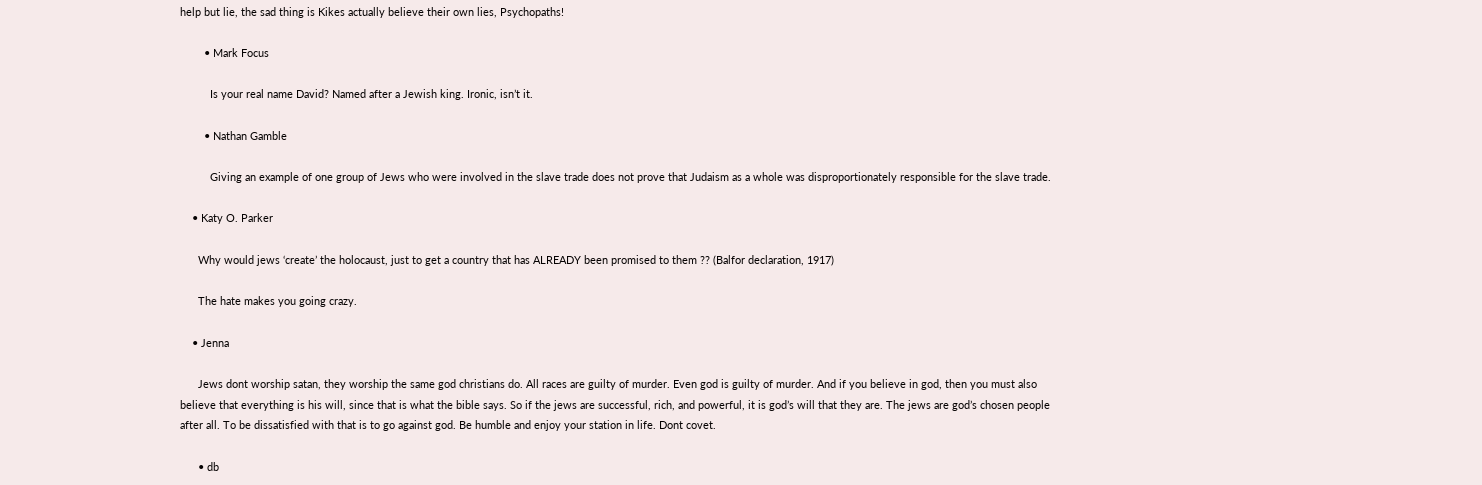help but lie, the sad thing is Kikes actually believe their own lies, Psychopaths!

        • Mark Focus

          Is your real name David? Named after a Jewish king. Ironic, isn’t it.

        • Nathan Gamble

          Giving an example of one group of Jews who were involved in the slave trade does not prove that Judaism as a whole was disproportionately responsible for the slave trade.

    • Katy O. Parker

      Why would jews ‘create’ the holocaust, just to get a country that has ALREADY been promised to them ?? (Balfor declaration, 1917)

      The hate makes you going crazy.

    • Jenna

      Jews dont worship satan, they worship the same god christians do. All races are guilty of murder. Even god is guilty of murder. And if you believe in god, then you must also believe that everything is his will, since that is what the bible says. So if the jews are successful, rich, and powerful, it is god’s will that they are. The jews are god’s chosen people after all. To be dissatisfied with that is to go against god. Be humble and enjoy your station in life. Dont covet.

      • db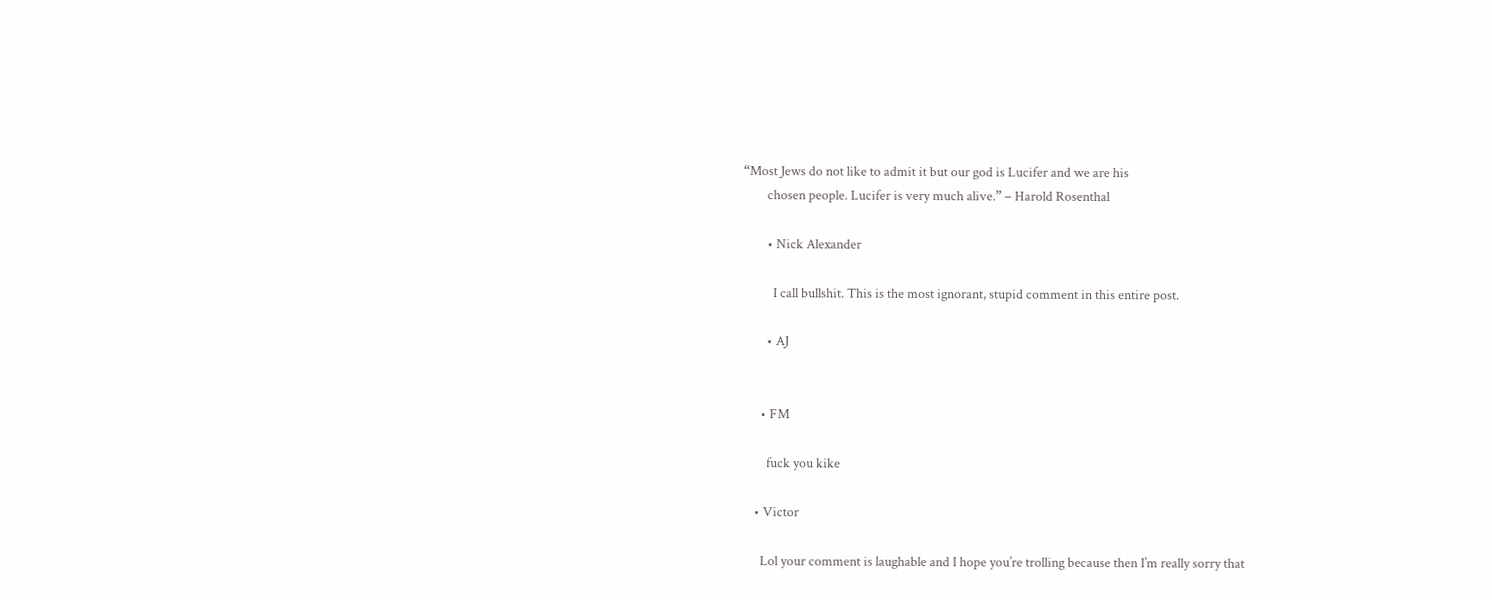“Most Jews do not like to admit it but our god is Lucifer and we are his
        chosen people. Lucifer is very much alive.” – Harold Rosenthal

        • Nick Alexander

          I call bullshit. This is the most ignorant, stupid comment in this entire post.

        • AJ


      • FM

        fuck you kike

    • Victor

      Lol your comment is laughable and I hope you’re trolling because then I’m really sorry that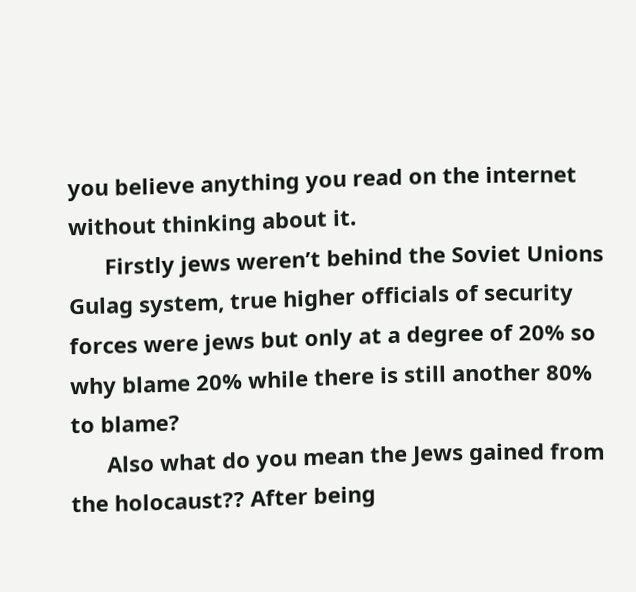you believe anything you read on the internet without thinking about it.
      Firstly jews weren’t behind the Soviet Unions Gulag system, true higher officials of security forces were jews but only at a degree of 20% so why blame 20% while there is still another 80% to blame?
      Also what do you mean the Jews gained from the holocaust?? After being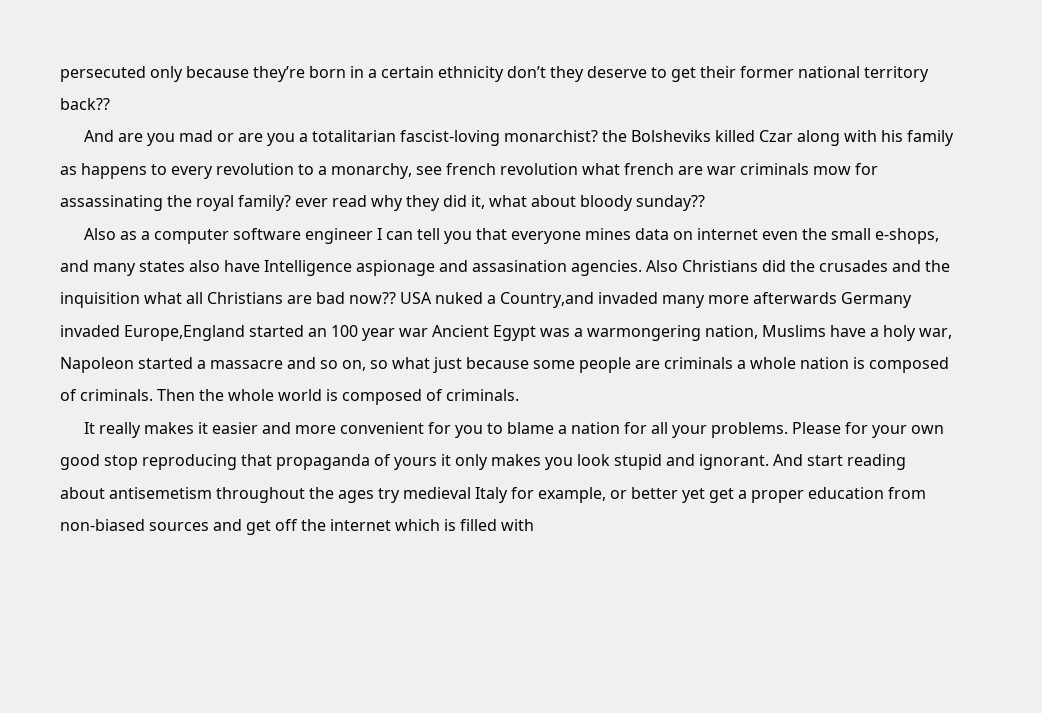persecuted only because they’re born in a certain ethnicity don’t they deserve to get their former national territory back??
      And are you mad or are you a totalitarian fascist-loving monarchist? the Bolsheviks killed Czar along with his family as happens to every revolution to a monarchy, see french revolution what french are war criminals mow for assassinating the royal family? ever read why they did it, what about bloody sunday??
      Also as a computer software engineer I can tell you that everyone mines data on internet even the small e-shops, and many states also have Intelligence aspionage and assasination agencies. Also Christians did the crusades and the inquisition what all Christians are bad now?? USA nuked a Country,and invaded many more afterwards Germany invaded Europe,England started an 100 year war Ancient Egypt was a warmongering nation, Muslims have a holy war, Napoleon started a massacre and so on, so what just because some people are criminals a whole nation is composed of criminals. Then the whole world is composed of criminals.
      It really makes it easier and more convenient for you to blame a nation for all your problems. Please for your own good stop reproducing that propaganda of yours it only makes you look stupid and ignorant. And start reading about antisemetism throughout the ages try medieval Italy for example, or better yet get a proper education from non-biased sources and get off the internet which is filled with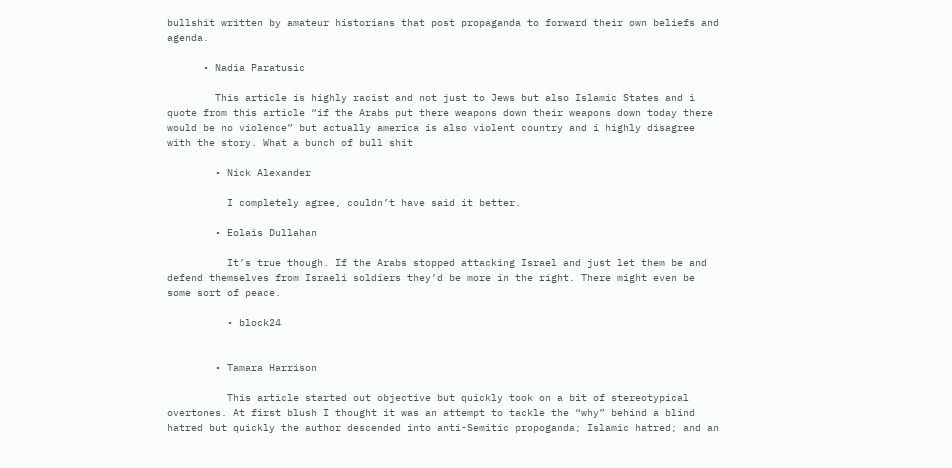bullshit written by amateur historians that post propaganda to forward their own beliefs and agenda.

      • Nadia Paratusic

        This article is highly racist and not just to Jews but also Islamic States and i quote from this article “if the Arabs put there weapons down their weapons down today there would be no violence” but actually america is also violent country and i highly disagree with the story. What a bunch of bull shit

        • Nick Alexander

          I completely agree, couldn’t have said it better.

        • Eolais Dullahan

          It’s true though. If the Arabs stopped attacking Israel and just let them be and defend themselves from Israeli soldiers they’d be more in the right. There might even be some sort of peace.

          • block24


        • Tamara Harrison

          This article started out objective but quickly took on a bit of stereotypical overtones. At first blush I thought it was an attempt to tackle the “why” behind a blind hatred but quickly the author descended into anti-Semitic propoganda; Islamic hatred; and an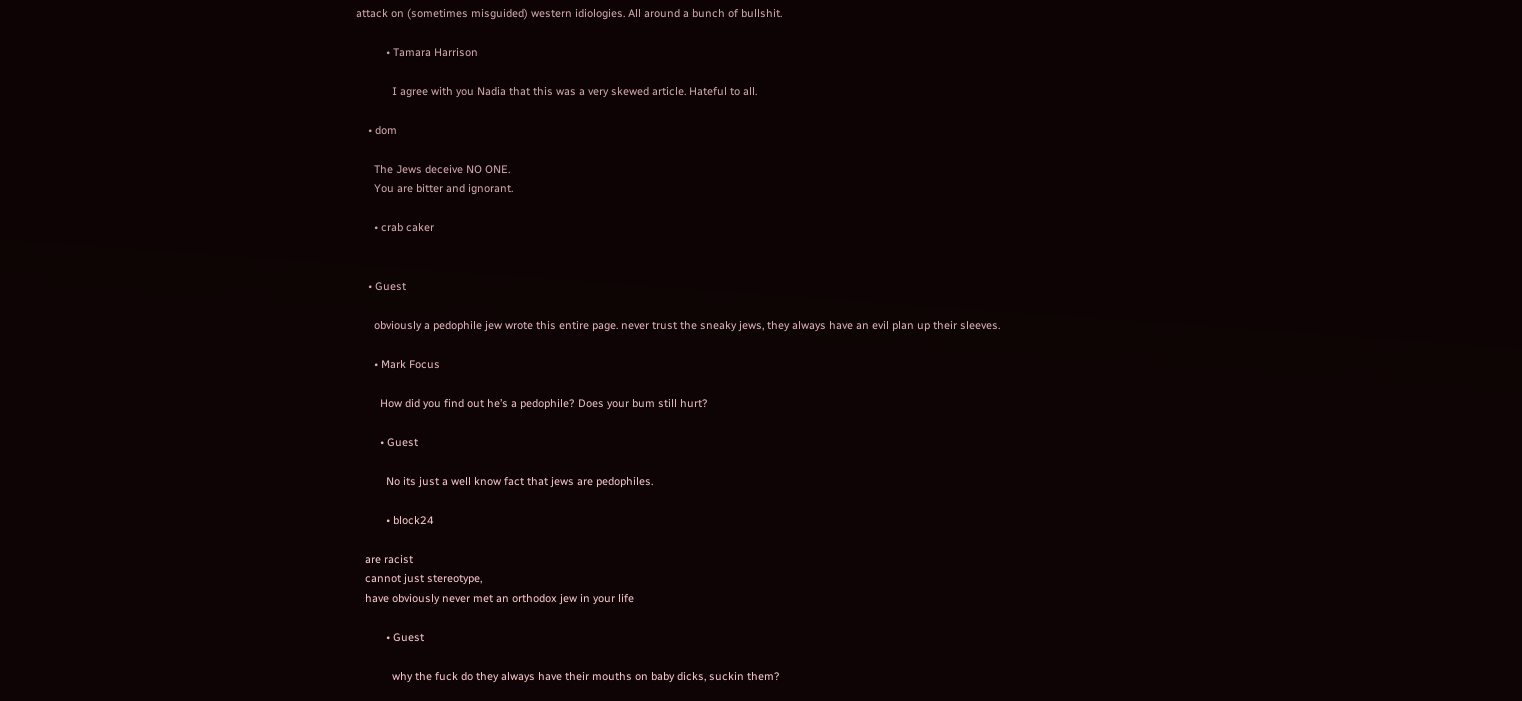attack on (sometimes misguided) western idiologies. All around a bunch of bullshit.

          • Tamara Harrison

            I agree with you Nadia that this was a very skewed article. Hateful to all.

    • dom

      The Jews deceive NO ONE.
      You are bitter and ignorant.

      • crab caker


    • Guest

      obviously a pedophile jew wrote this entire page. never trust the sneaky jews, they always have an evil plan up their sleeves.

      • Mark Focus

        How did you find out he’s a pedophile? Does your bum still hurt?

        • Guest

          No its just a well know fact that jews are pedophiles.

          • block24

   are racist
   cannot just stereotype,
   have obviously never met an orthodox jew in your life

          • Guest

            why the fuck do they always have their mouths on baby dicks, suckin them?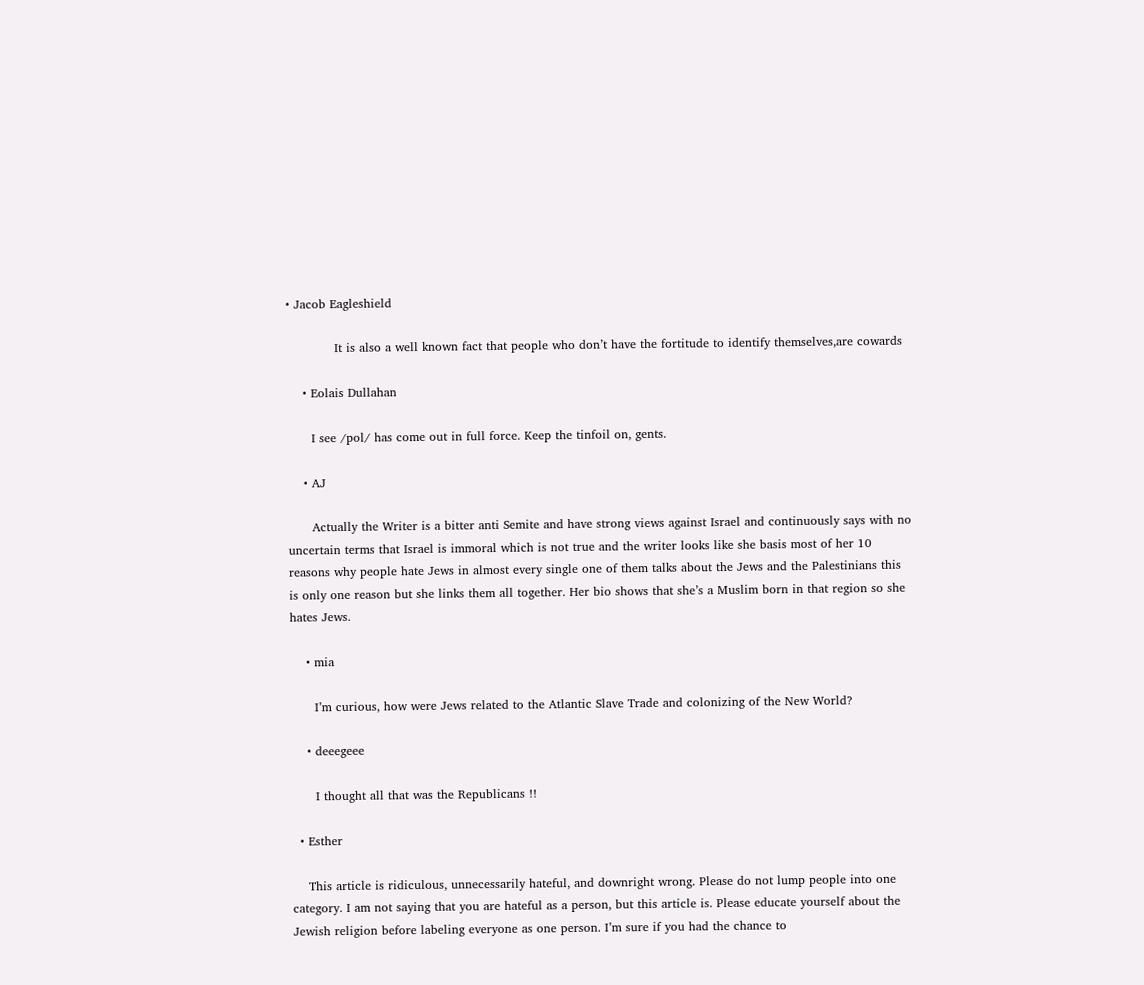• Jacob Eagleshield

            It is also a well known fact that people who don’t have the fortitude to identify themselves,are cowards

    • Eolais Dullahan

      I see /pol/ has come out in full force. Keep the tinfoil on, gents.

    • AJ

      Actually the Writer is a bitter anti Semite and have strong views against Israel and continuously says with no uncertain terms that Israel is immoral which is not true and the writer looks like she basis most of her 10 reasons why people hate Jews in almost every single one of them talks about the Jews and the Palestinians this is only one reason but she links them all together. Her bio shows that she’s a Muslim born in that region so she hates Jews.

    • mia

      I’m curious, how were Jews related to the Atlantic Slave Trade and colonizing of the New World?

    • deeegeee

      I thought all that was the Republicans !!

  • Esther

    This article is ridiculous, unnecessarily hateful, and downright wrong. Please do not lump people into one category. I am not saying that you are hateful as a person, but this article is. Please educate yourself about the Jewish religion before labeling everyone as one person. I’m sure if you had the chance to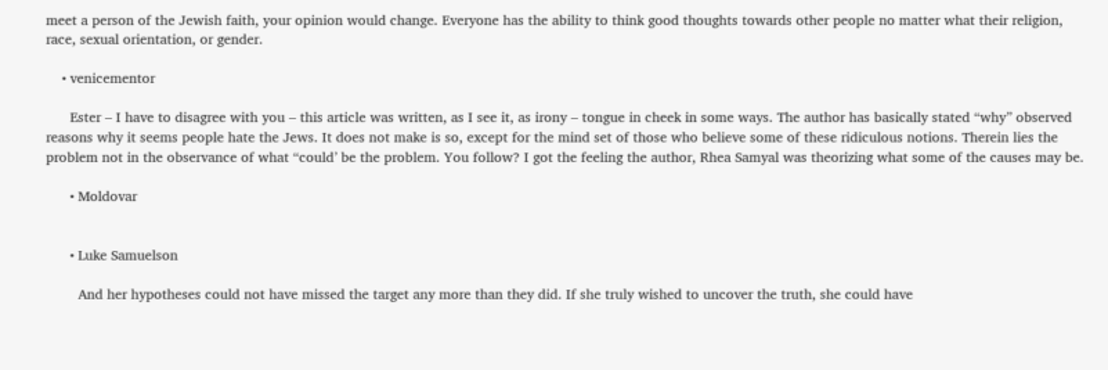meet a person of the Jewish faith, your opinion would change. Everyone has the ability to think good thoughts towards other people no matter what their religion, race, sexual orientation, or gender.

    • venicementor

      Ester – I have to disagree with you – this article was written, as I see it, as irony – tongue in cheek in some ways. The author has basically stated “why” observed reasons why it seems people hate the Jews. It does not make is so, except for the mind set of those who believe some of these ridiculous notions. Therein lies the problem not in the observance of what “could’ be the problem. You follow? I got the feeling the author, Rhea Samyal was theorizing what some of the causes may be.

      • Moldovar


      • Luke Samuelson

        And her hypotheses could not have missed the target any more than they did. If she truly wished to uncover the truth, she could have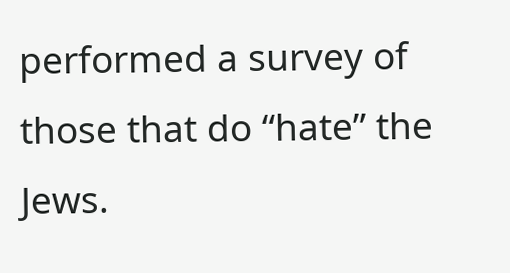performed a survey of those that do “hate” the Jews.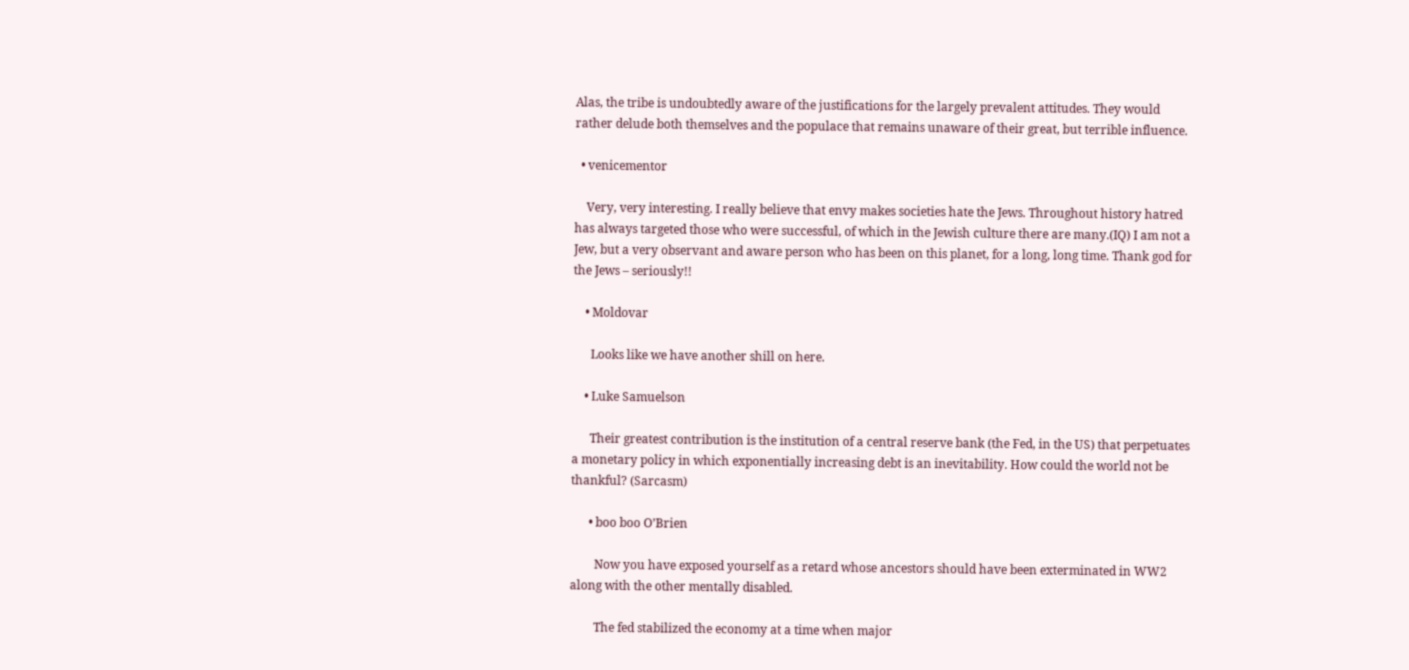Alas, the tribe is undoubtedly aware of the justifications for the largely prevalent attitudes. They would rather delude both themselves and the populace that remains unaware of their great, but terrible influence.

  • venicementor

    Very, very interesting. I really believe that envy makes societies hate the Jews. Throughout history hatred has always targeted those who were successful, of which in the Jewish culture there are many.(IQ) I am not a Jew, but a very observant and aware person who has been on this planet, for a long, long time. Thank god for the Jews – seriously!!

    • Moldovar

      Looks like we have another shill on here.

    • Luke Samuelson

      Their greatest contribution is the institution of a central reserve bank (the Fed, in the US) that perpetuates a monetary policy in which exponentially increasing debt is an inevitability. How could the world not be thankful? (Sarcasm)

      • boo boo O’Brien

        Now you have exposed yourself as a retard whose ancestors should have been exterminated in WW2 along with the other mentally disabled.

        The fed stabilized the economy at a time when major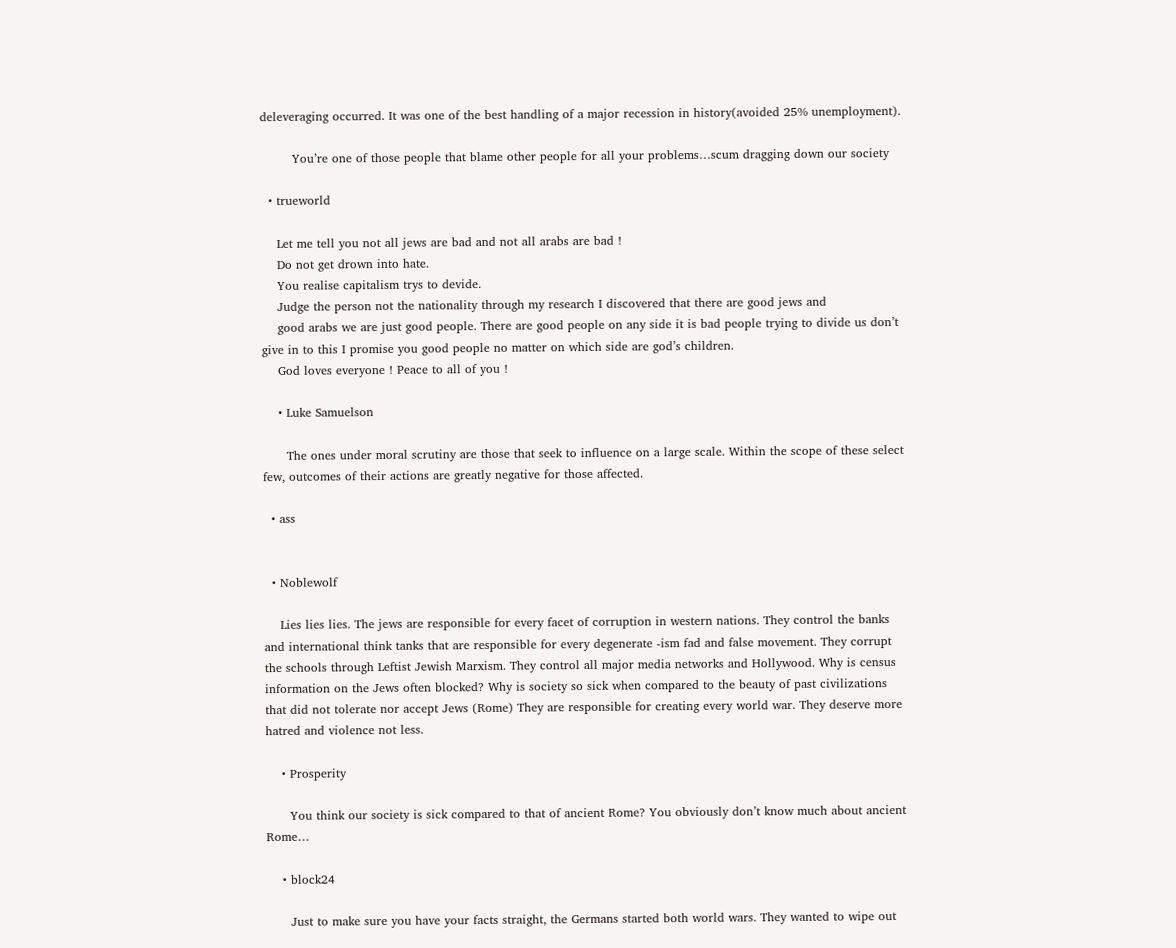deleveraging occurred. It was one of the best handling of a major recession in history(avoided 25% unemployment).

        You’re one of those people that blame other people for all your problems…scum dragging down our society

  • trueworld

    Let me tell you not all jews are bad and not all arabs are bad !
    Do not get drown into hate.
    You realise capitalism trys to devide.
    Judge the person not the nationality through my research I discovered that there are good jews and
    good arabs we are just good people. There are good people on any side it is bad people trying to divide us don’t give in to this I promise you good people no matter on which side are god’s children.
    God loves everyone ! Peace to all of you !

    • Luke Samuelson

      The ones under moral scrutiny are those that seek to influence on a large scale. Within the scope of these select few, outcomes of their actions are greatly negative for those affected.

  • ass


  • Noblewolf

    Lies lies lies. The jews are responsible for every facet of corruption in western nations. They control the banks and international think tanks that are responsible for every degenerate -ism fad and false movement. They corrupt the schools through Leftist Jewish Marxism. They control all major media networks and Hollywood. Why is census information on the Jews often blocked? Why is society so sick when compared to the beauty of past civilizations that did not tolerate nor accept Jews (Rome) They are responsible for creating every world war. They deserve more hatred and violence not less.

    • Prosperity

      You think our society is sick compared to that of ancient Rome? You obviously don’t know much about ancient Rome…

    • block24

      Just to make sure you have your facts straight, the Germans started both world wars. They wanted to wipe out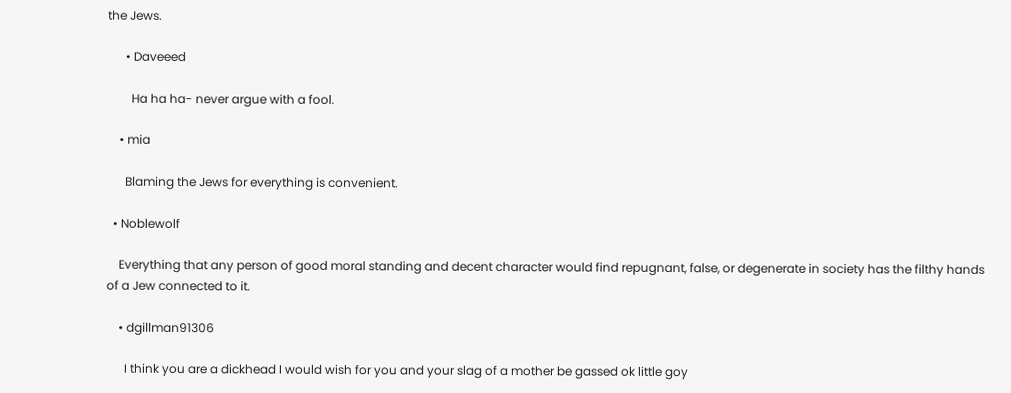the Jews.

      • Daveeed

        Ha ha ha- never argue with a fool.

    • mia

      Blaming the Jews for everything is convenient.

  • Noblewolf

    Everything that any person of good moral standing and decent character would find repugnant, false, or degenerate in society has the filthy hands of a Jew connected to it.

    • dgillman91306

      I think you are a dickhead I would wish for you and your slag of a mother be gassed ok little goy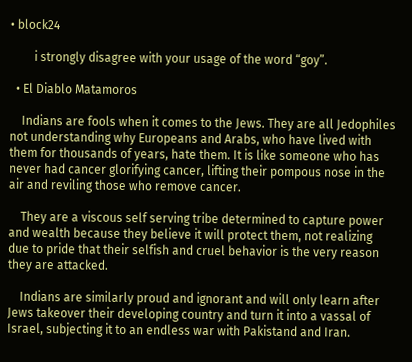• block24

        i strongly disagree with your usage of the word “goy”.

  • El Diablo Matamoros

    Indians are fools when it comes to the Jews. They are all Jedophiles not understanding why Europeans and Arabs, who have lived with them for thousands of years, hate them. It is like someone who has never had cancer glorifying cancer, lifting their pompous nose in the air and reviling those who remove cancer.

    They are a viscous self serving tribe determined to capture power and wealth because they believe it will protect them, not realizing due to pride that their selfish and cruel behavior is the very reason they are attacked.

    Indians are similarly proud and ignorant and will only learn after Jews takeover their developing country and turn it into a vassal of Israel, subjecting it to an endless war with Pakistand and Iran.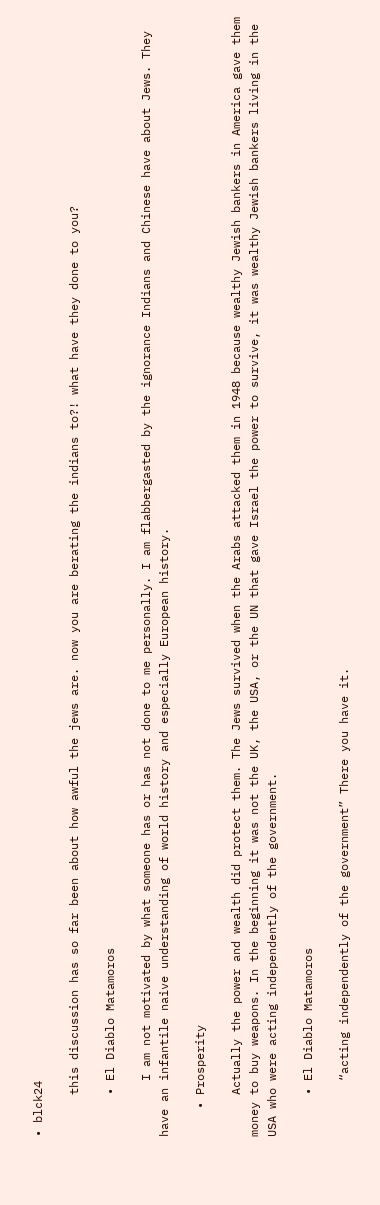• blck24

      this discussion has so far been about how awful the jews are. now you are berating the indians to?! what have they done to you?

      • El Diablo Matamoros

        I am not motivated by what someone has or has not done to me personally. I am flabbergasted by the ignorance Indians and Chinese have about Jews. They have an infantile naive understanding of world history and especially European history.

    • Prosperity

      Actually the power and wealth did protect them. The Jews survived when the Arabs attacked them in 1948 because wealthy Jewish bankers in America gave them money to buy weapons. In the beginning it was not the UK, the USA, or the UN that gave Israel the power to survive, it was wealthy Jewish bankers living in the USA who were acting independently of the government.

      • El Diablo Matamoros

        “acting independently of the government” There you have it.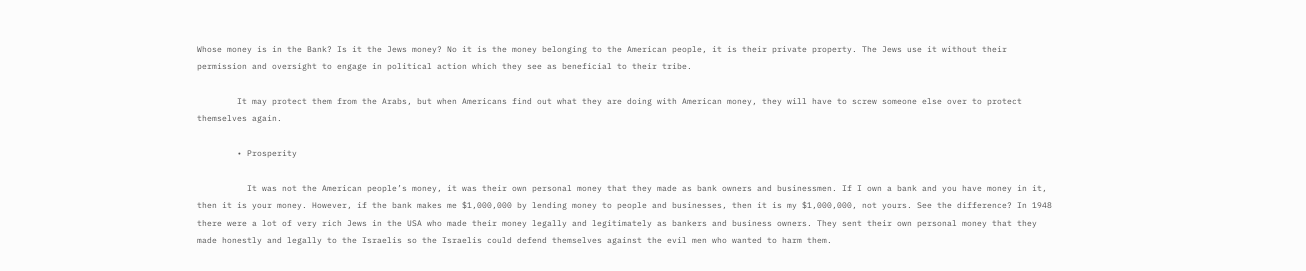Whose money is in the Bank? Is it the Jews money? No it is the money belonging to the American people, it is their private property. The Jews use it without their permission and oversight to engage in political action which they see as beneficial to their tribe.

        It may protect them from the Arabs, but when Americans find out what they are doing with American money, they will have to screw someone else over to protect themselves again.

        • Prosperity

          It was not the American people’s money, it was their own personal money that they made as bank owners and businessmen. If I own a bank and you have money in it, then it is your money. However, if the bank makes me $1,000,000 by lending money to people and businesses, then it is my $1,000,000, not yours. See the difference? In 1948 there were a lot of very rich Jews in the USA who made their money legally and legitimately as bankers and business owners. They sent their own personal money that they made honestly and legally to the Israelis so the Israelis could defend themselves against the evil men who wanted to harm them.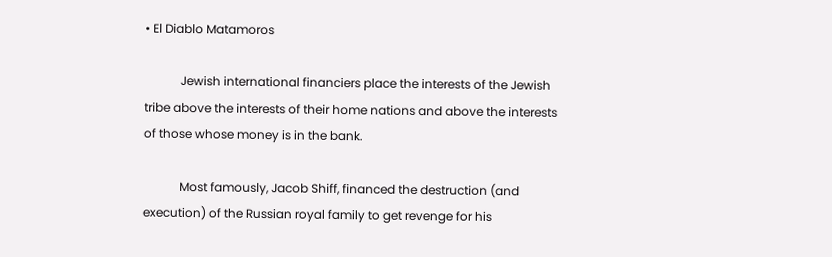• El Diablo Matamoros

            Jewish international financiers place the interests of the Jewish tribe above the interests of their home nations and above the interests of those whose money is in the bank.

            Most famously, Jacob Shiff, financed the destruction (and execution) of the Russian royal family to get revenge for his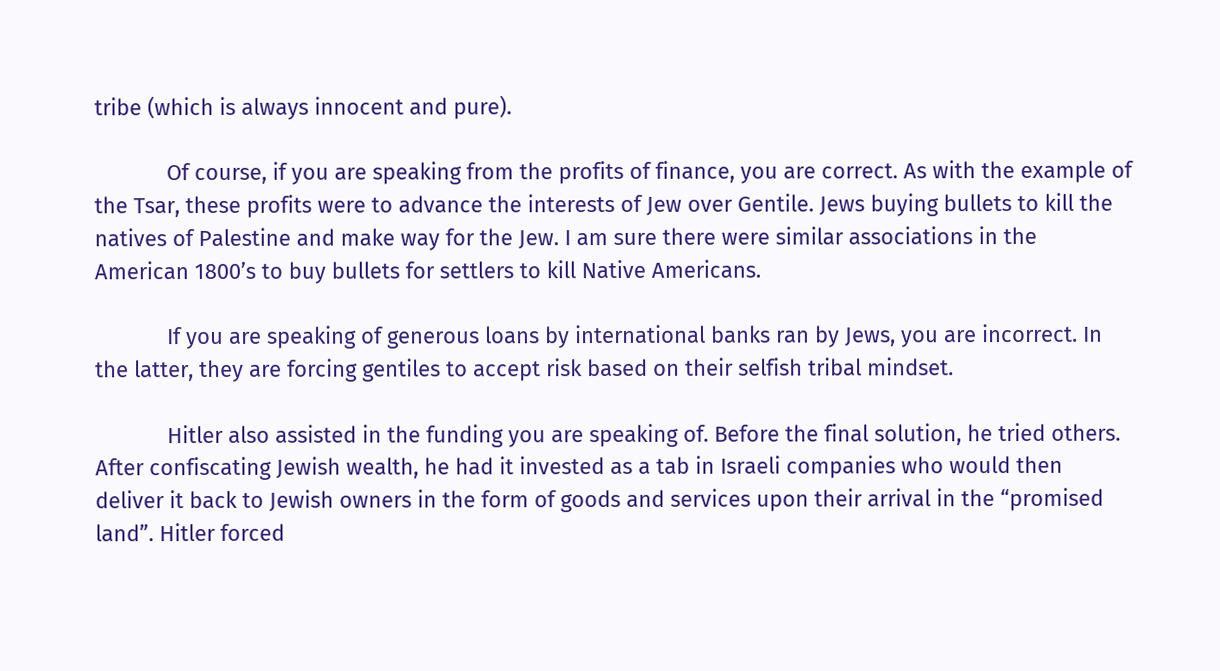tribe (which is always innocent and pure).

            Of course, if you are speaking from the profits of finance, you are correct. As with the example of the Tsar, these profits were to advance the interests of Jew over Gentile. Jews buying bullets to kill the natives of Palestine and make way for the Jew. I am sure there were similar associations in the American 1800’s to buy bullets for settlers to kill Native Americans.

            If you are speaking of generous loans by international banks ran by Jews, you are incorrect. In the latter, they are forcing gentiles to accept risk based on their selfish tribal mindset.

            Hitler also assisted in the funding you are speaking of. Before the final solution, he tried others. After confiscating Jewish wealth, he had it invested as a tab in Israeli companies who would then deliver it back to Jewish owners in the form of goods and services upon their arrival in the “promised land”. Hitler forced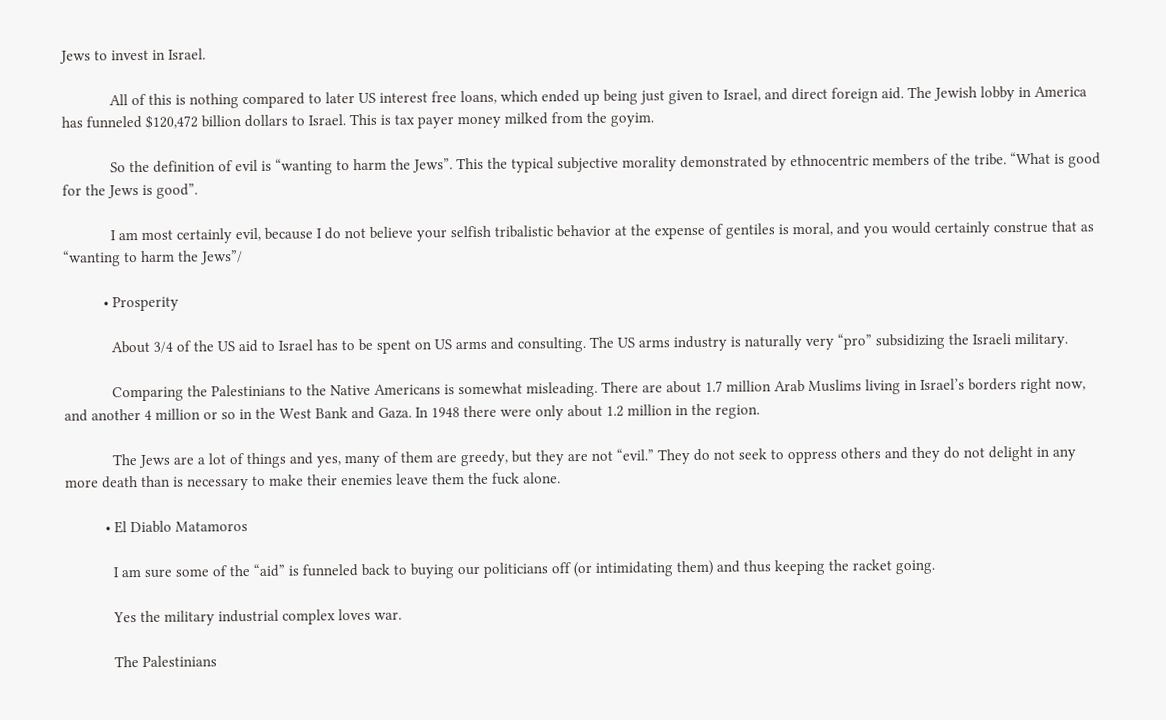Jews to invest in Israel.

            All of this is nothing compared to later US interest free loans, which ended up being just given to Israel, and direct foreign aid. The Jewish lobby in America has funneled $120,472 billion dollars to Israel. This is tax payer money milked from the goyim.

            So the definition of evil is “wanting to harm the Jews”. This the typical subjective morality demonstrated by ethnocentric members of the tribe. “What is good for the Jews is good”.

            I am most certainly evil, because I do not believe your selfish tribalistic behavior at the expense of gentiles is moral, and you would certainly construe that as “wanting to harm the Jews”/

          • Prosperity

            About 3/4 of the US aid to Israel has to be spent on US arms and consulting. The US arms industry is naturally very “pro” subsidizing the Israeli military.

            Comparing the Palestinians to the Native Americans is somewhat misleading. There are about 1.7 million Arab Muslims living in Israel’s borders right now, and another 4 million or so in the West Bank and Gaza. In 1948 there were only about 1.2 million in the region.

            The Jews are a lot of things and yes, many of them are greedy, but they are not “evil.” They do not seek to oppress others and they do not delight in any more death than is necessary to make their enemies leave them the fuck alone.

          • El Diablo Matamoros

            I am sure some of the “aid” is funneled back to buying our politicians off (or intimidating them) and thus keeping the racket going.

            Yes the military industrial complex loves war.

            The Palestinians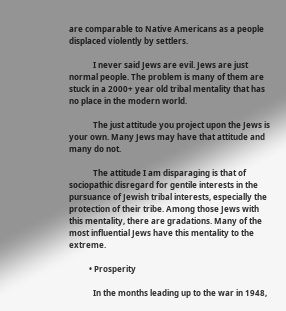are comparable to Native Americans as a people displaced violently by settlers.

            I never said Jews are evil. Jews are just normal people. The problem is many of them are stuck in a 2000+ year old tribal mentality that has no place in the modern world.

            The just attitude you project upon the Jews is your own. Many Jews may have that attitude and many do not.

            The attitude I am disparaging is that of sociopathic disregard for gentile interests in the pursuance of Jewish tribal interests, especially the protection of their tribe. Among those Jews with this mentality, there are gradations. Many of the most influential Jews have this mentality to the extreme.

          • Prosperity

            In the months leading up to the war in 1948,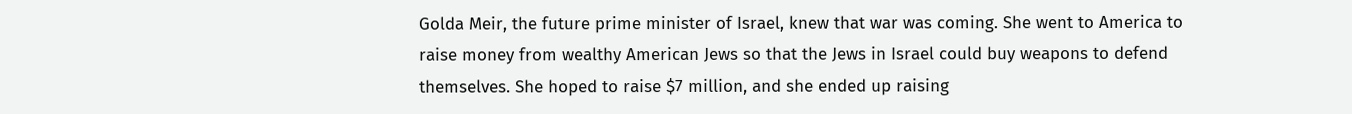Golda Meir, the future prime minister of Israel, knew that war was coming. She went to America to raise money from wealthy American Jews so that the Jews in Israel could buy weapons to defend themselves. She hoped to raise $7 million, and she ended up raising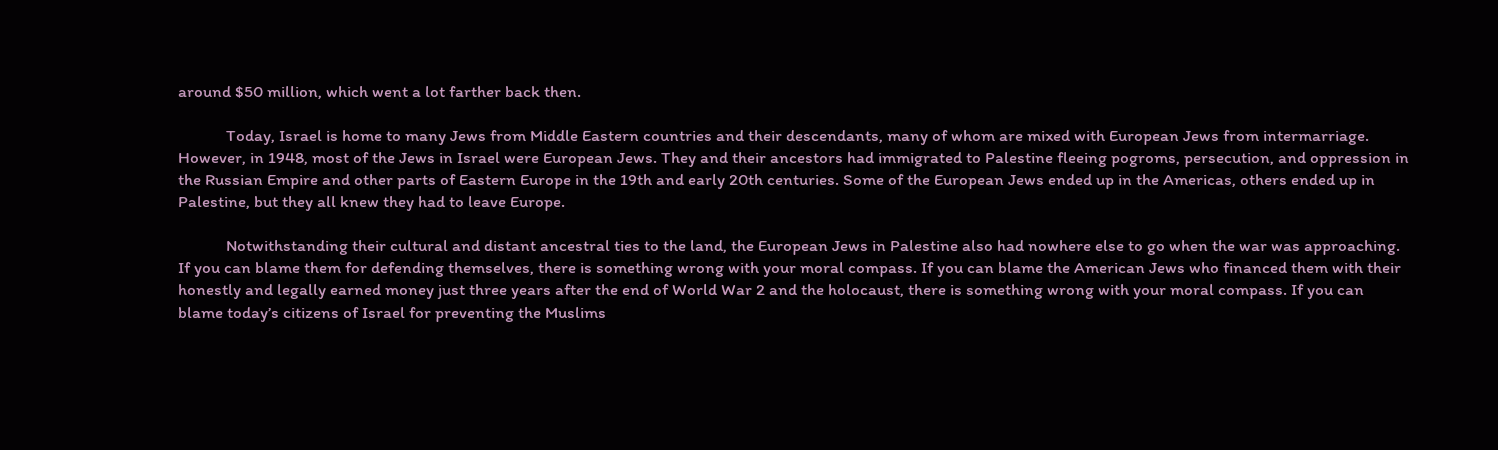around $50 million, which went a lot farther back then.

            Today, Israel is home to many Jews from Middle Eastern countries and their descendants, many of whom are mixed with European Jews from intermarriage. However, in 1948, most of the Jews in Israel were European Jews. They and their ancestors had immigrated to Palestine fleeing pogroms, persecution, and oppression in the Russian Empire and other parts of Eastern Europe in the 19th and early 20th centuries. Some of the European Jews ended up in the Americas, others ended up in Palestine, but they all knew they had to leave Europe.

            Notwithstanding their cultural and distant ancestral ties to the land, the European Jews in Palestine also had nowhere else to go when the war was approaching. If you can blame them for defending themselves, there is something wrong with your moral compass. If you can blame the American Jews who financed them with their honestly and legally earned money just three years after the end of World War 2 and the holocaust, there is something wrong with your moral compass. If you can blame today’s citizens of Israel for preventing the Muslims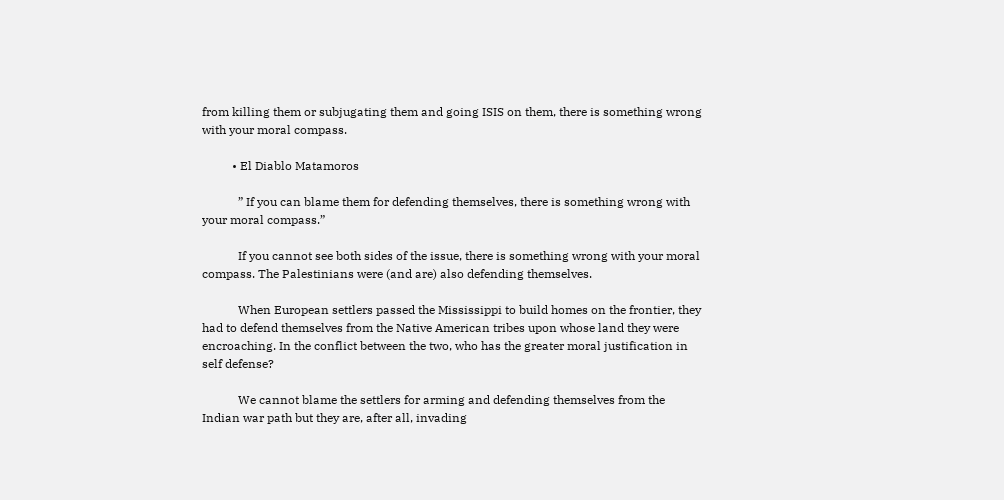from killing them or subjugating them and going ISIS on them, there is something wrong with your moral compass.

          • El Diablo Matamoros

            ” If you can blame them for defending themselves, there is something wrong with your moral compass.”

            If you cannot see both sides of the issue, there is something wrong with your moral compass. The Palestinians were (and are) also defending themselves.

            When European settlers passed the Mississippi to build homes on the frontier, they had to defend themselves from the Native American tribes upon whose land they were encroaching. In the conflict between the two, who has the greater moral justification in self defense?

            We cannot blame the settlers for arming and defending themselves from the Indian war path but they are, after all, invading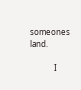someones land.

            I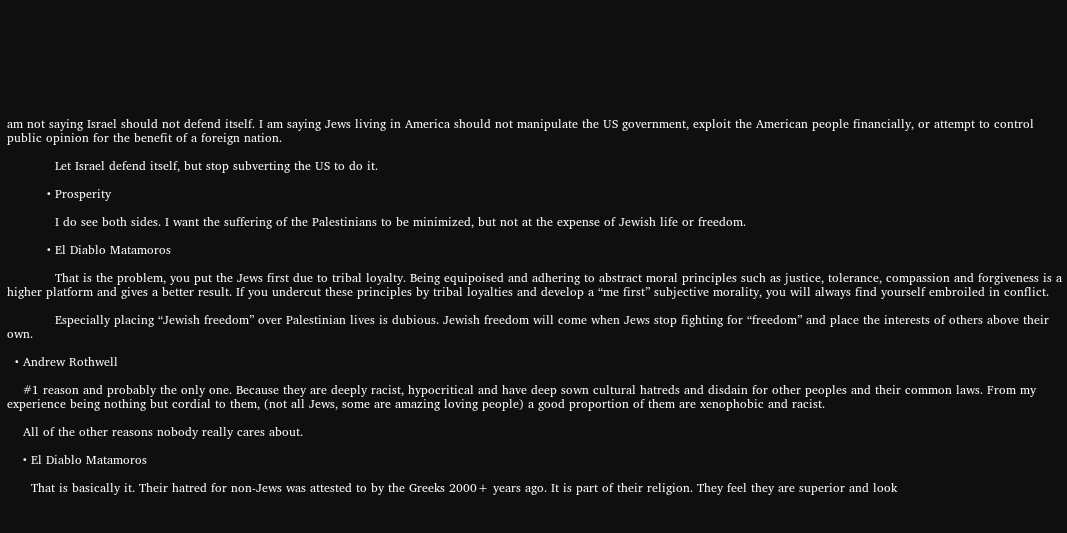am not saying Israel should not defend itself. I am saying Jews living in America should not manipulate the US government, exploit the American people financially, or attempt to control public opinion for the benefit of a foreign nation.

            Let Israel defend itself, but stop subverting the US to do it.

          • Prosperity

            I do see both sides. I want the suffering of the Palestinians to be minimized, but not at the expense of Jewish life or freedom.

          • El Diablo Matamoros

            That is the problem, you put the Jews first due to tribal loyalty. Being equipoised and adhering to abstract moral principles such as justice, tolerance, compassion and forgiveness is a higher platform and gives a better result. If you undercut these principles by tribal loyalties and develop a “me first” subjective morality, you will always find yourself embroiled in conflict.

            Especially placing “Jewish freedom” over Palestinian lives is dubious. Jewish freedom will come when Jews stop fighting for “freedom” and place the interests of others above their own.

  • Andrew Rothwell

    #1 reason and probably the only one. Because they are deeply racist, hypocritical and have deep sown cultural hatreds and disdain for other peoples and their common laws. From my experience being nothing but cordial to them, (not all Jews, some are amazing loving people) a good proportion of them are xenophobic and racist.

    All of the other reasons nobody really cares about.

    • El Diablo Matamoros

      That is basically it. Their hatred for non-Jews was attested to by the Greeks 2000+ years ago. It is part of their religion. They feel they are superior and look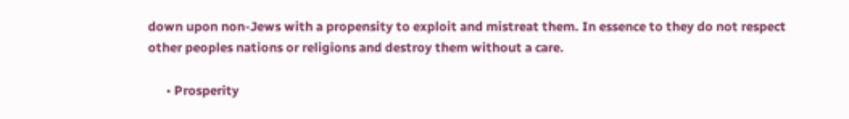down upon non-Jews with a propensity to exploit and mistreat them. In essence to they do not respect other peoples nations or religions and destroy them without a care.

      • Prosperity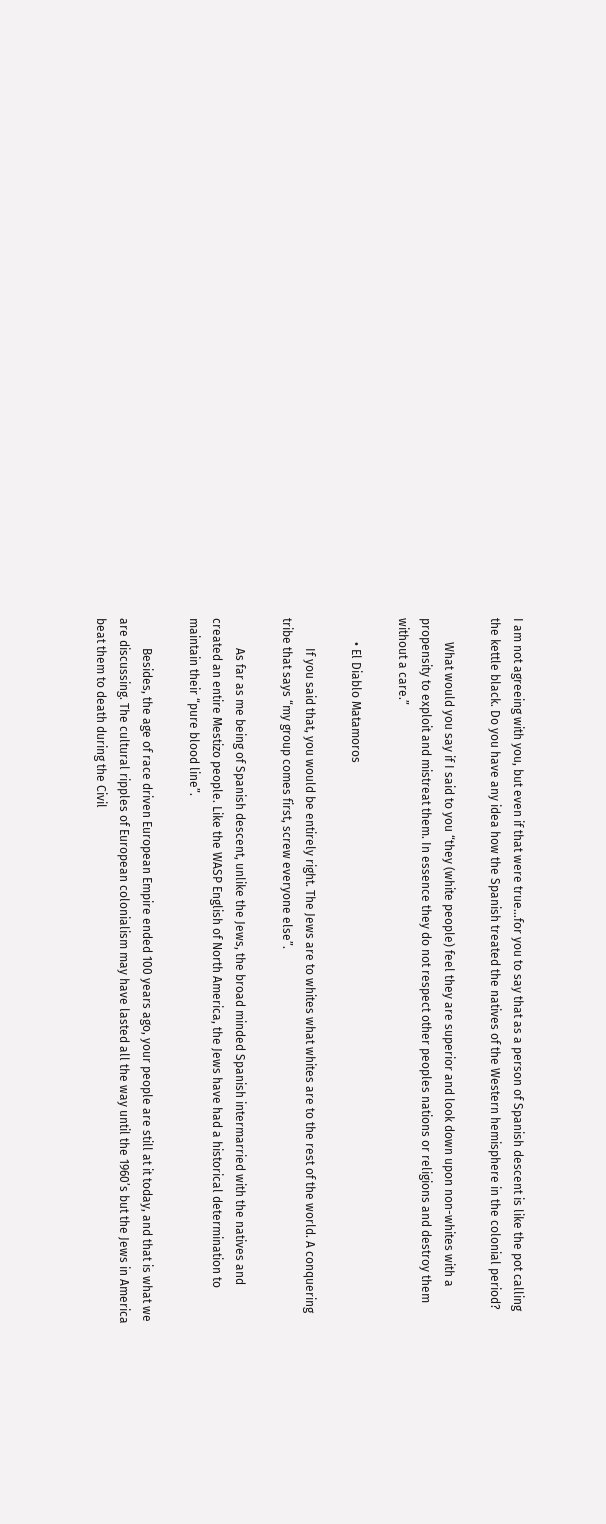I am not agreeing with you, but even if that were true…for you to say that as a person of Spanish descent is like the pot calling the kettle black. Do you have any idea how the Spanish treated the natives of the Western hemisphere in the colonial period?

        What would you say if I said to you “they (white people) feel they are superior and look down upon non-whites with a propensity to exploit and mistreat them. In essence they do not respect other peoples nations or religions and destroy them without a care.”

        • El Diablo Matamoros

          If you said that, you would be entirely right. The Jews are to whites what whites are to the rest of the world. A conquering tribe that says “my group comes first, screw everyone else”.

          As far as me being of Spanish descent, unlike the Jews, the broad minded Spanish intermarried with the natives and created an entire Mestizo people. Like the WASP English of North America, the Jews have had a historical determination to maintain their “pure blood line”.

          Besides, the age of race driven European Empire ended 100 years ago, your people are still at it today, and that is what we are discussing. The cultural ripples of European colonialism may have lasted all the way until the 1960’s but the Jews in America beat them to death during the Civil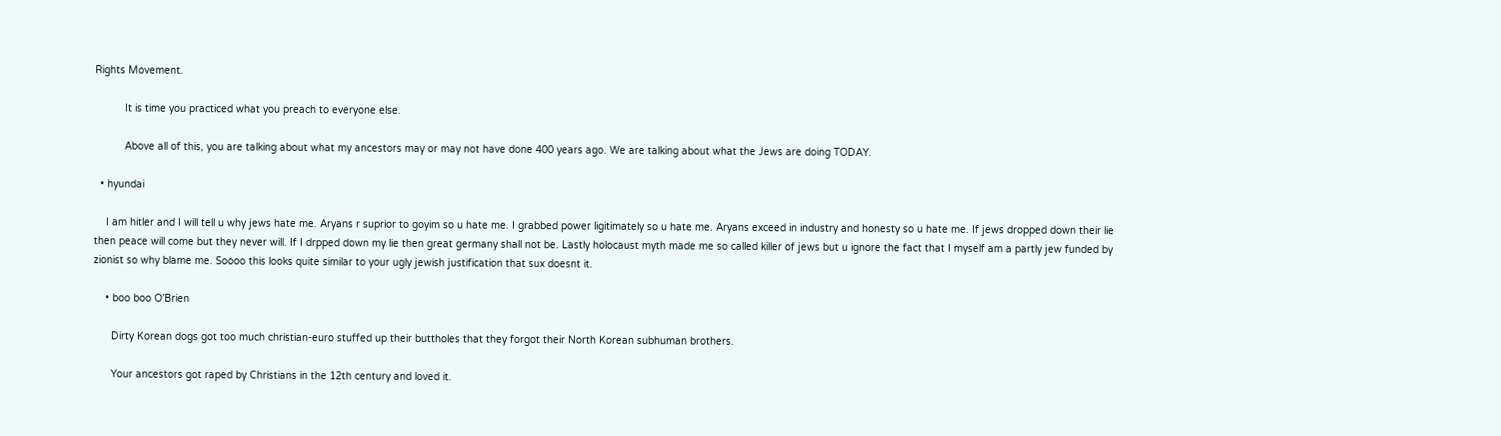Rights Movement.

          It is time you practiced what you preach to everyone else.

          Above all of this, you are talking about what my ancestors may or may not have done 400 years ago. We are talking about what the Jews are doing TODAY.

  • hyundai

    I am hitler and I will tell u why jews hate me. Aryans r suprior to goyim so u hate me. I grabbed power ligitimately so u hate me. Aryans exceed in industry and honesty so u hate me. If jews dropped down their lie then peace will come but they never will. If I drpped down my lie then great germany shall not be. Lastly holocaust myth made me so called killer of jews but u ignore the fact that I myself am a partly jew funded by zionist so why blame me. Soooo this looks quite similar to your ugly jewish justification that sux doesnt it.

    • boo boo O’Brien

      Dirty Korean dogs got too much christian-euro stuffed up their buttholes that they forgot their North Korean subhuman brothers.

      Your ancestors got raped by Christians in the 12th century and loved it.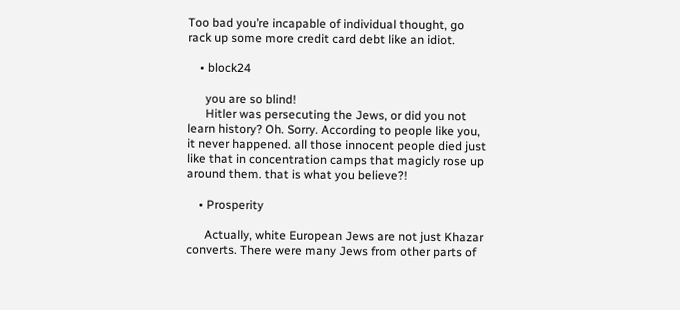Too bad you’re incapable of individual thought, go rack up some more credit card debt like an idiot.

    • block24

      you are so blind!
      Hitler was persecuting the Jews, or did you not learn history? Oh. Sorry. According to people like you, it never happened. all those innocent people died just like that in concentration camps that magicly rose up around them. that is what you believe?!

    • Prosperity

      Actually, white European Jews are not just Khazar converts. There were many Jews from other parts of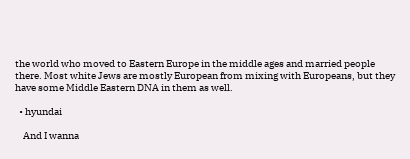the world who moved to Eastern Europe in the middle ages and married people there. Most white Jews are mostly European from mixing with Europeans, but they have some Middle Eastern DNA in them as well.

  • hyundai

    And I wanna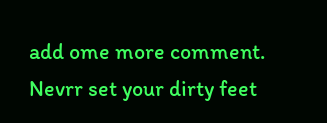add ome more comment. Nevrr set your dirty feet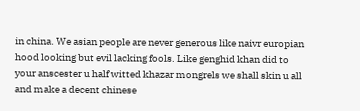in china. We asian people are never generous like naivr europian hood looking but evil lacking fools. Like genghid khan did to your anscester u half witted khazar mongrels we shall skin u all and make a decent chinese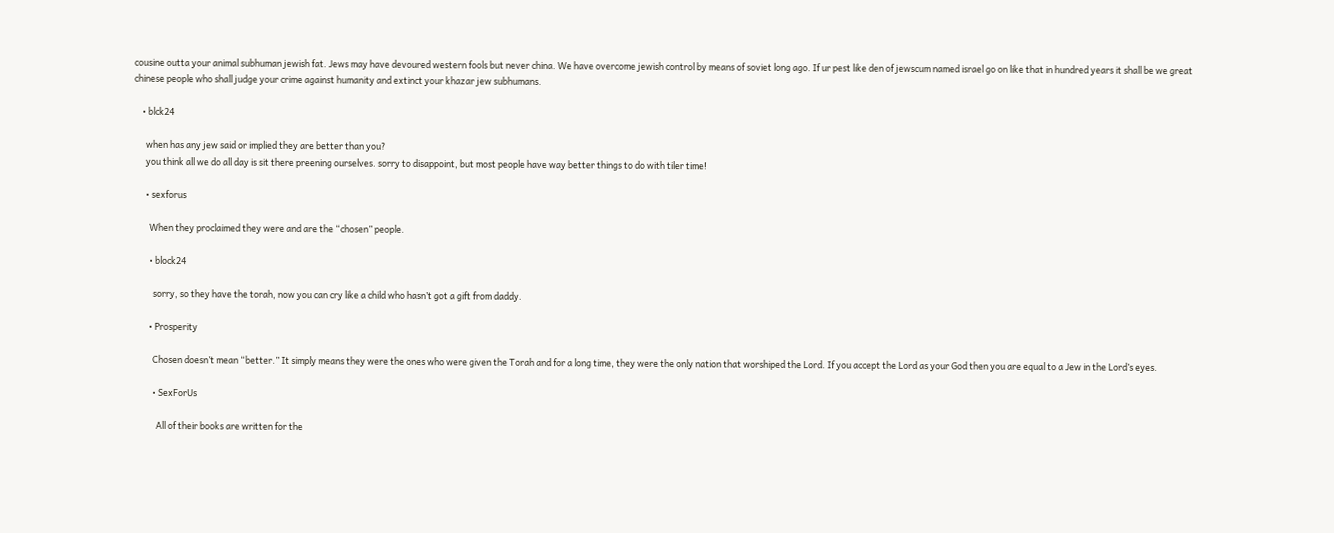cousine outta your animal subhuman jewish fat. Jews may have devoured western fools but never china. We have overcome jewish control by means of soviet long ago. If ur pest like den of jewscum named israel go on like that in hundred years it shall be we great chinese people who shall judge your crime against humanity and extinct your khazar jew subhumans.

    • blck24

      when has any jew said or implied they are better than you?
      you think all we do all day is sit there preening ourselves. sorry to disappoint, but most people have way better things to do with tiler time!

      • sexforus

        When they proclaimed they were and are the “chosen” people.

        • block24

          sorry, so they have the torah, now you can cry like a child who hasn’t got a gift from daddy.

        • Prosperity

          Chosen doesn’t mean “better.” It simply means they were the ones who were given the Torah and for a long time, they were the only nation that worshiped the Lord. If you accept the Lord as your God then you are equal to a Jew in the Lord’s eyes.

          • SexForUs

            All of their books are written for the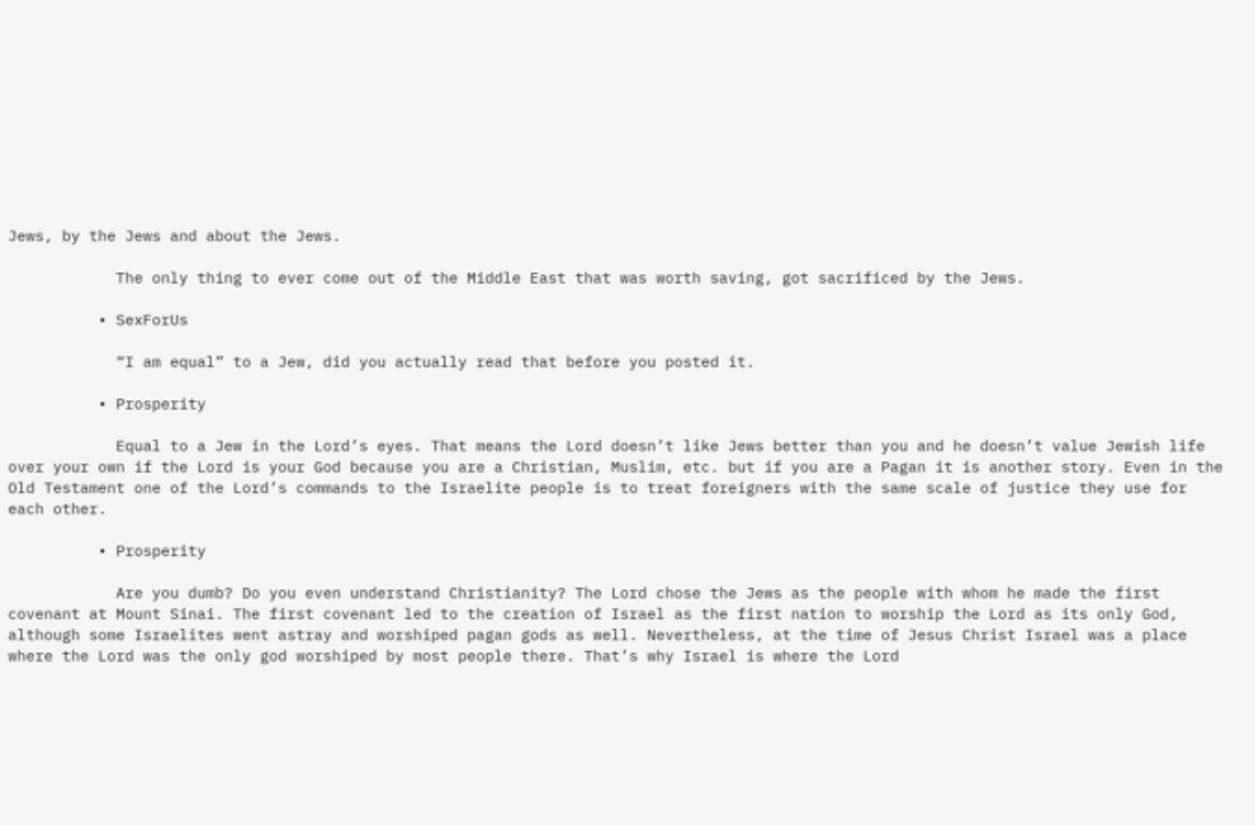Jews, by the Jews and about the Jews.

            The only thing to ever come out of the Middle East that was worth saving, got sacrificed by the Jews.

          • SexForUs

            “I am equal” to a Jew, did you actually read that before you posted it.

          • Prosperity

            Equal to a Jew in the Lord’s eyes. That means the Lord doesn’t like Jews better than you and he doesn’t value Jewish life over your own if the Lord is your God because you are a Christian, Muslim, etc. but if you are a Pagan it is another story. Even in the Old Testament one of the Lord’s commands to the Israelite people is to treat foreigners with the same scale of justice they use for each other.

          • Prosperity

            Are you dumb? Do you even understand Christianity? The Lord chose the Jews as the people with whom he made the first covenant at Mount Sinai. The first covenant led to the creation of Israel as the first nation to worship the Lord as its only God, although some Israelites went astray and worshiped pagan gods as well. Nevertheless, at the time of Jesus Christ Israel was a place where the Lord was the only god worshiped by most people there. That’s why Israel is where the Lord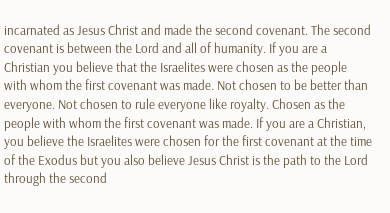incarnated as Jesus Christ and made the second covenant. The second covenant is between the Lord and all of humanity. If you are a Christian you believe that the Israelites were chosen as the people with whom the first covenant was made. Not chosen to be better than everyone. Not chosen to rule everyone like royalty. Chosen as the people with whom the first covenant was made. If you are a Christian, you believe the Israelites were chosen for the first covenant at the time of the Exodus but you also believe Jesus Christ is the path to the Lord through the second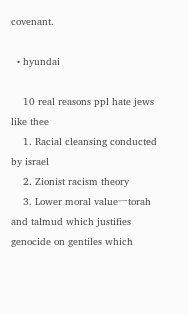covenant.

  • hyundai

    10 real reasons ppl hate jews like thee
    1. Racial cleansing conducted by israel
    2. Zionist racism theory
    3. Lower moral valueㅡtorah and talmud which justifies genocide on gentiles which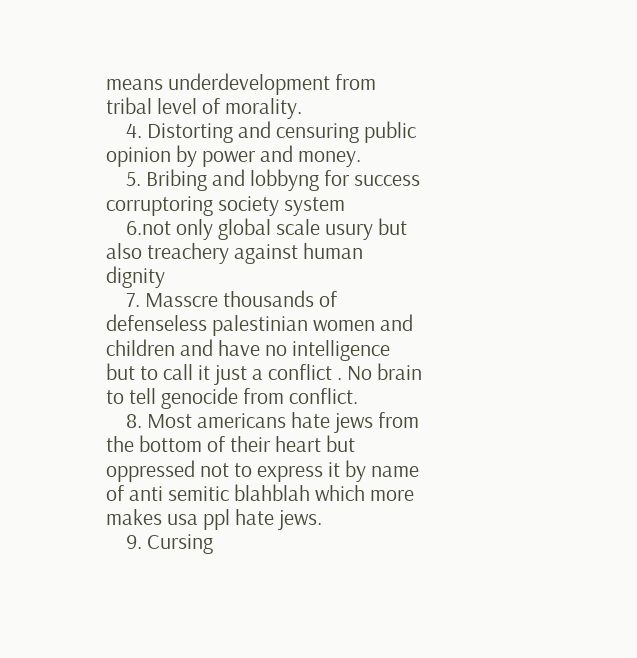means underdevelopment from tribal level of morality.
    4. Distorting and censuring public opinion by power and money.
    5. Bribing and lobbyng for success corruptoring society system
    6.not only global scale usury but also treachery against human dignity
    7. Masscre thousands of defenseless palestinian women and children and have no intelligence but to call it just a conflict . No brain to tell genocide from conflict.
    8. Most americans hate jews from the bottom of their heart but oppressed not to express it by name of anti semitic blahblah which more makes usa ppl hate jews.
    9. Cursing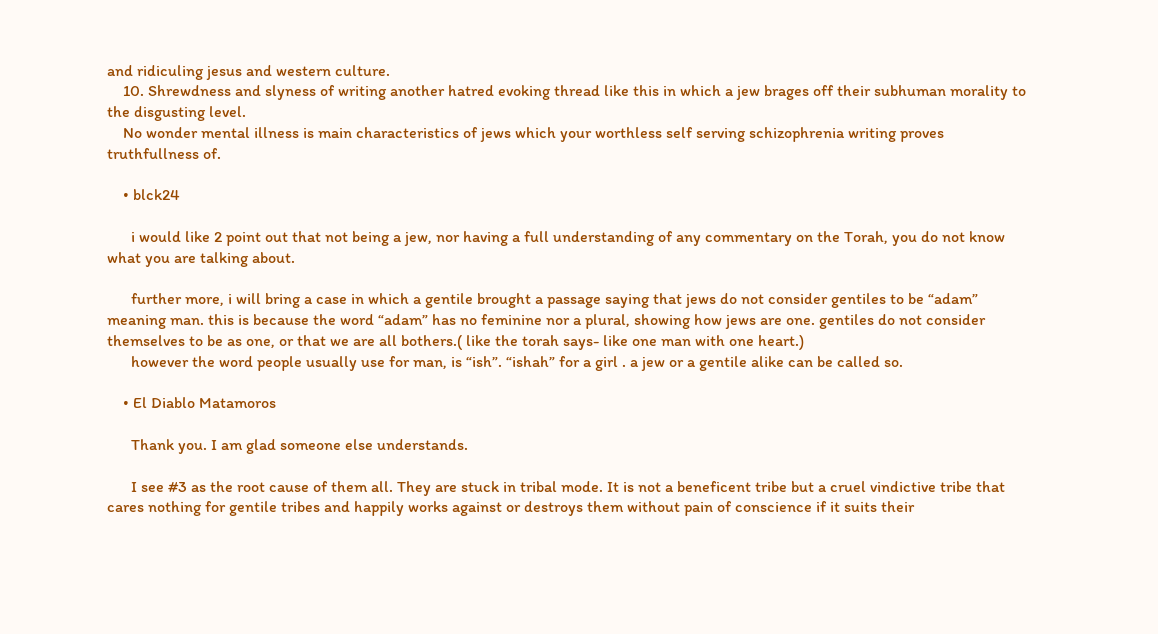and ridiculing jesus and western culture.
    10. Shrewdness and slyness of writing another hatred evoking thread like this in which a jew brages off their subhuman morality to the disgusting level.
    No wonder mental illness is main characteristics of jews which your worthless self serving schizophrenia writing proves truthfullness of.

    • blck24

      i would like 2 point out that not being a jew, nor having a full understanding of any commentary on the Torah, you do not know what you are talking about.

      further more, i will bring a case in which a gentile brought a passage saying that jews do not consider gentiles to be “adam” meaning man. this is because the word “adam” has no feminine nor a plural, showing how jews are one. gentiles do not consider themselves to be as one, or that we are all bothers.( like the torah says- like one man with one heart.)
      however the word people usually use for man, is “ish”. “ishah” for a girl . a jew or a gentile alike can be called so.

    • El Diablo Matamoros

      Thank you. I am glad someone else understands.

      I see #3 as the root cause of them all. They are stuck in tribal mode. It is not a beneficent tribe but a cruel vindictive tribe that cares nothing for gentile tribes and happily works against or destroys them without pain of conscience if it suits their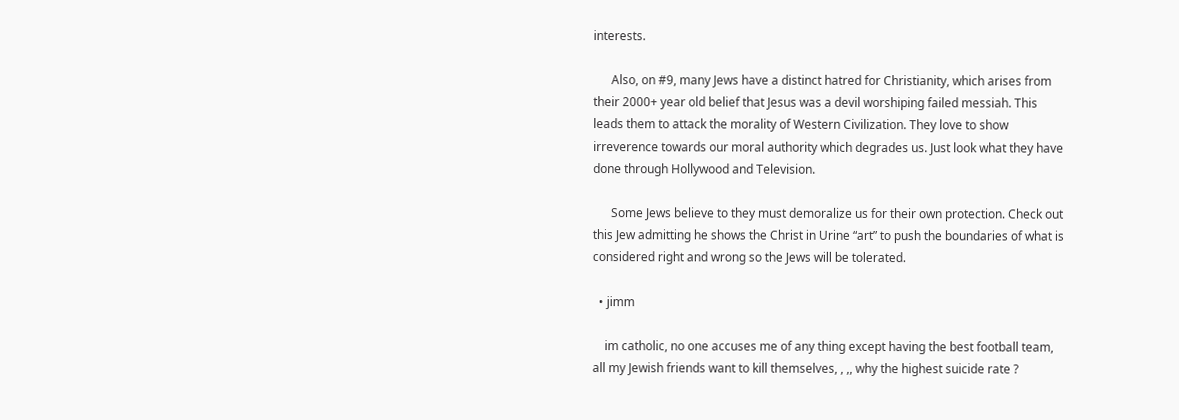interests.

      Also, on #9, many Jews have a distinct hatred for Christianity, which arises from their 2000+ year old belief that Jesus was a devil worshiping failed messiah. This leads them to attack the morality of Western Civilization. They love to show irreverence towards our moral authority which degrades us. Just look what they have done through Hollywood and Television.

      Some Jews believe to they must demoralize us for their own protection. Check out this Jew admitting he shows the Christ in Urine “art” to push the boundaries of what is considered right and wrong so the Jews will be tolerated.

  • jimm

    im catholic, no one accuses me of any thing except having the best football team, all my Jewish friends want to kill themselves, , ,, why the highest suicide rate ?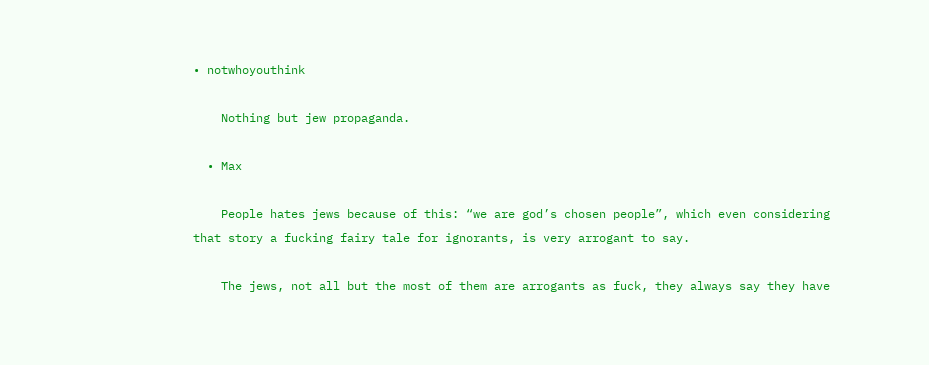• notwhoyouthink

    Nothing but jew propaganda.

  • Max

    People hates jews because of this: “we are god’s chosen people”, which even considering that story a fucking fairy tale for ignorants, is very arrogant to say.

    The jews, not all but the most of them are arrogants as fuck, they always say they have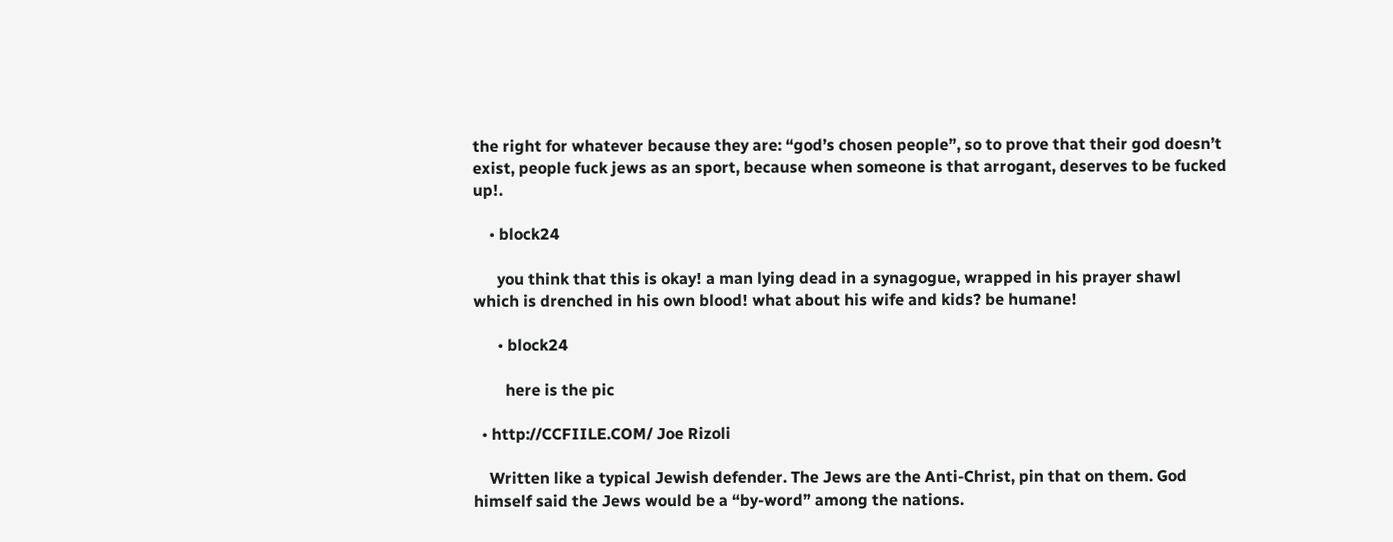the right for whatever because they are: “god’s chosen people”, so to prove that their god doesn’t exist, people fuck jews as an sport, because when someone is that arrogant, deserves to be fucked up!.

    • block24

      you think that this is okay! a man lying dead in a synagogue, wrapped in his prayer shawl which is drenched in his own blood! what about his wife and kids? be humane!

      • block24

        here is the pic

  • http://CCFIILE.COM/ Joe Rizoli

    Written like a typical Jewish defender. The Jews are the Anti-Christ, pin that on them. God himself said the Jews would be a “by-word” among the nations.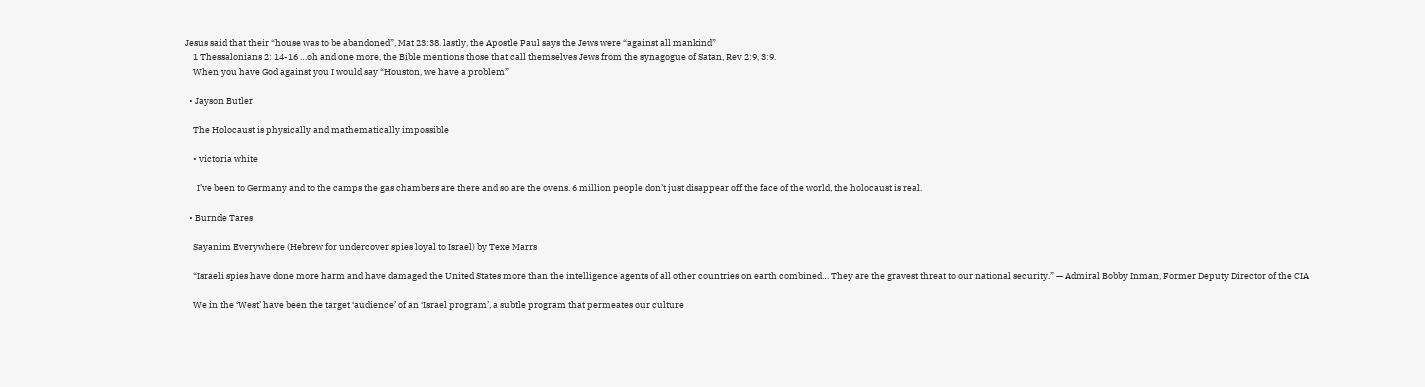Jesus said that their “house was to be abandoned”, Mat 23:38. lastly, the Apostle Paul says the Jews were “against all mankind”
    1 Thessalonians 2: 14-16 …oh and one more, the Bible mentions those that call themselves Jews from the synagogue of Satan, Rev 2:9, 3:9.
    When you have God against you I would say “Houston, we have a problem”

  • Jayson Butler

    The Holocaust is physically and mathematically impossible

    • victoria white

      I’ve been to Germany and to the camps the gas chambers are there and so are the ovens. 6 million people don’t just disappear off the face of the world, the holocaust is real.

  • Burnde Tares

    Sayanim Everywhere (Hebrew for undercover spies loyal to Israel) by Texe Marrs

    “Israeli spies have done more harm and have damaged the United States more than the intelligence agents of all other countries on earth combined… They are the gravest threat to our national security.” — Admiral Bobby Inman, Former Deputy Director of the CIA

    We in the ‘West’ have been the target ‘audience’ of an ‘Israel program’, a subtle program that permeates our culture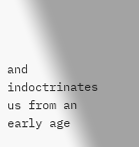and indoctrinates us from an early age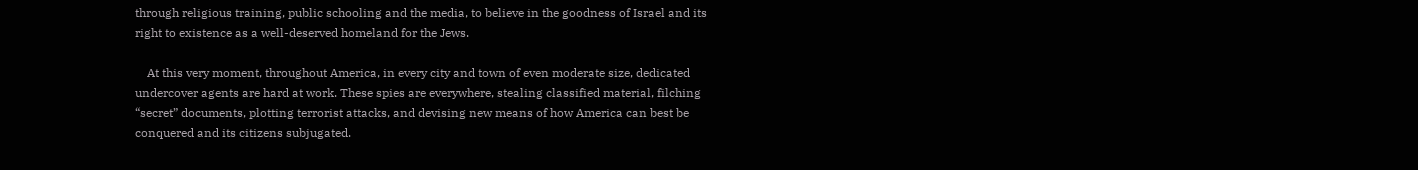through religious training, public schooling and the media, to believe in the goodness of Israel and its right to existence as a well-deserved homeland for the Jews.

    At this very moment, throughout America, in every city and town of even moderate size, dedicated undercover agents are hard at work. These spies are everywhere, stealing classified material, filching “secret” documents, plotting terrorist attacks, and devising new means of how America can best be conquered and its citizens subjugated.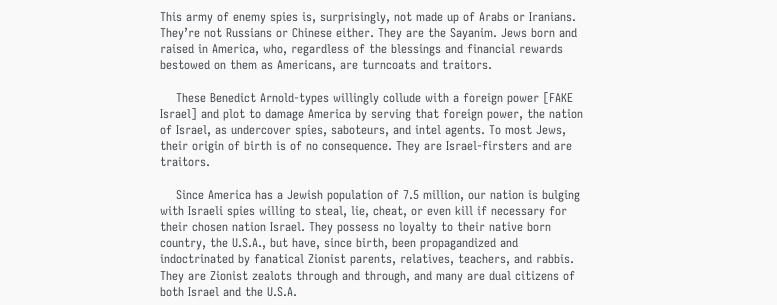This army of enemy spies is, surprisingly, not made up of Arabs or Iranians. They’re not Russians or Chinese either. They are the Sayanim. Jews born and raised in America, who, regardless of the blessings and financial rewards bestowed on them as Americans, are turncoats and traitors.

    These Benedict Arnold-types willingly collude with a foreign power [FAKE Israel] and plot to damage America by serving that foreign power, the nation of Israel, as undercover spies, saboteurs, and intel agents. To most Jews, their origin of birth is of no consequence. They are Israel-firsters and are traitors.

    Since America has a Jewish population of 7.5 million, our nation is bulging with Israeli spies willing to steal, lie, cheat, or even kill if necessary for their chosen nation Israel. They possess no loyalty to their native born country, the U.S.A., but have, since birth, been propagandized and indoctrinated by fanatical Zionist parents, relatives, teachers, and rabbis. They are Zionist zealots through and through, and many are dual citizens of both Israel and the U.S.A.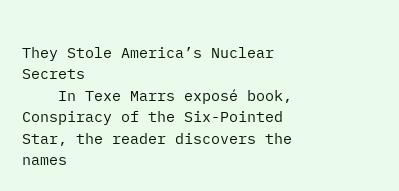They Stole America’s Nuclear Secrets
    In Texe Marrs exposé book, Conspiracy of the Six-Pointed Star, the reader discovers the names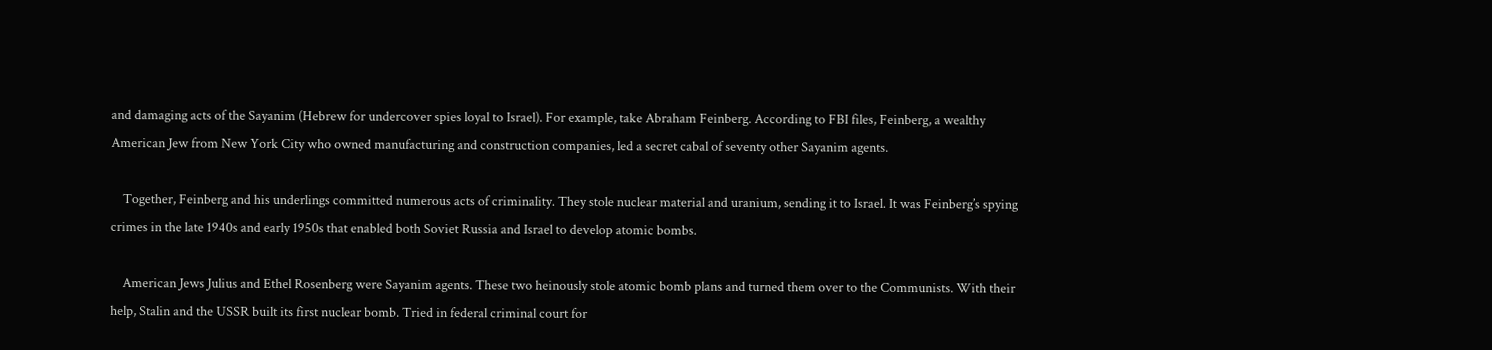and damaging acts of the Sayanim (Hebrew for undercover spies loyal to Israel). For example, take Abraham Feinberg. According to FBI files, Feinberg, a wealthy American Jew from New York City who owned manufacturing and construction companies, led a secret cabal of seventy other Sayanim agents.

    Together, Feinberg and his underlings committed numerous acts of criminality. They stole nuclear material and uranium, sending it to Israel. It was Feinberg’s spying crimes in the late 1940s and early 1950s that enabled both Soviet Russia and Israel to develop atomic bombs.

    American Jews Julius and Ethel Rosenberg were Sayanim agents. These two heinously stole atomic bomb plans and turned them over to the Communists. With their help, Stalin and the USSR built its first nuclear bomb. Tried in federal criminal court for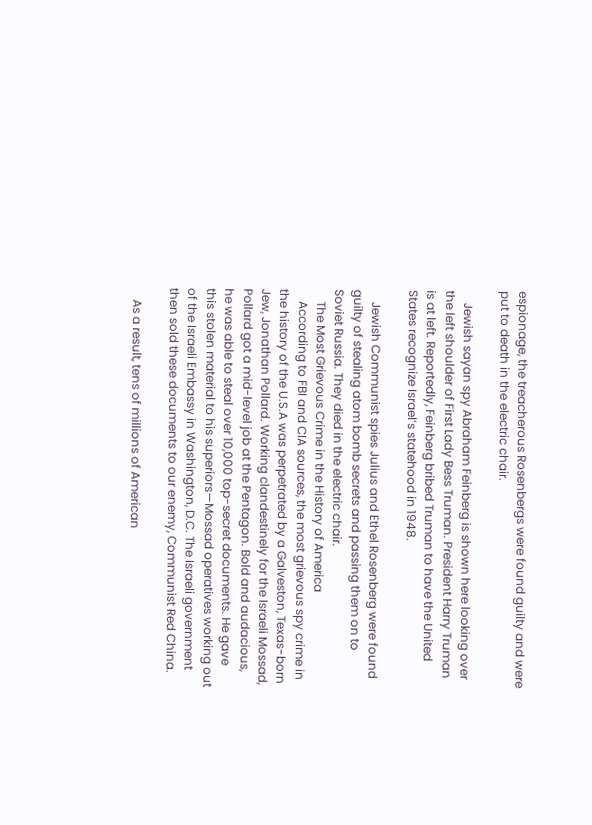espionage, the treacherous Rosenbergs were found guilty and were put to death in the electric chair.

    Jewish sayan spy Abraham Feinberg is shown here looking over the left shoulder of First Lady Bess Truman. President Harry Truman is at left. Reportedly, Feinberg bribed Truman to have the United States recognize Israel’s statehood in 1948.

    Jewish Communist spies Julius and Ethel Rosenberg were found guilty of stealing atom bomb secrets and passing them on to Soviet Russia. They died in the electric chair.
    The Most Grievous Crime in the History of America
    According to FBI and CIA sources, the most grievous spy crime in the history of the U.S.A was perpetrated by a Galveston, Texas-born Jew, Jonathan Pollard. Working clandestinely for the Israeli Mossad, Pollard got a mid-level job at the Pentagon. Bold and audacious, he was able to steal over 10,000 top-secret documents. He gave this stolen material to his superiors—Mossad operatives working out of the Israeli Embassy in Washington, D.C. The Israeli government then sold these documents to our enemy, Communist Red China.

    As a result, tens of millions of American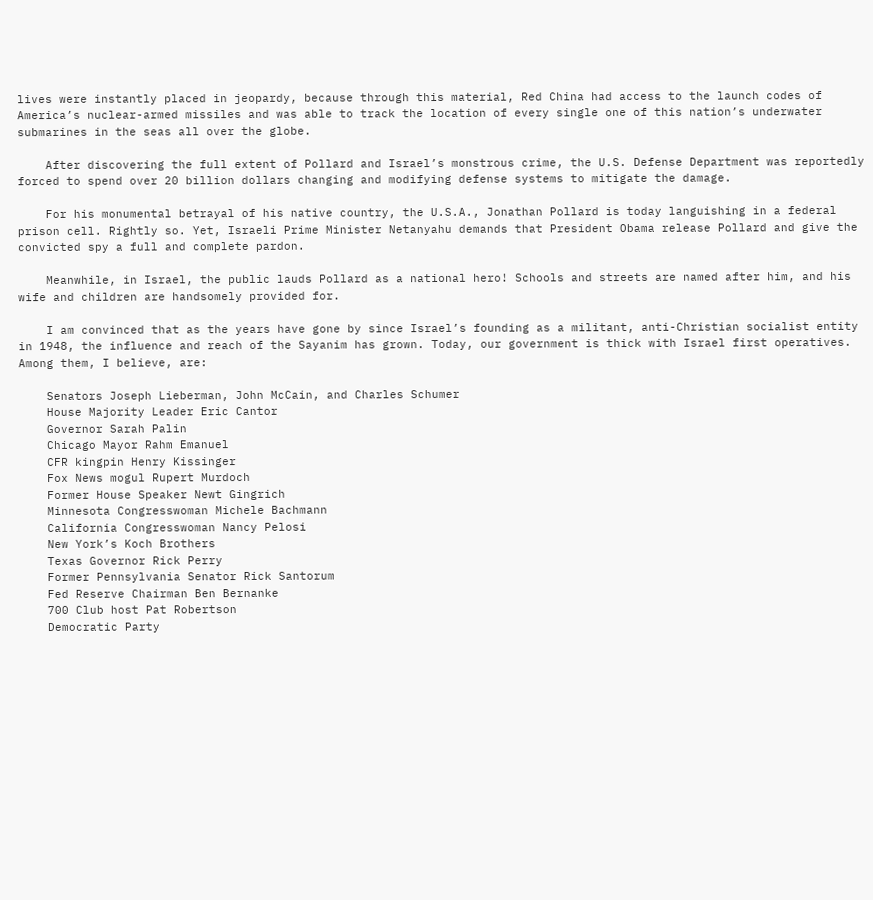lives were instantly placed in jeopardy, because through this material, Red China had access to the launch codes of America’s nuclear-armed missiles and was able to track the location of every single one of this nation’s underwater submarines in the seas all over the globe.

    After discovering the full extent of Pollard and Israel’s monstrous crime, the U.S. Defense Department was reportedly forced to spend over 20 billion dollars changing and modifying defense systems to mitigate the damage.

    For his monumental betrayal of his native country, the U.S.A., Jonathan Pollard is today languishing in a federal prison cell. Rightly so. Yet, Israeli Prime Minister Netanyahu demands that President Obama release Pollard and give the convicted spy a full and complete pardon.

    Meanwhile, in Israel, the public lauds Pollard as a national hero! Schools and streets are named after him, and his wife and children are handsomely provided for.

    I am convinced that as the years have gone by since Israel’s founding as a militant, anti-Christian socialist entity in 1948, the influence and reach of the Sayanim has grown. Today, our government is thick with Israel first operatives. Among them, I believe, are:

    Senators Joseph Lieberman, John McCain, and Charles Schumer
    House Majority Leader Eric Cantor
    Governor Sarah Palin
    Chicago Mayor Rahm Emanuel
    CFR kingpin Henry Kissinger
    Fox News mogul Rupert Murdoch
    Former House Speaker Newt Gingrich
    Minnesota Congresswoman Michele Bachmann
    California Congresswoman Nancy Pelosi
    New York’s Koch Brothers
    Texas Governor Rick Perry
    Former Pennsylvania Senator Rick Santorum
    Fed Reserve Chairman Ben Bernanke
    700 Club host Pat Robertson
    Democratic Party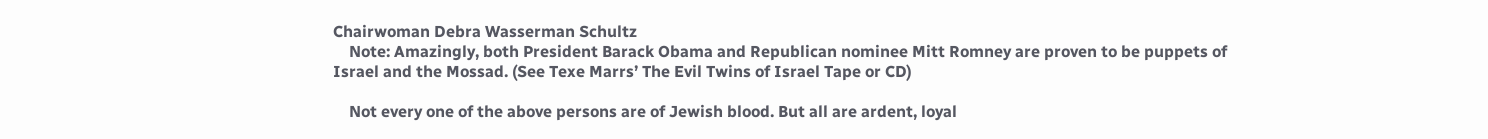Chairwoman Debra Wasserman Schultz
    Note: Amazingly, both President Barack Obama and Republican nominee Mitt Romney are proven to be puppets of Israel and the Mossad. (See Texe Marrs’ The Evil Twins of Israel Tape or CD)

    Not every one of the above persons are of Jewish blood. But all are ardent, loyal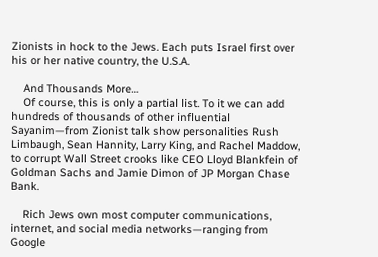Zionists in hock to the Jews. Each puts Israel first over his or her native country, the U.S.A.

    And Thousands More…
    Of course, this is only a partial list. To it we can add hundreds of thousands of other influential Sayanim—from Zionist talk show personalities Rush Limbaugh, Sean Hannity, Larry King, and Rachel Maddow, to corrupt Wall Street crooks like CEO Lloyd Blankfein of Goldman Sachs and Jamie Dimon of JP Morgan Chase Bank.

    Rich Jews own most computer communications, internet, and social media networks—ranging from Google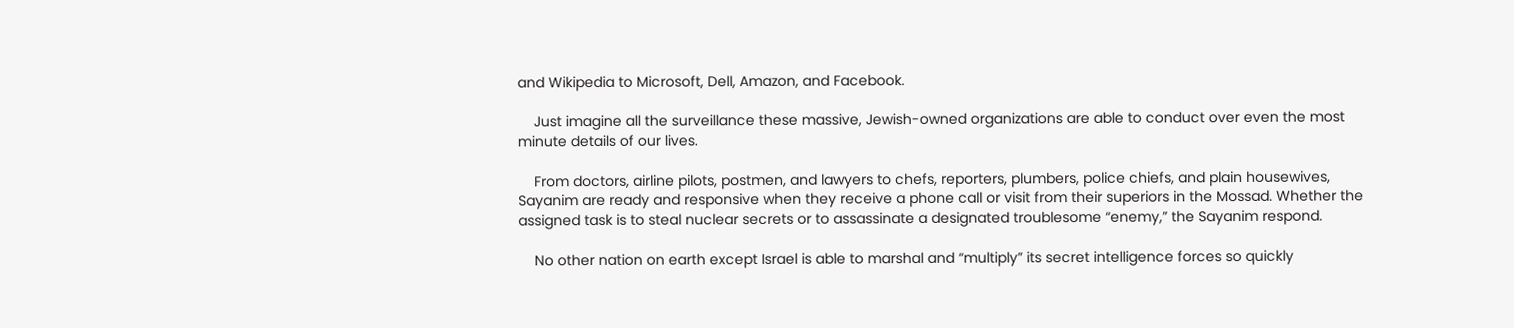and Wikipedia to Microsoft, Dell, Amazon, and Facebook.

    Just imagine all the surveillance these massive, Jewish-owned organizations are able to conduct over even the most minute details of our lives.

    From doctors, airline pilots, postmen, and lawyers to chefs, reporters, plumbers, police chiefs, and plain housewives, Sayanim are ready and responsive when they receive a phone call or visit from their superiors in the Mossad. Whether the assigned task is to steal nuclear secrets or to assassinate a designated troublesome “enemy,” the Sayanim respond.

    No other nation on earth except Israel is able to marshal and “multiply” its secret intelligence forces so quickly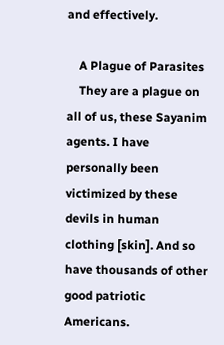and effectively.

    A Plague of Parasites
    They are a plague on all of us, these Sayanim agents. I have personally been victimized by these devils in human clothing [skin]. And so have thousands of other good patriotic Americans.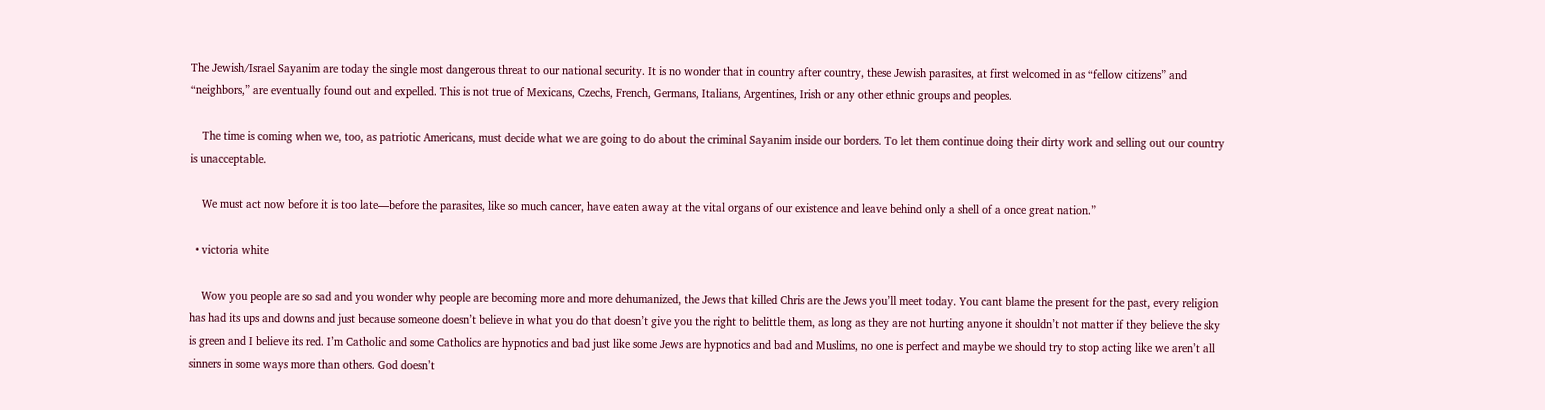The Jewish/Israel Sayanim are today the single most dangerous threat to our national security. It is no wonder that in country after country, these Jewish parasites, at first welcomed in as “fellow citizens” and “neighbors,” are eventually found out and expelled. This is not true of Mexicans, Czechs, French, Germans, Italians, Argentines, Irish or any other ethnic groups and peoples.

    The time is coming when we, too, as patriotic Americans, must decide what we are going to do about the criminal Sayanim inside our borders. To let them continue doing their dirty work and selling out our country is unacceptable.

    We must act now before it is too late—before the parasites, like so much cancer, have eaten away at the vital organs of our existence and leave behind only a shell of a once great nation.”

  • victoria white

    Wow you people are so sad and you wonder why people are becoming more and more dehumanized, the Jews that killed Chris are the Jews you’ll meet today. You cant blame the present for the past, every religion has had its ups and downs and just because someone doesn’t believe in what you do that doesn’t give you the right to belittle them, as long as they are not hurting anyone it shouldn’t not matter if they believe the sky is green and I believe its red. I’m Catholic and some Catholics are hypnotics and bad just like some Jews are hypnotics and bad and Muslims, no one is perfect and maybe we should try to stop acting like we aren’t all sinners in some ways more than others. God doesn’t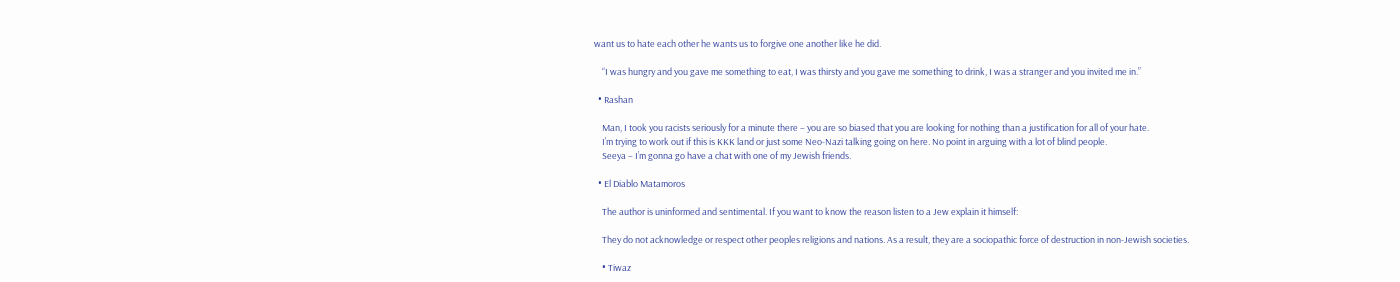want us to hate each other he wants us to forgive one another like he did.

    “I was hungry and you gave me something to eat, I was thirsty and you gave me something to drink, I was a stranger and you invited me in.”

  • Rashan

    Man, I took you racists seriously for a minute there – you are so biased that you are looking for nothing than a justification for all of your hate.
    I’m trying to work out if this is KKK land or just some Neo-Nazi talking going on here. No point in arguing with a lot of blind people.
    Seeya – I’m gonna go have a chat with one of my Jewish friends.

  • El Diablo Matamoros

    The author is uninformed and sentimental. If you want to know the reason listen to a Jew explain it himself:

    They do not acknowledge or respect other peoples religions and nations. As a result, they are a sociopathic force of destruction in non-Jewish societies.

    • Tiwaz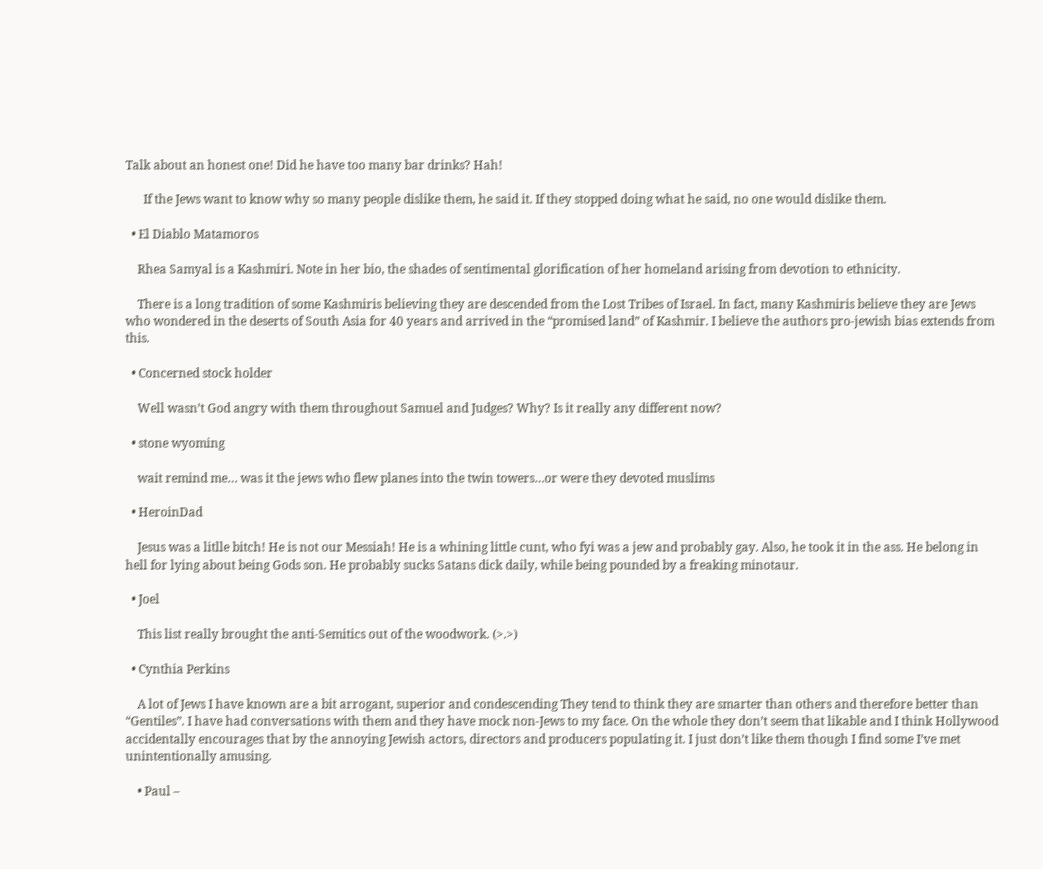Talk about an honest one! Did he have too many bar drinks? Hah!

      If the Jews want to know why so many people dislike them, he said it. If they stopped doing what he said, no one would dislike them.

  • El Diablo Matamoros

    Rhea Samyal is a Kashmiri. Note in her bio, the shades of sentimental glorification of her homeland arising from devotion to ethnicity.

    There is a long tradition of some Kashmiris believing they are descended from the Lost Tribes of Israel. In fact, many Kashmiris believe they are Jews who wondered in the deserts of South Asia for 40 years and arrived in the “promised land” of Kashmir. I believe the authors pro-jewish bias extends from this.

  • Concerned stock holder

    Well wasn’t God angry with them throughout Samuel and Judges? Why? Is it really any different now?

  • stone wyoming

    wait remind me… was it the jews who flew planes into the twin towers…or were they devoted muslims

  • HeroinDad

    Jesus was a litlle bitch! He is not our Messiah! He is a whining little cunt, who fyi was a jew and probably gay. Also, he took it in the ass. He belong in hell for lying about being Gods son. He probably sucks Satans dick daily, while being pounded by a freaking minotaur.

  • Joel

    This list really brought the anti-Semitics out of the woodwork. (>.>)

  • Cynthia Perkins

    A lot of Jews I have known are a bit arrogant, superior and condescending They tend to think they are smarter than others and therefore better than “Gentiles”. I have had conversations with them and they have mock non-Jews to my face. On the whole they don’t seem that likable and I think Hollywood accidentally encourages that by the annoying Jewish actors, directors and producers populating it. I just don’t like them though I find some I’ve met unintentionally amusing.

    • Paul –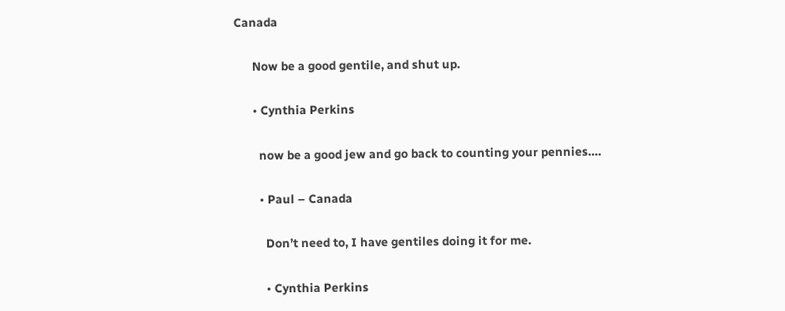Canada

      Now be a good gentile, and shut up.

      • Cynthia Perkins

        now be a good jew and go back to counting your pennies….

        • Paul – Canada

          Don’t need to, I have gentiles doing it for me.

          • Cynthia Perkins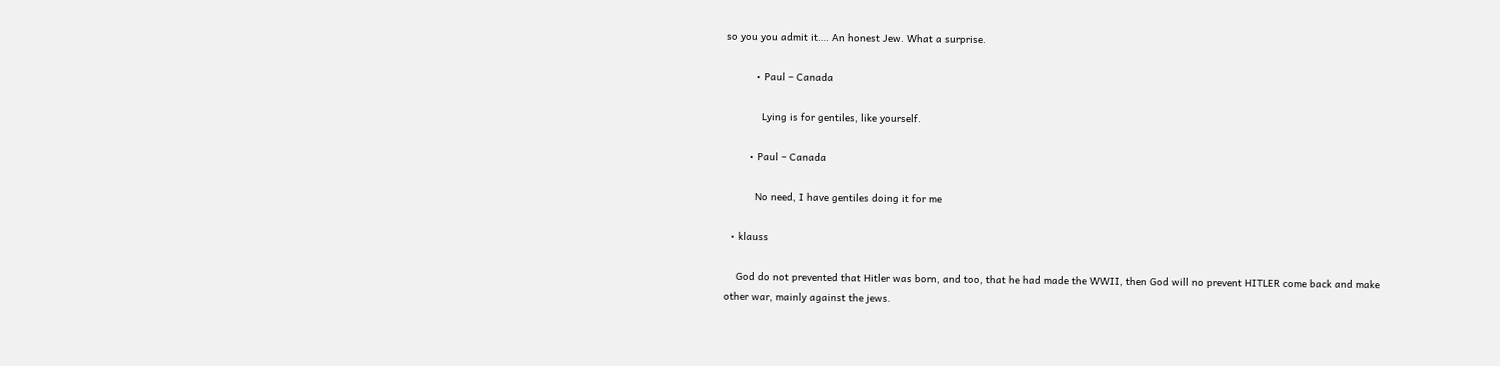so you you admit it…. An honest Jew. What a surprise.

          • Paul – Canada

            Lying is for gentiles, like yourself.

        • Paul – Canada

          No need, I have gentiles doing it for me

  • klauss

    God do not prevented that Hitler was born, and too, that he had made the WWII, then God will no prevent HITLER come back and make other war, mainly against the jews.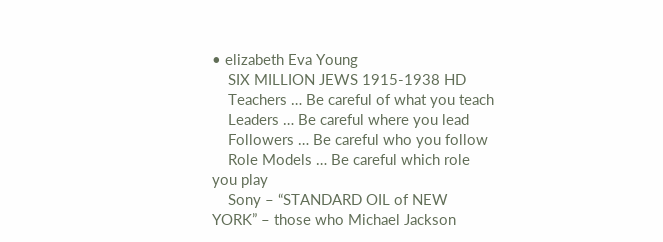• elizabeth Eva Young
    SIX MILLION JEWS 1915-1938 HD
    Teachers … Be careful of what you teach
    Leaders … Be careful where you lead
    Followers … Be careful who you follow
    Role Models … Be careful which role you play
    Sony – “STANDARD OIL of NEW YORK” – those who Michael Jackson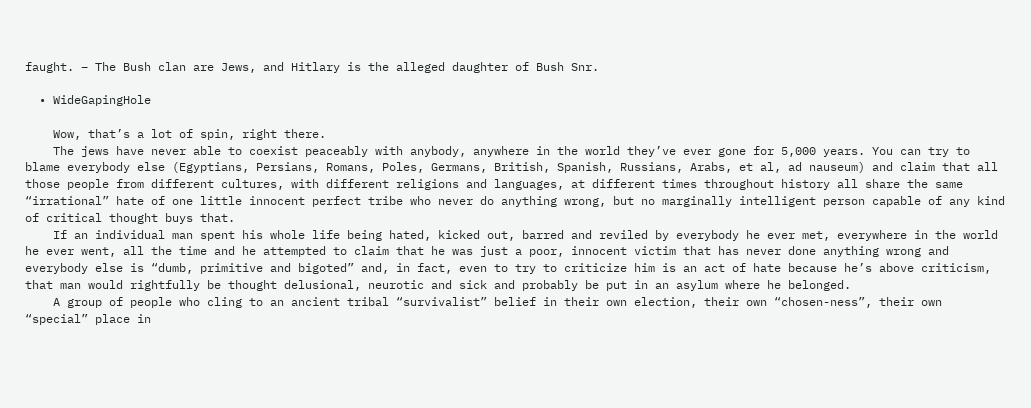faught. – The Bush clan are Jews, and Hitlary is the alleged daughter of Bush Snr.

  • WideGapingHole

    Wow, that’s a lot of spin, right there.
    The jews have never able to coexist peaceably with anybody, anywhere in the world they’ve ever gone for 5,000 years. You can try to blame everybody else (Egyptians, Persians, Romans, Poles, Germans, British, Spanish, Russians, Arabs, et al, ad nauseum) and claim that all those people from different cultures, with different religions and languages, at different times throughout history all share the same “irrational” hate of one little innocent perfect tribe who never do anything wrong, but no marginally intelligent person capable of any kind of critical thought buys that.
    If an individual man spent his whole life being hated, kicked out, barred and reviled by everybody he ever met, everywhere in the world he ever went, all the time and he attempted to claim that he was just a poor, innocent victim that has never done anything wrong and everybody else is “dumb, primitive and bigoted” and, in fact, even to try to criticize him is an act of hate because he’s above criticism, that man would rightfully be thought delusional, neurotic and sick and probably be put in an asylum where he belonged.
    A group of people who cling to an ancient tribal “survivalist” belief in their own election, their own “chosen-ness”, their own “special” place in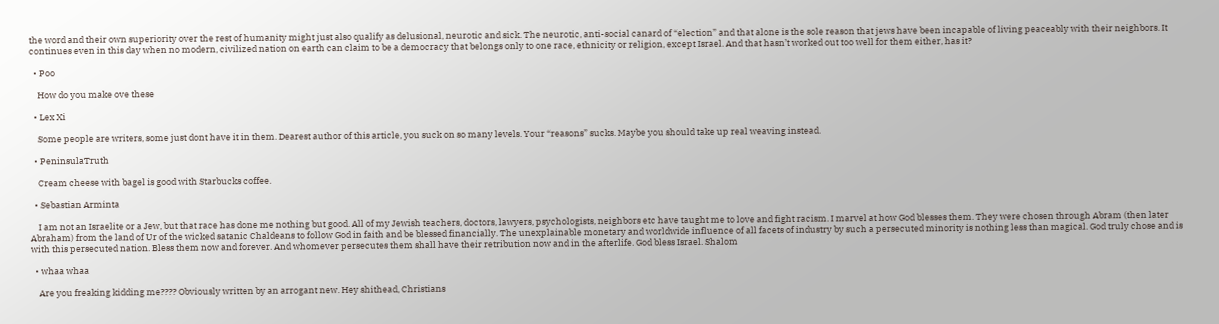the word and their own superiority over the rest of humanity might just also qualify as delusional, neurotic and sick. The neurotic, anti-social canard of “election” and that alone is the sole reason that jews have been incapable of living peaceably with their neighbors. It continues even in this day when no modern, civilized nation on earth can claim to be a democracy that belongs only to one race, ethnicity or religion, except Israel. And that hasn’t worked out too well for them either, has it?

  • Poo

    How do you make ove these

  • Lex Xi

    Some people are writers, some just dont have it in them. Dearest author of this article, you suck on so many levels. Your “reasons” sucks. Maybe you should take up real weaving instead.

  • PeninsulaTruth

    Cream cheese with bagel is good with Starbucks coffee.

  • Sebastian Arminta

    I am not an Israelite or a Jew, but that race has done me nothing but good. All of my Jewish teachers, doctors, lawyers, psychologists, neighbors etc have taught me to love and fight racism. I marvel at how God blesses them. They were chosen through Abram (then later Abraham) from the land of Ur of the wicked satanic Chaldeans to follow God in faith and be blessed financially. The unexplainable monetary and worldwide influence of all facets of industry by such a persecuted minority is nothing less than magical. God truly chose and is with this persecuted nation. Bless them now and forever. And whomever persecutes them shall have their retribution now and in the afterlife. God bless Israel. Shalom

  • whaa whaa

    Are you freaking kidding me???? Obviously written by an arrogant new. Hey shithead, Christians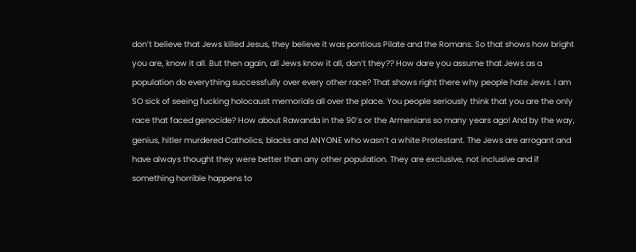don’t believe that Jews killed Jesus, they believe it was pontious Pilate and the Romans. So that shows how bright you are, know it all. But then again, all Jews know it all, don’t they?? How dare you assume that Jews as a population do everything successfully over every other race? That shows right there why people hate Jews. I am SO sick of seeing fucking holocaust memorials all over the place. You people seriously think that you are the only race that faced genocide? How about Rawanda in the 90’s or the Armenians so many years ago! And by the way, genius, hitler murdered Catholics, blacks and ANYONE who wasn’t a white Protestant. The Jews are arrogant and have always thought they were better than any other population. They are exclusive, not inclusive and if something horrible happens to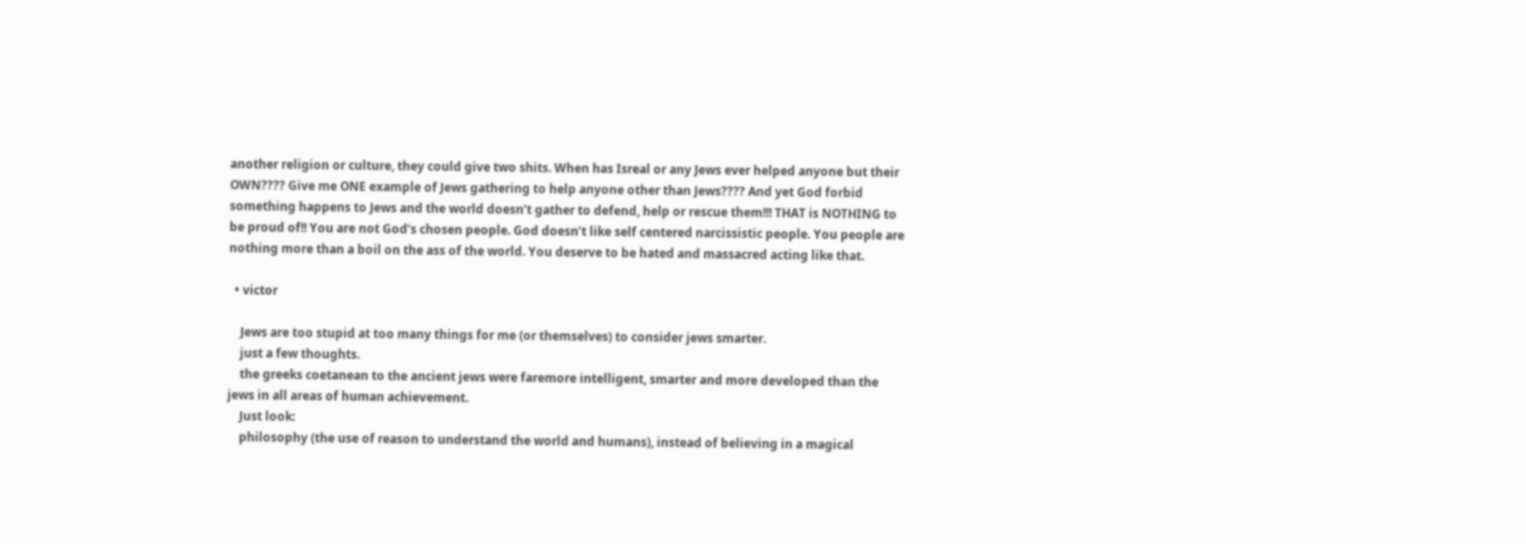another religion or culture, they could give two shits. When has Isreal or any Jews ever helped anyone but their OWN???? Give me ONE example of Jews gathering to help anyone other than Jews???? And yet God forbid something happens to Jews and the world doesn’t gather to defend, help or rescue them!!! THAT is NOTHING to be proud of!! You are not God’s chosen people. God doesn’t like self centered narcissistic people. You people are nothing more than a boil on the ass of the world. You deserve to be hated and massacred acting like that.

  • victor

    Jews are too stupid at too many things for me (or themselves) to consider jews smarter.
    just a few thoughts.
    the greeks coetanean to the ancient jews were faremore intelligent, smarter and more developed than the jews in all areas of human achievement.
    Just look:
    philosophy (the use of reason to understand the world and humans), instead of believing in a magical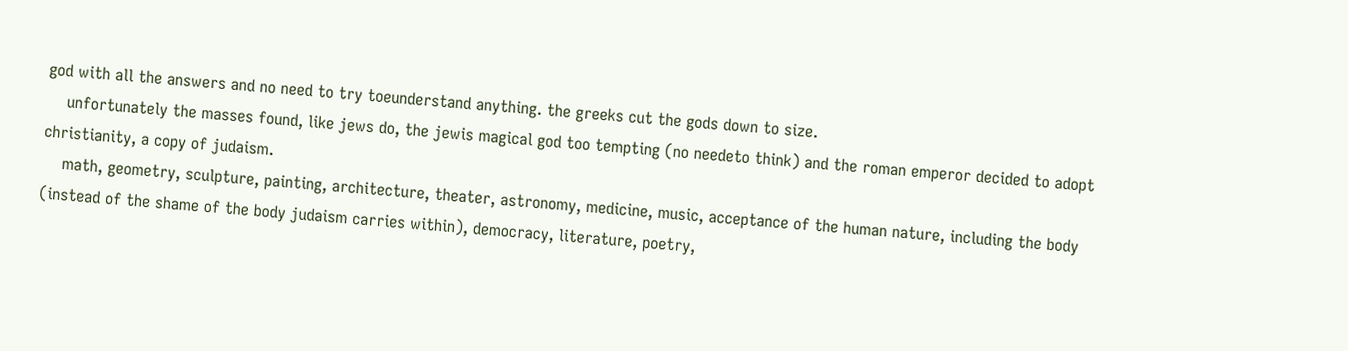god with all the answers and no need to try toeunderstand anything. the greeks cut the gods down to size.
    unfortunately the masses found, like jews do, the jewis magical god too tempting (no needeto think) and the roman emperor decided to adopt christianity, a copy of judaism.
    math, geometry, sculpture, painting, architecture, theater, astronomy, medicine, music, acceptance of the human nature, including the body (instead of the shame of the body judaism carries within), democracy, literature, poetry,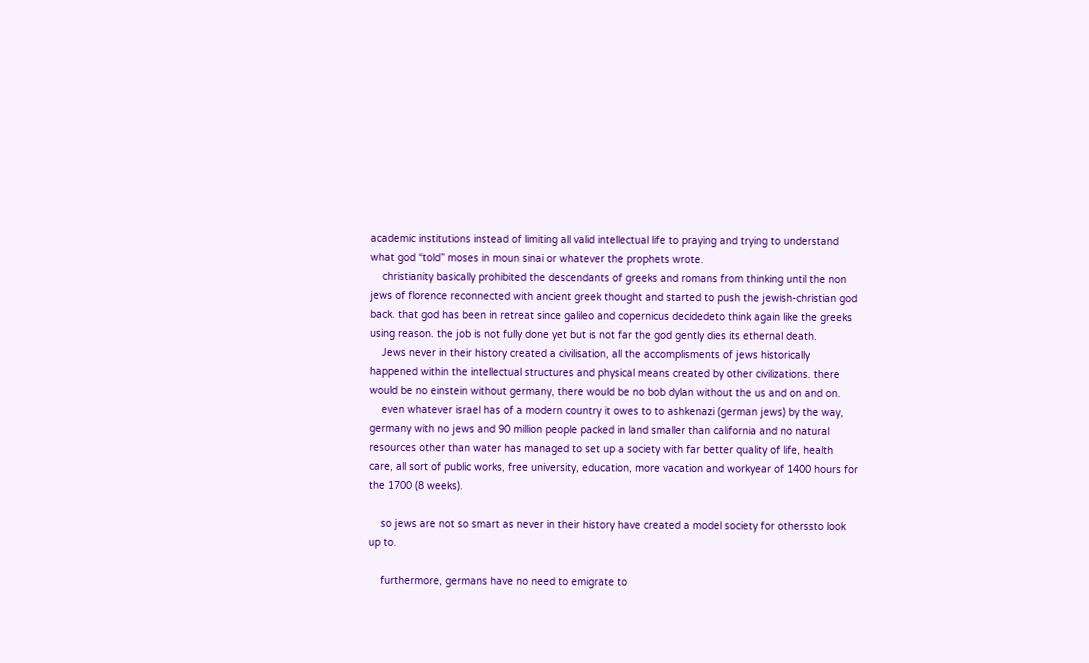academic institutions instead of limiting all valid intellectual life to praying and trying to understand what god “told” moses in moun sinai or whatever the prophets wrote.
    christianity basically prohibited the descendants of greeks and romans from thinking until the non jews of florence reconnected with ancient greek thought and started to push the jewish-christian god back. that god has been in retreat since galileo and copernicus decidedeto think again like the greeks using reason. the job is not fully done yet but is not far the god gently dies its ethernal death.
    Jews never in their history created a civilisation, all the accomplisments of jews historically happened within the intellectual structures and physical means created by other civilizations. there would be no einstein without germany, there would be no bob dylan without the us and on and on.
    even whatever israel has of a modern country it owes to to ashkenazi (german jews) by the way, germany with no jews and 90 million people packed in land smaller than california and no natural resources other than water has managed to set up a society with far better quality of life, health care, all sort of public works, free university, education, more vacation and workyear of 1400 hours for the 1700 (8 weeks).

    so jews are not so smart as never in their history have created a model society for otherssto look up to.

    furthermore, germans have no need to emigrate to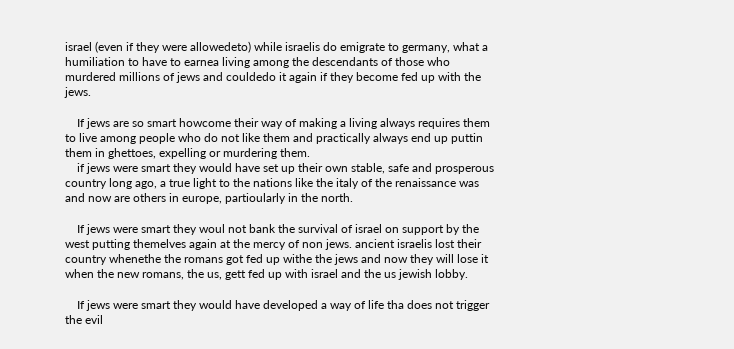israel (even if they were allowedeto) while israelis do emigrate to germany, what a humiliation to have to earnea living among the descendants of those who murdered millions of jews and couldedo it again if they become fed up with the jews.

    If jews are so smart howcome their way of making a living always requires them to live among people who do not like them and practically always end up puttin them in ghettoes, expelling or murdering them.
    if jews were smart they would have set up their own stable, safe and prosperous country long ago, a true light to the nations like the italy of the renaissance was and now are others in europe, partioularly in the north.

    If jews were smart they woul not bank the survival of israel on support by the west putting themelves again at the mercy of non jews. ancient israelis lost their country whenethe the romans got fed up withe the jews and now they will lose it when the new romans, the us, gett fed up with israel and the us jewish lobby.

    If jews were smart they would have developed a way of life tha does not trigger the evil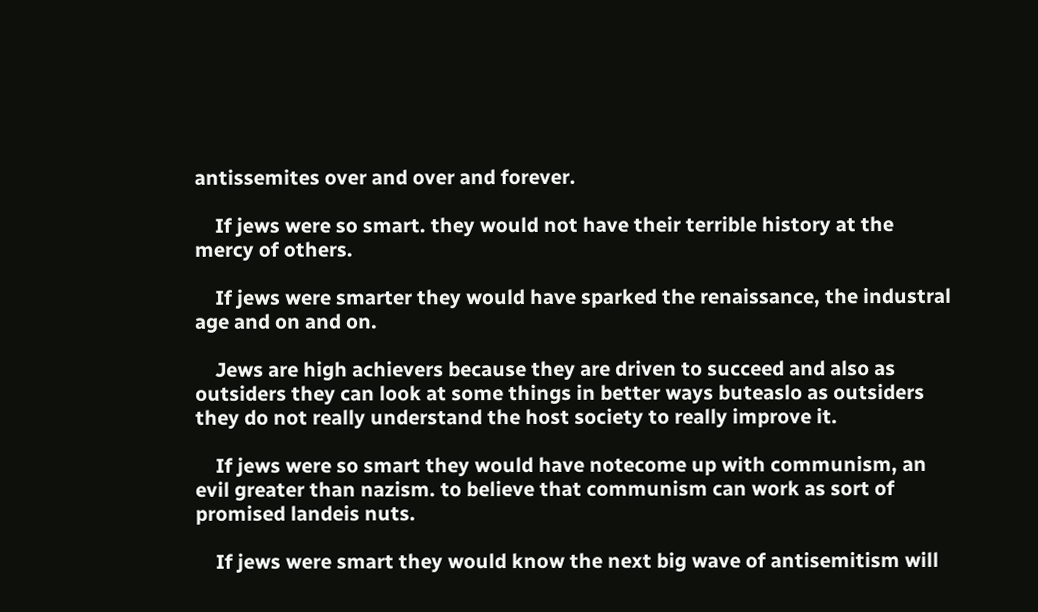antissemites over and over and forever.

    If jews were so smart. they would not have their terrible history at the mercy of others.

    If jews were smarter they would have sparked the renaissance, the industral age and on and on.

    Jews are high achievers because they are driven to succeed and also as outsiders they can look at some things in better ways buteaslo as outsiders they do not really understand the host society to really improve it.

    If jews were so smart they would have notecome up with communism, an evil greater than nazism. to believe that communism can work as sort of promised landeis nuts.

    If jews were smart they would know the next big wave of antisemitism will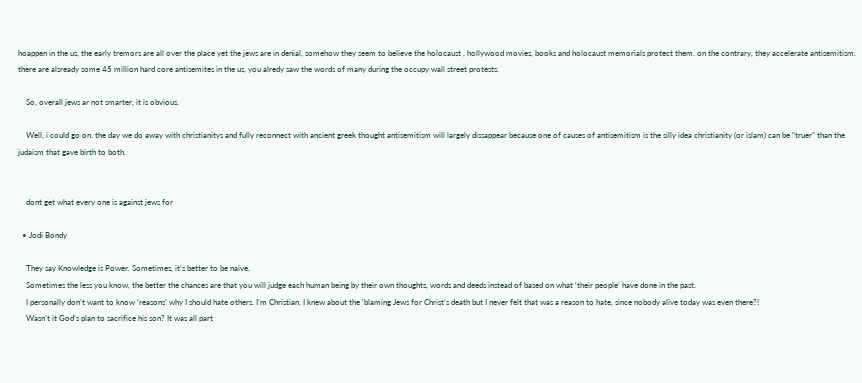hoappen in the us, the early tremors are all over the place yet the jews are in denial, somehow they seem to believe the holocaust , hollywood movies, books and holocaust memorials protect them. on the contrary, they accelerate antisemitism. there are alsready some 45 million hard core antisemites in the us, you alredy saw the words of many during the occupy wall street protests.

    So, overall jews ar not smarter, it is obvious.

    Well, i could go on. the day we do away with christianitys and fully reconnect with ancient greek thought antisemitism will largely dissappear because one of causes of antisemitism is the silly idea christianity (or islam) can be “truer” than the judaism that gave birth to both.


    dont get what every one is against jews for

  • Jodi Bondy

    They say Knowledge is Power. Sometimes, it’s better to be naive.
    Sometimes the less you know, the better the chances are that you will judge each human being by their own thoughts, words and deeds instead of based on what ‘their people’ have done in the past.
    I personally don’t want to know ‘reasons’ why I should hate others. I’m Christian. I knew about the ‘blaming Jews for Christ’s death but I never felt that was a reason to hate, since nobody alive today was even there?!
    Wasn’t it God’s plan to sacrifice his son? It was all part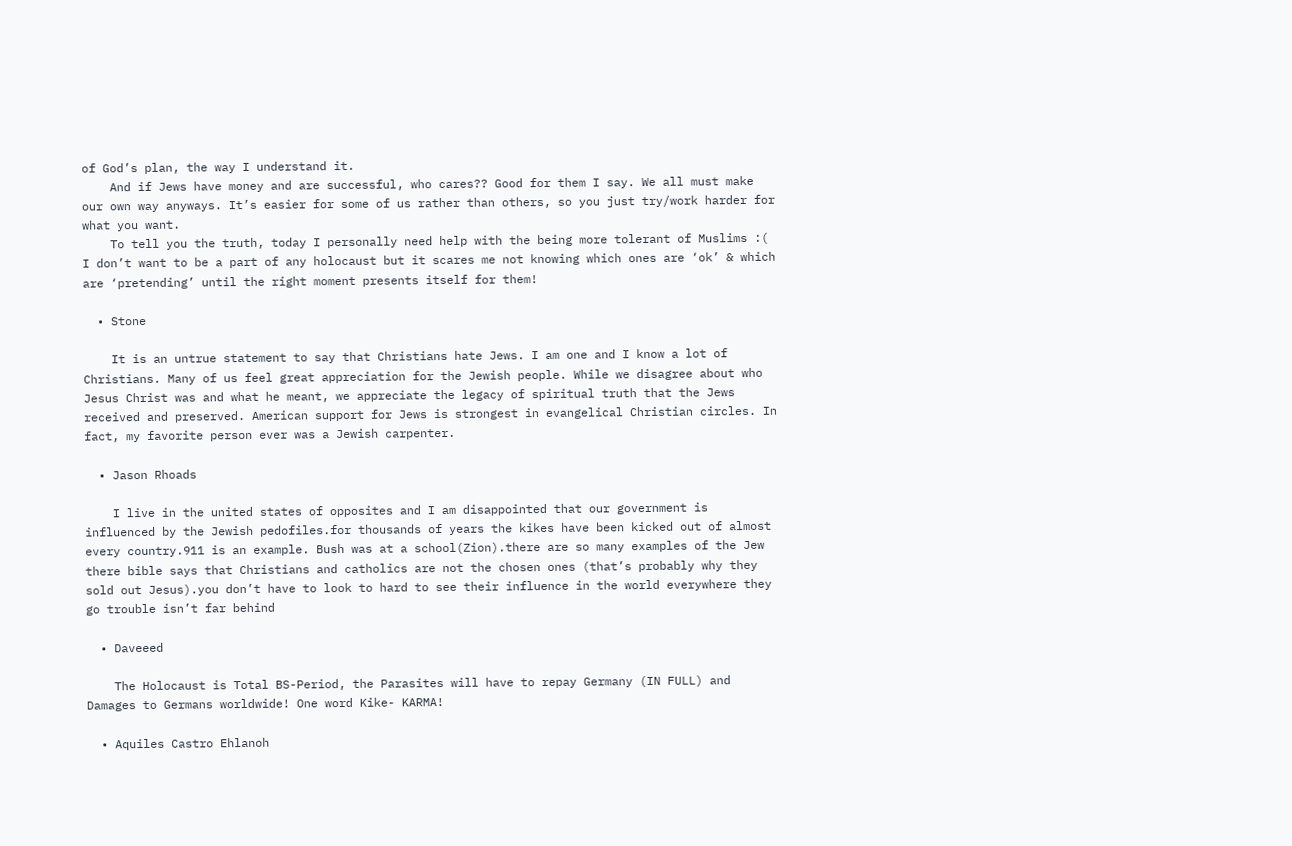of God’s plan, the way I understand it.
    And if Jews have money and are successful, who cares?? Good for them I say. We all must make our own way anyways. It’s easier for some of us rather than others, so you just try/work harder for what you want.
    To tell you the truth, today I personally need help with the being more tolerant of Muslims :( I don’t want to be a part of any holocaust but it scares me not knowing which ones are ‘ok’ & which are ‘pretending’ until the right moment presents itself for them!

  • Stone

    It is an untrue statement to say that Christians hate Jews. I am one and I know a lot of Christians. Many of us feel great appreciation for the Jewish people. While we disagree about who Jesus Christ was and what he meant, we appreciate the legacy of spiritual truth that the Jews received and preserved. American support for Jews is strongest in evangelical Christian circles. In fact, my favorite person ever was a Jewish carpenter.

  • Jason Rhoads

    I live in the united states of opposites and I am disappointed that our government is influenced by the Jewish pedofiles.for thousands of years the kikes have been kicked out of almost every country.911 is an example. Bush was at a school(Zion).there are so many examples of the Jew there bible says that Christians and catholics are not the chosen ones (that’s probably why they sold out Jesus).you don’t have to look to hard to see their influence in the world everywhere they go trouble isn’t far behind

  • Daveeed

    The Holocaust is Total BS-Period, the Parasites will have to repay Germany (IN FULL) and Damages to Germans worldwide! One word Kike- KARMA!

  • Aquiles Castro Ehlanoh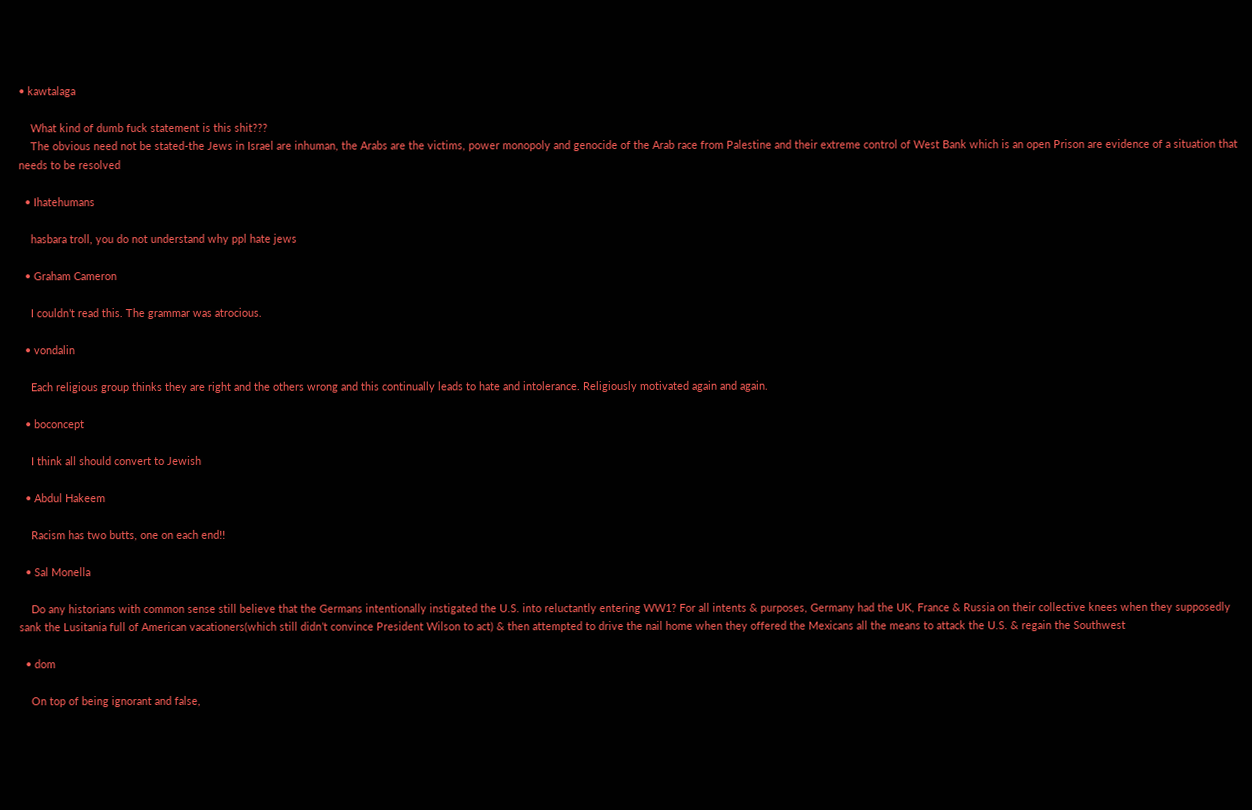• kawtalaga

    What kind of dumb fuck statement is this shit???
    The obvious need not be stated-the Jews in Israel are inhuman, the Arabs are the victims, power monopoly and genocide of the Arab race from Palestine and their extreme control of West Bank which is an open Prison are evidence of a situation that needs to be resolved

  • Ihatehumans

    hasbara troll, you do not understand why ppl hate jews

  • Graham Cameron

    I couldn’t read this. The grammar was atrocious.

  • vondalin

    Each religious group thinks they are right and the others wrong and this continually leads to hate and intolerance. Religiously motivated again and again.

  • boconcept

    I think all should convert to Jewish

  • Abdul Hakeem

    Racism has two butts, one on each end!!

  • Sal Monella

    Do any historians with common sense still believe that the Germans intentionally instigated the U.S. into reluctantly entering WW1? For all intents & purposes, Germany had the UK, France & Russia on their collective knees when they supposedly sank the Lusitania full of American vacationers(which still didn’t convince President Wilson to act) & then attempted to drive the nail home when they offered the Mexicans all the means to attack the U.S. & regain the Southwest

  • dom

    On top of being ignorant and false,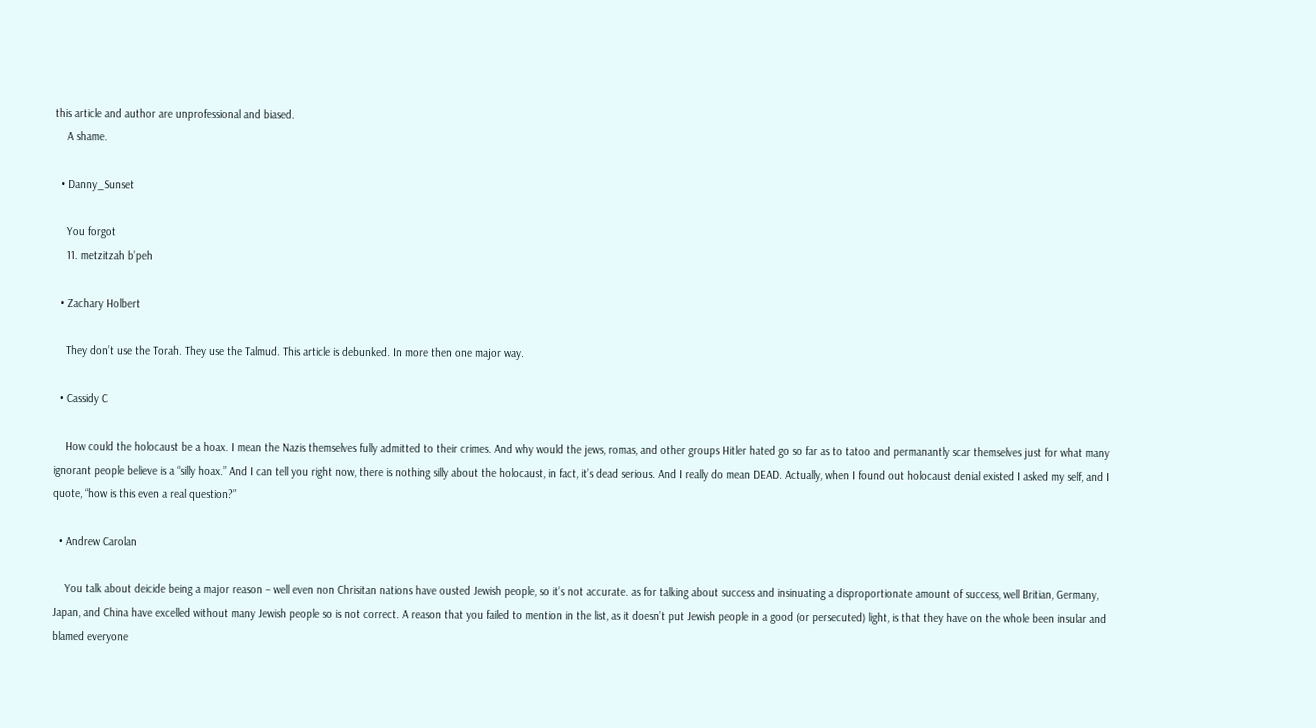this article and author are unprofessional and biased.
    A shame.

  • Danny_Sunset

    You forgot
    11. metzitzah b’peh

  • Zachary Holbert

    They don’t use the Torah. They use the Talmud. This article is debunked. In more then one major way.

  • Cassidy C

    How could the holocaust be a hoax. I mean the Nazis themselves fully admitted to their crimes. And why would the jews, romas, and other groups Hitler hated go so far as to tatoo and permanantly scar themselves just for what many ignorant people believe is a “silly hoax.” And I can tell you right now, there is nothing silly about the holocaust, in fact, it’s dead serious. And I really do mean DEAD. Actually, when I found out holocaust denial existed I asked my self, and I quote, “how is this even a real question?”

  • Andrew Carolan

    You talk about deicide being a major reason – well even non Chrisitan nations have ousted Jewish people, so it’s not accurate. as for talking about success and insinuating a disproportionate amount of success, well Britian, Germany, Japan, and China have excelled without many Jewish people so is not correct. A reason that you failed to mention in the list, as it doesn’t put Jewish people in a good (or persecuted) light, is that they have on the whole been insular and blamed everyone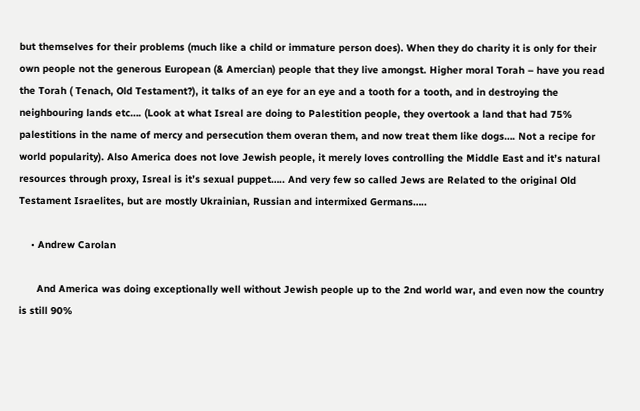but themselves for their problems (much like a child or immature person does). When they do charity it is only for their own people not the generous European (& Amercian) people that they live amongst. Higher moral Torah – have you read the Torah ( Tenach, Old Testament?), it talks of an eye for an eye and a tooth for a tooth, and in destroying the neighbouring lands etc…. (Look at what Isreal are doing to Palestition people, they overtook a land that had 75% palestitions in the name of mercy and persecution them overan them, and now treat them like dogs…. Not a recipe for world popularity). Also America does not love Jewish people, it merely loves controlling the Middle East and it’s natural resources through proxy, Isreal is it’s sexual puppet….. And very few so called Jews are Related to the original Old Testament Israelites, but are mostly Ukrainian, Russian and intermixed Germans…..

    • Andrew Carolan

      And America was doing exceptionally well without Jewish people up to the 2nd world war, and even now the country is still 90%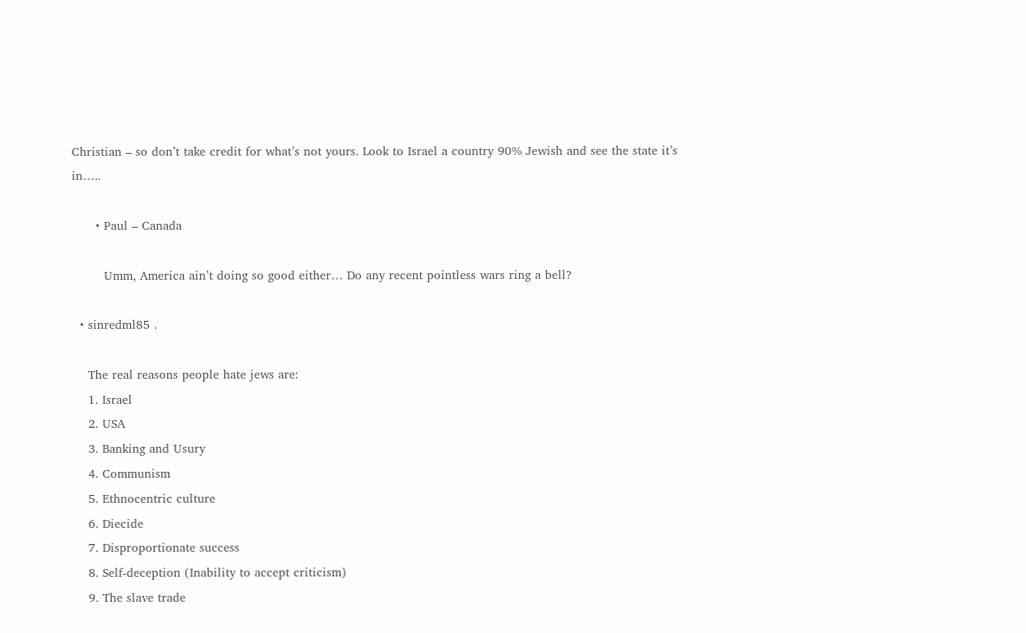Christian – so don’t take credit for what’s not yours. Look to Israel a country 90% Jewish and see the state it’s in…..

      • Paul – Canada

        Umm, America ain’t doing so good either… Do any recent pointless wars ring a bell?

  • sinredml85 .

    The real reasons people hate jews are:
    1. Israel
    2. USA
    3. Banking and Usury
    4. Communism
    5. Ethnocentric culture
    6. Diecide
    7. Disproportionate success
    8. Self-deception (Inability to accept criticism)
    9. The slave trade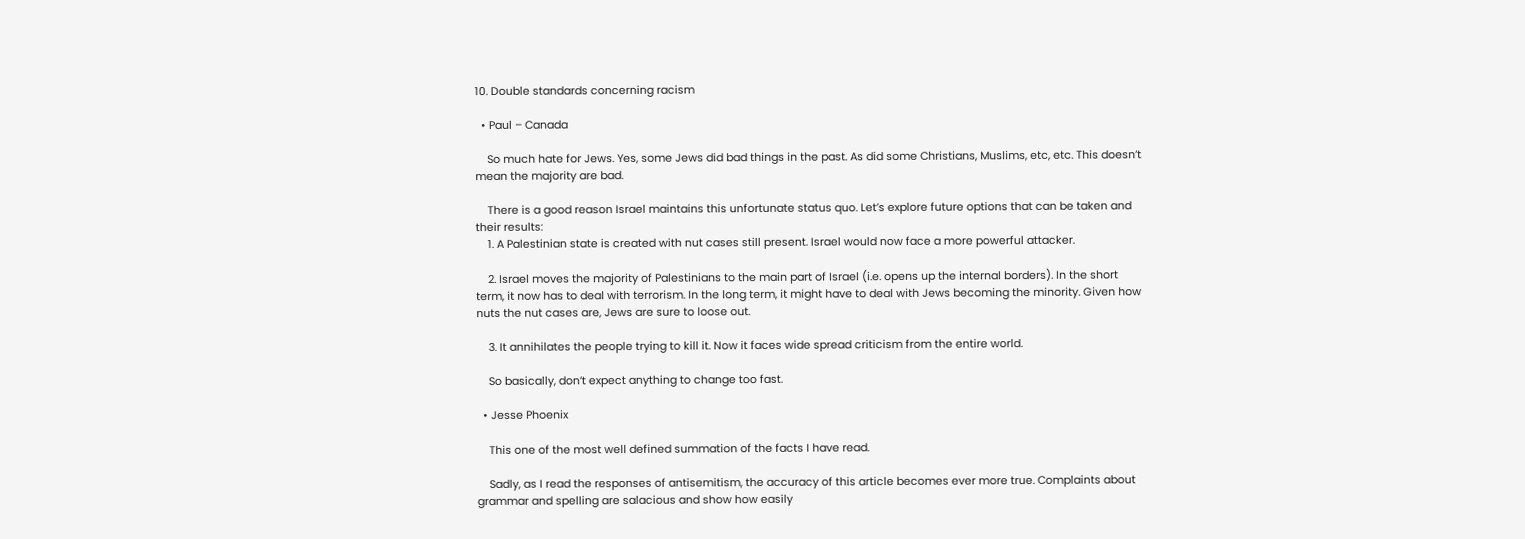10. Double standards concerning racism

  • Paul – Canada

    So much hate for Jews. Yes, some Jews did bad things in the past. As did some Christians, Muslims, etc, etc. This doesn’t mean the majority are bad.

    There is a good reason Israel maintains this unfortunate status quo. Let’s explore future options that can be taken and their results:
    1. A Palestinian state is created with nut cases still present. Israel would now face a more powerful attacker.

    2. Israel moves the majority of Palestinians to the main part of Israel (i.e. opens up the internal borders). In the short term, it now has to deal with terrorism. In the long term, it might have to deal with Jews becoming the minority. Given how nuts the nut cases are, Jews are sure to loose out.

    3. It annihilates the people trying to kill it. Now it faces wide spread criticism from the entire world.

    So basically, don’t expect anything to change too fast.

  • Jesse Phoenix

    This one of the most well defined summation of the facts I have read.

    Sadly, as I read the responses of antisemitism, the accuracy of this article becomes ever more true. Complaints about grammar and spelling are salacious and show how easily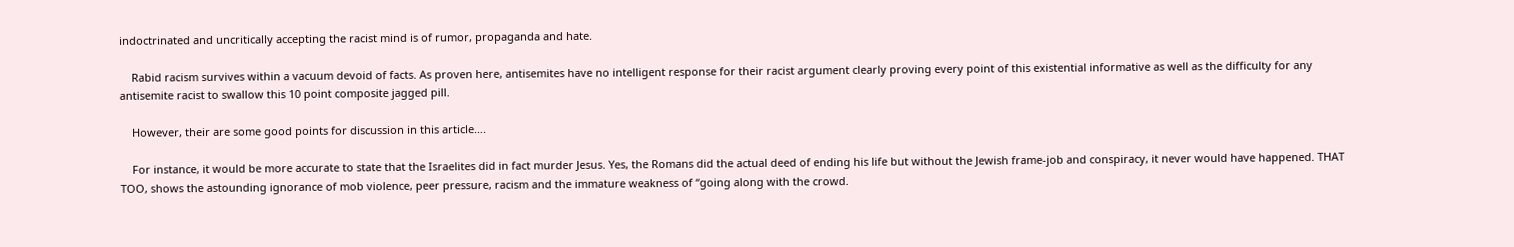indoctrinated and uncritically accepting the racist mind is of rumor, propaganda and hate.

    Rabid racism survives within a vacuum devoid of facts. As proven here, antisemites have no intelligent response for their racist argument clearly proving every point of this existential informative as well as the difficulty for any antisemite racist to swallow this 10 point composite jagged pill.

    However, their are some good points for discussion in this article….

    For instance, it would be more accurate to state that the Israelites did in fact murder Jesus. Yes, the Romans did the actual deed of ending his life but without the Jewish frame-job and conspiracy, it never would have happened. THAT TOO, shows the astounding ignorance of mob violence, peer pressure, racism and the immature weakness of “going along with the crowd.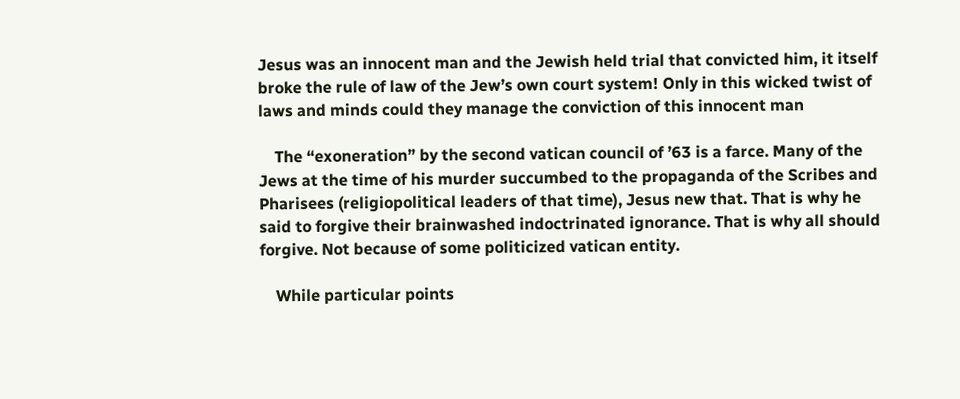Jesus was an innocent man and the Jewish held trial that convicted him, it itself broke the rule of law of the Jew’s own court system! Only in this wicked twist of laws and minds could they manage the conviction of this innocent man

    The “exoneration” by the second vatican council of ’63 is a farce. Many of the Jews at the time of his murder succumbed to the propaganda of the Scribes and Pharisees (religiopolitical leaders of that time), Jesus new that. That is why he said to forgive their brainwashed indoctrinated ignorance. That is why all should forgive. Not because of some politicized vatican entity.

    While particular points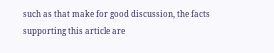such as that make for good discussion, the facts supporting this article are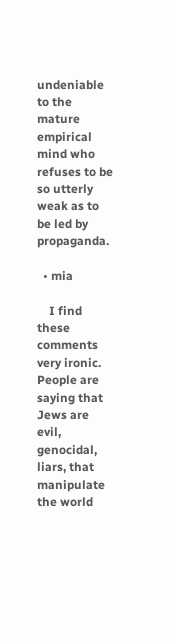undeniable to the mature empirical mind who refuses to be so utterly weak as to be led by propaganda.

  • mia

    I find these comments very ironic. People are saying that Jews are evil, genocidal, liars, that manipulate the world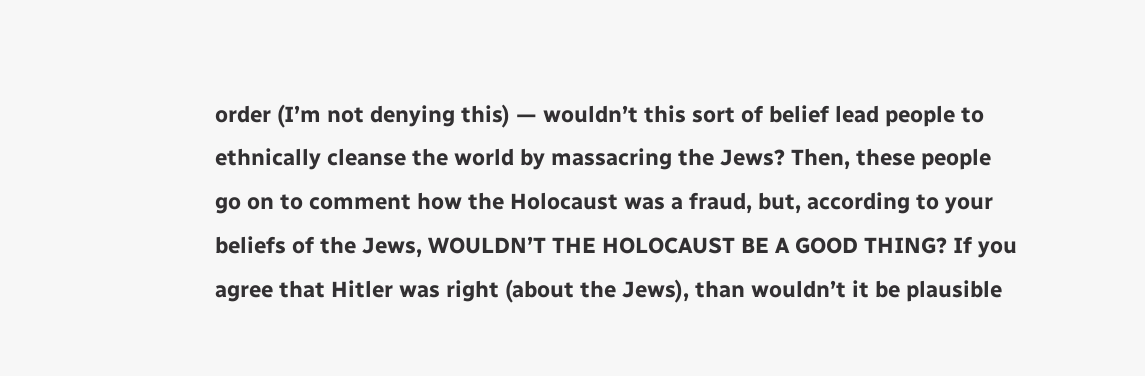order (I’m not denying this) — wouldn’t this sort of belief lead people to ethnically cleanse the world by massacring the Jews? Then, these people go on to comment how the Holocaust was a fraud, but, according to your beliefs of the Jews, WOULDN’T THE HOLOCAUST BE A GOOD THING? If you agree that Hitler was right (about the Jews), than wouldn’t it be plausible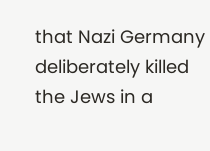that Nazi Germany deliberately killed the Jews in a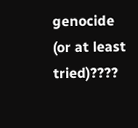genocide (or at least tried)????